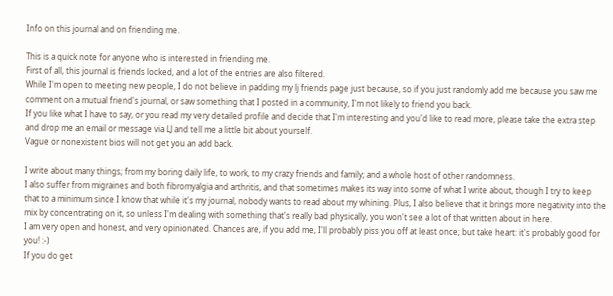Info on this journal and on friending me.

This is a quick note for anyone who is interested in friending me.
First of all, this journal is friends locked, and a lot of the entries are also filtered.
While I'm open to meeting new people, I do not believe in padding my lj friends page just because, so if you just randomly add me because you saw me comment on a mutual friend's journal, or saw something that I posted in a community, I'm not likely to friend you back.
If you like what I have to say, or you read my very detailed profile and decide that I'm interesting and you'd like to read more, please take the extra step and drop me an email or message via LJ and tell me a little bit about yourself.
Vague or nonexistent bios will not get you an add back.

I write about many things; from my boring daily life, to work, to my crazy friends and family; and a whole host of other randomness.
I also suffer from migraines and both fibromyalgia and arthritis, and that sometimes makes its way into some of what I write about, though I try to keep that to a minimum since I know that while it's my journal, nobody wants to read about my whining. Plus, I also believe that it brings more negativity into the mix by concentrating on it, so unless I'm dealing with something that's really bad physically, you won't see a lot of that written about in here.
I am very open and honest, and very opinionated. Chances are, if you add me, I'll probably piss you off at least once; but take heart: it's probably good for you! :-)
If you do get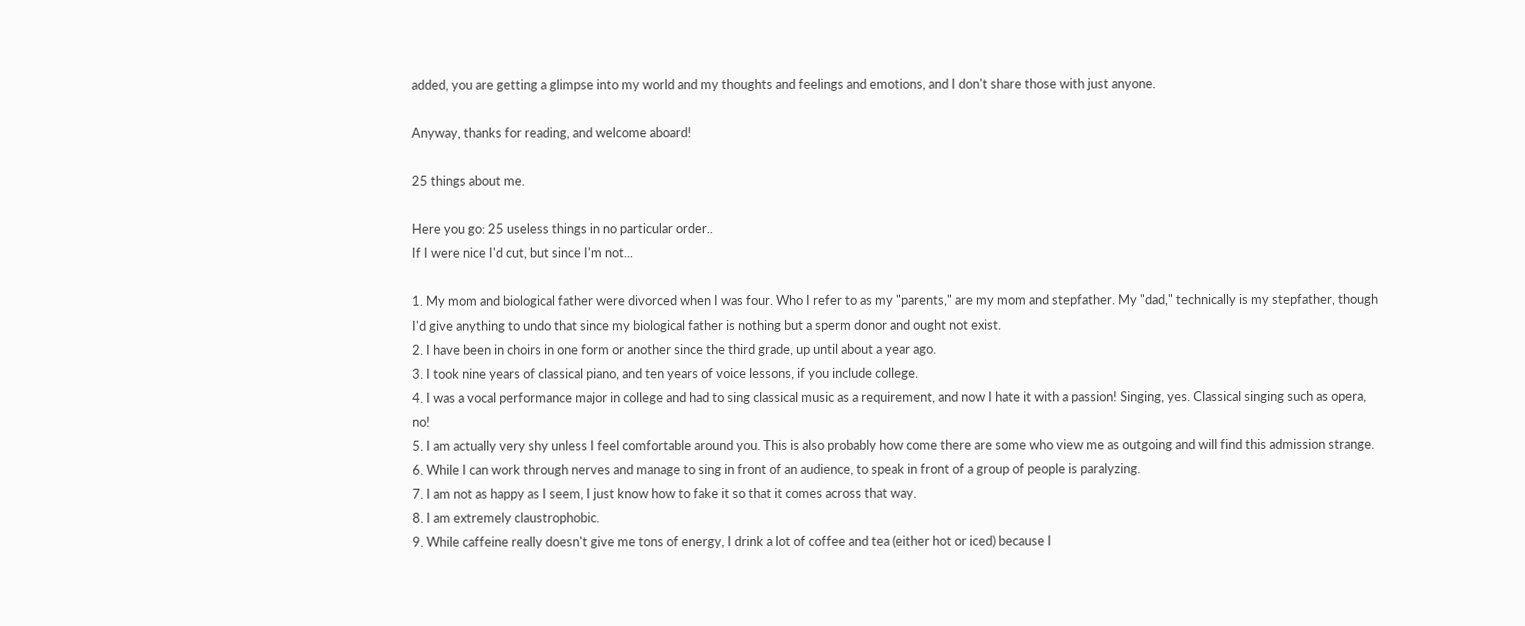added, you are getting a glimpse into my world and my thoughts and feelings and emotions, and I don't share those with just anyone.

Anyway, thanks for reading, and welcome aboard!

25 things about me.

Here you go: 25 useless things in no particular order..
If I were nice I'd cut, but since I'm not...

1. My mom and biological father were divorced when I was four. Who I refer to as my "parents," are my mom and stepfather. My "dad," technically is my stepfather, though I'd give anything to undo that since my biological father is nothing but a sperm donor and ought not exist.
2. I have been in choirs in one form or another since the third grade, up until about a year ago.
3. I took nine years of classical piano, and ten years of voice lessons, if you include college.
4. I was a vocal performance major in college and had to sing classical music as a requirement, and now I hate it with a passion! Singing, yes. Classical singing such as opera, no!
5. I am actually very shy unless I feel comfortable around you. This is also probably how come there are some who view me as outgoing and will find this admission strange.
6. While I can work through nerves and manage to sing in front of an audience, to speak in front of a group of people is paralyzing.
7. I am not as happy as I seem, I just know how to fake it so that it comes across that way.
8. I am extremely claustrophobic.
9. While caffeine really doesn't give me tons of energy, I drink a lot of coffee and tea (either hot or iced) because I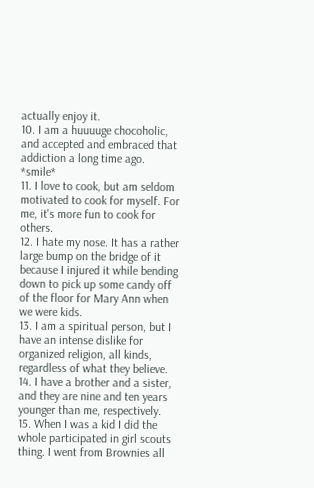actually enjoy it.
10. I am a huuuuge chocoholic, and accepted and embraced that addiction a long time ago. *smile*
11. I love to cook, but am seldom motivated to cook for myself. For me, it's more fun to cook for others.
12. I hate my nose. It has a rather large bump on the bridge of it because I injured it while bending down to pick up some candy off of the floor for Mary Ann when we were kids.
13. I am a spiritual person, but I have an intense dislike for organized religion, all kinds, regardless of what they believe.
14. I have a brother and a sister, and they are nine and ten years younger than me, respectively.
15. When I was a kid I did the whole participated in girl scouts thing. I went from Brownies all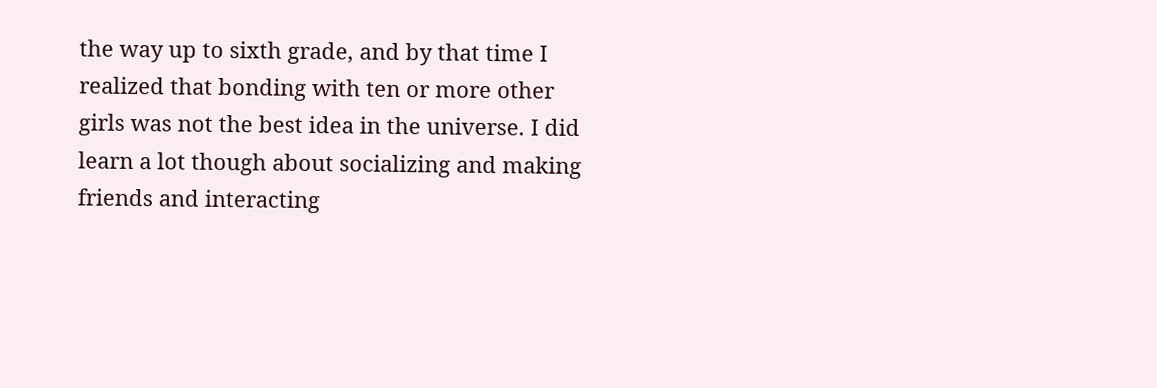the way up to sixth grade, and by that time I realized that bonding with ten or more other girls was not the best idea in the universe. I did learn a lot though about socializing and making friends and interacting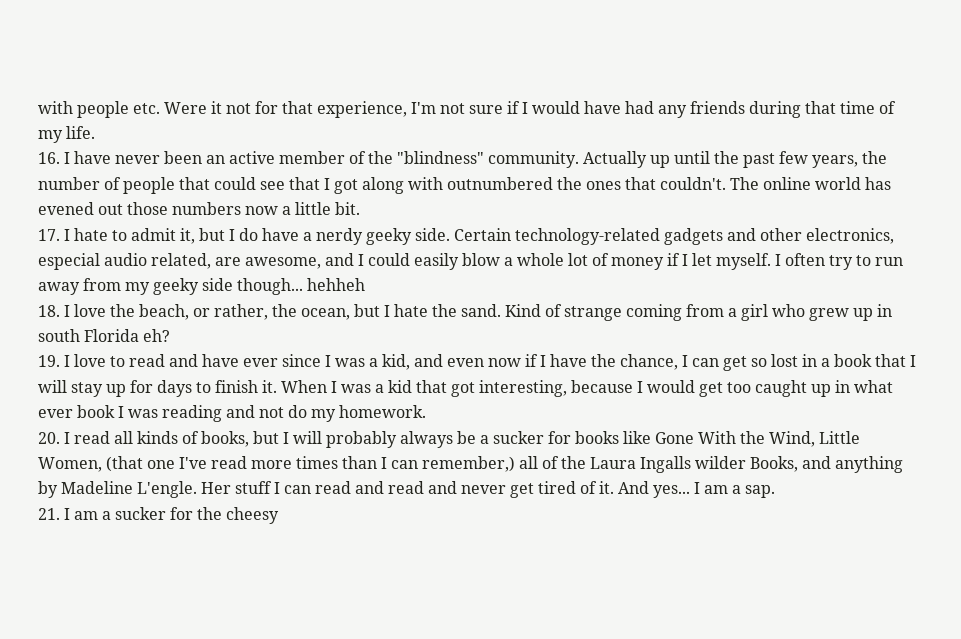with people etc. Were it not for that experience, I'm not sure if I would have had any friends during that time of my life.
16. I have never been an active member of the "blindness" community. Actually up until the past few years, the number of people that could see that I got along with outnumbered the ones that couldn't. The online world has evened out those numbers now a little bit.
17. I hate to admit it, but I do have a nerdy geeky side. Certain technology-related gadgets and other electronics, especial audio related, are awesome, and I could easily blow a whole lot of money if I let myself. I often try to run away from my geeky side though... hehheh
18. I love the beach, or rather, the ocean, but I hate the sand. Kind of strange coming from a girl who grew up in south Florida eh?
19. I love to read and have ever since I was a kid, and even now if I have the chance, I can get so lost in a book that I will stay up for days to finish it. When I was a kid that got interesting, because I would get too caught up in what ever book I was reading and not do my homework.
20. I read all kinds of books, but I will probably always be a sucker for books like Gone With the Wind, Little Women, (that one I've read more times than I can remember,) all of the Laura Ingalls wilder Books, and anything by Madeline L'engle. Her stuff I can read and read and never get tired of it. And yes... I am a sap.
21. I am a sucker for the cheesy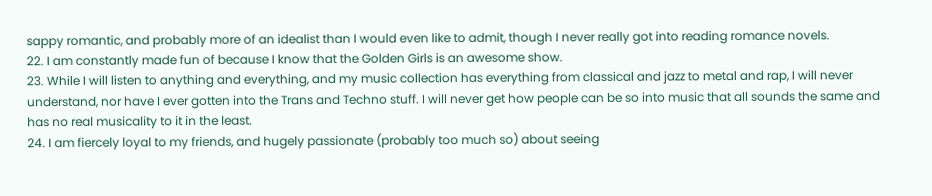sappy romantic, and probably more of an idealist than I would even like to admit, though I never really got into reading romance novels.
22. I am constantly made fun of because I know that the Golden Girls is an awesome show.
23. While I will listen to anything and everything, and my music collection has everything from classical and jazz to metal and rap, I will never understand, nor have I ever gotten into the Trans and Techno stuff. I will never get how people can be so into music that all sounds the same and has no real musicality to it in the least.
24. I am fiercely loyal to my friends, and hugely passionate (probably too much so) about seeing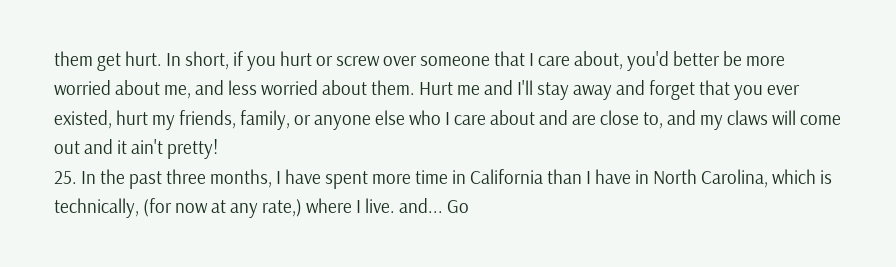them get hurt. In short, if you hurt or screw over someone that I care about, you'd better be more worried about me, and less worried about them. Hurt me and I'll stay away and forget that you ever existed, hurt my friends, family, or anyone else who I care about and are close to, and my claws will come out and it ain't pretty!
25. In the past three months, I have spent more time in California than I have in North Carolina, which is technically, (for now at any rate,) where I live. and... Go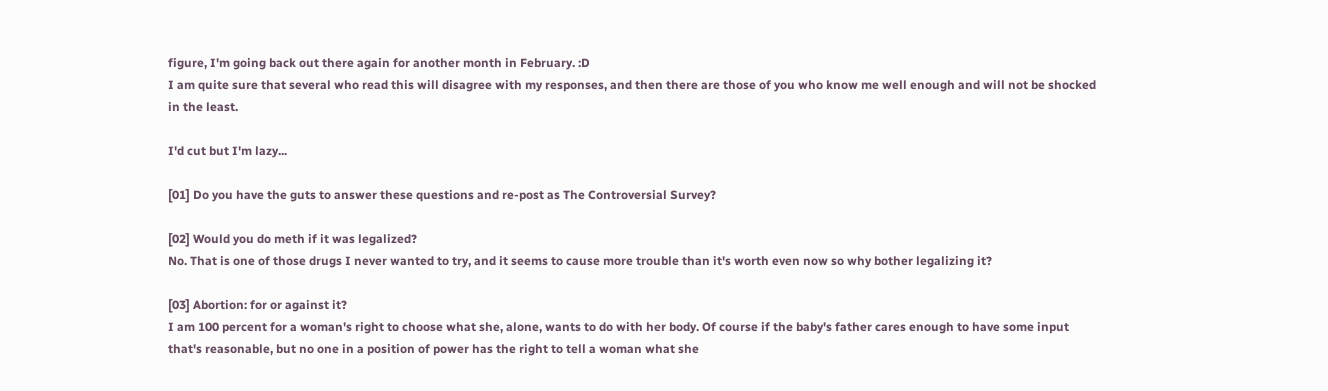figure, I'm going back out there again for another month in February. :D
I am quite sure that several who read this will disagree with my responses, and then there are those of you who know me well enough and will not be shocked in the least.

I'd cut but I'm lazy...

[01] Do you have the guts to answer these questions and re-post as The Controversial Survey?

[02] Would you do meth if it was legalized?
No. That is one of those drugs I never wanted to try, and it seems to cause more trouble than it's worth even now so why bother legalizing it?

[03] Abortion: for or against it?
I am 100 percent for a woman's right to choose what she, alone, wants to do with her body. Of course if the baby's father cares enough to have some input that's reasonable, but no one in a position of power has the right to tell a woman what she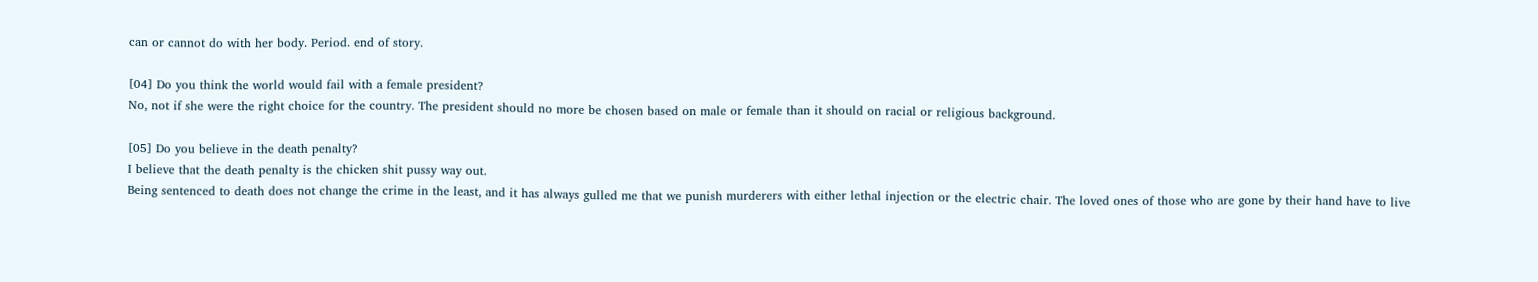can or cannot do with her body. Period. end of story.

[04] Do you think the world would fail with a female president?
No, not if she were the right choice for the country. The president should no more be chosen based on male or female than it should on racial or religious background.

[05] Do you believe in the death penalty?
I believe that the death penalty is the chicken shit pussy way out.
Being sentenced to death does not change the crime in the least, and it has always gulled me that we punish murderers with either lethal injection or the electric chair. The loved ones of those who are gone by their hand have to live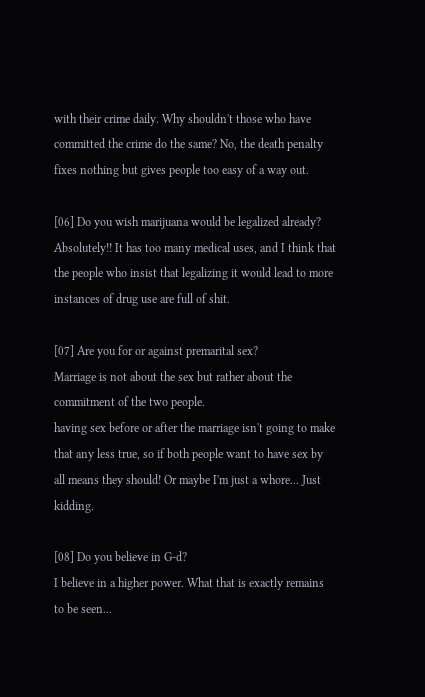with their crime daily. Why shouldn't those who have committed the crime do the same? No, the death penalty fixes nothing but gives people too easy of a way out.

[06] Do you wish marijuana would be legalized already?
Absolutely!! It has too many medical uses, and I think that the people who insist that legalizing it would lead to more instances of drug use are full of shit.

[07] Are you for or against premarital sex?
Marriage is not about the sex but rather about the commitment of the two people.
having sex before or after the marriage isn't going to make that any less true, so if both people want to have sex by all means they should! Or maybe I'm just a whore... Just kidding.

[08] Do you believe in G-d?
I believe in a higher power. What that is exactly remains to be seen...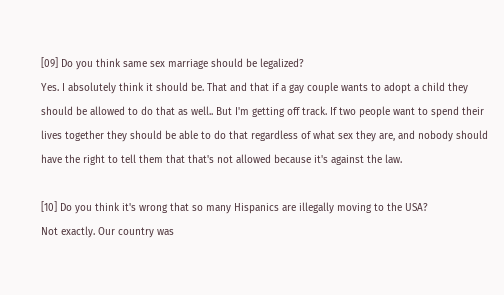[09] Do you think same sex marriage should be legalized?
Yes. I absolutely think it should be. That and that if a gay couple wants to adopt a child they should be allowed to do that as well.. But I'm getting off track. If two people want to spend their lives together they should be able to do that regardless of what sex they are, and nobody should have the right to tell them that that's not allowed because it's against the law.

[10] Do you think it's wrong that so many Hispanics are illegally moving to the USA?
Not exactly. Our country was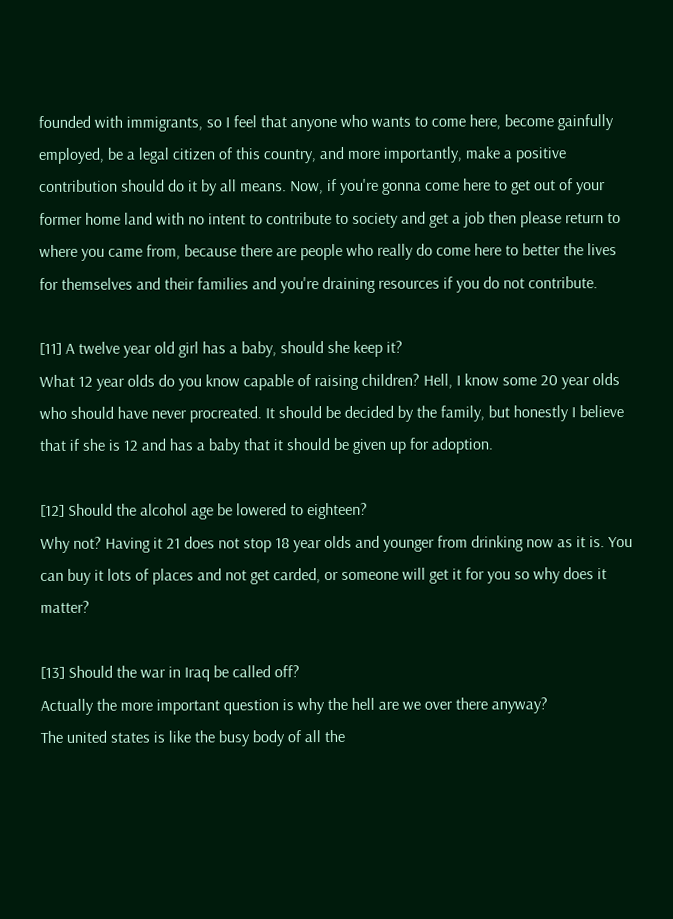founded with immigrants, so I feel that anyone who wants to come here, become gainfully employed, be a legal citizen of this country, and more importantly, make a positive contribution should do it by all means. Now, if you're gonna come here to get out of your former home land with no intent to contribute to society and get a job then please return to where you came from, because there are people who really do come here to better the lives for themselves and their families and you're draining resources if you do not contribute.

[11] A twelve year old girl has a baby, should she keep it?
What 12 year olds do you know capable of raising children? Hell, I know some 20 year olds who should have never procreated. It should be decided by the family, but honestly I believe that if she is 12 and has a baby that it should be given up for adoption.

[12] Should the alcohol age be lowered to eighteen?
Why not? Having it 21 does not stop 18 year olds and younger from drinking now as it is. You can buy it lots of places and not get carded, or someone will get it for you so why does it matter?

[13] Should the war in Iraq be called off?
Actually the more important question is why the hell are we over there anyway?
The united states is like the busy body of all the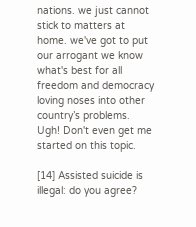nations. we just cannot stick to matters at home. we've got to put our arrogant we know what's best for all freedom and democracy loving noses into other country’s problems. Ugh! Don't even get me started on this topic.

[14] Assisted suicide is illegal: do you agree?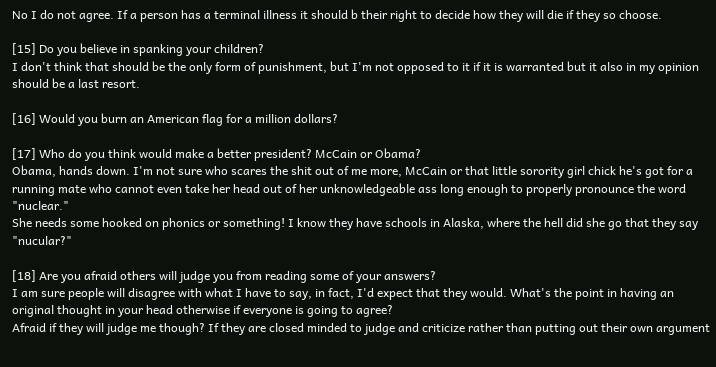No I do not agree. If a person has a terminal illness it should b their right to decide how they will die if they so choose.

[15] Do you believe in spanking your children?
I don't think that should be the only form of punishment, but I'm not opposed to it if it is warranted but it also in my opinion should be a last resort.

[16] Would you burn an American flag for a million dollars?

[17] Who do you think would make a better president? McCain or Obama?
Obama, hands down. I'm not sure who scares the shit out of me more, McCain or that little sorority girl chick he's got for a running mate who cannot even take her head out of her unknowledgeable ass long enough to properly pronounce the word "nuclear."
She needs some hooked on phonics or something! I know they have schools in Alaska, where the hell did she go that they say "nucular?"

[18] Are you afraid others will judge you from reading some of your answers?
I am sure people will disagree with what I have to say, in fact, I'd expect that they would. What's the point in having an original thought in your head otherwise if everyone is going to agree?
Afraid if they will judge me though? If they are closed minded to judge and criticize rather than putting out their own argument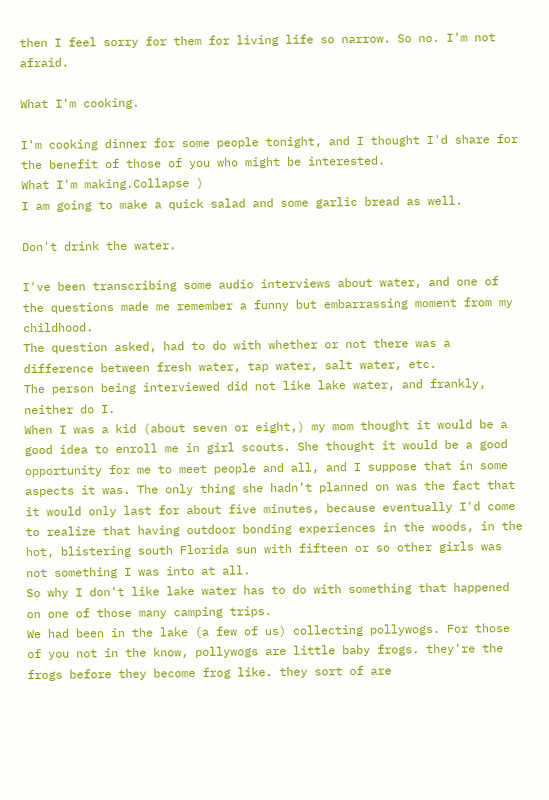then I feel sorry for them for living life so narrow. So no. I'm not afraid.

What I'm cooking.

I'm cooking dinner for some people tonight, and I thought I'd share for the benefit of those of you who might be interested.
What I'm making.Collapse )
I am going to make a quick salad and some garlic bread as well.

Don't drink the water.

I've been transcribing some audio interviews about water, and one of the questions made me remember a funny but embarrassing moment from my childhood.
The question asked, had to do with whether or not there was a difference between fresh water, tap water, salt water, etc.
The person being interviewed did not like lake water, and frankly, neither do I.
When I was a kid (about seven or eight,) my mom thought it would be a good idea to enroll me in girl scouts. She thought it would be a good opportunity for me to meet people and all, and I suppose that in some aspects it was. The only thing she hadn’t planned on was the fact that it would only last for about five minutes, because eventually I'd come to realize that having outdoor bonding experiences in the woods, in the hot, blistering south Florida sun with fifteen or so other girls was not something I was into at all.
So why I don't like lake water has to do with something that happened on one of those many camping trips.
We had been in the lake (a few of us) collecting pollywogs. For those of you not in the know, pollywogs are little baby frogs. they're the frogs before they become frog like. they sort of are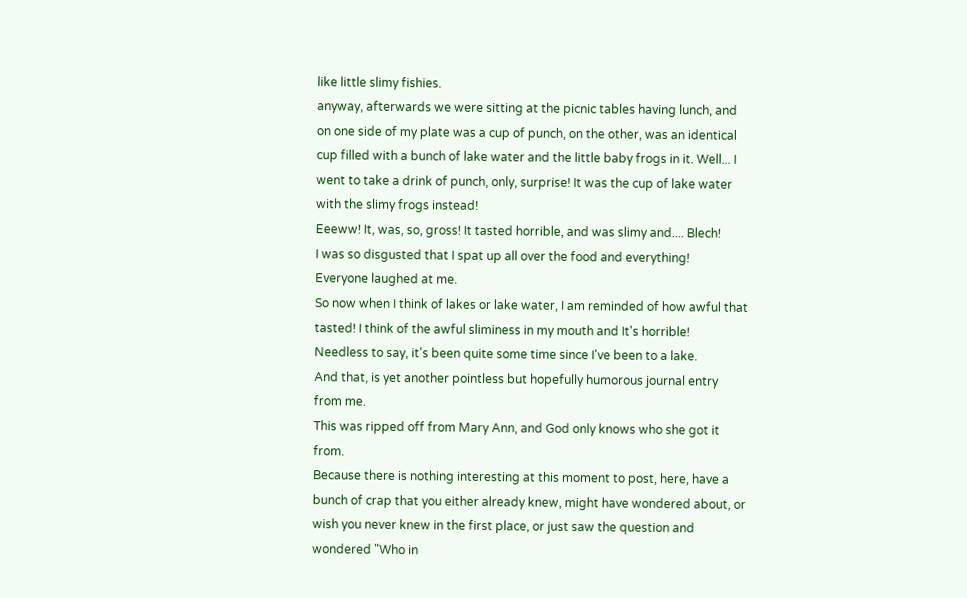like little slimy fishies.
anyway, afterwards we were sitting at the picnic tables having lunch, and on one side of my plate was a cup of punch, on the other, was an identical cup filled with a bunch of lake water and the little baby frogs in it. Well... I went to take a drink of punch, only, surprise! It was the cup of lake water with the slimy frogs instead!
Eeeww! It, was, so, gross! It tasted horrible, and was slimy and.... Blech!
I was so disgusted that I spat up all over the food and everything!
Everyone laughed at me.
So now when I think of lakes or lake water, I am reminded of how awful that tasted! I think of the awful sliminess in my mouth and It's horrible!
Needless to say, it's been quite some time since I've been to a lake.
And that, is yet another pointless but hopefully humorous journal entry from me.
This was ripped off from Mary Ann, and God only knows who she got it from.
Because there is nothing interesting at this moment to post, here, have a bunch of crap that you either already knew, might have wondered about, or wish you never knew in the first place, or just saw the question and wondered "Who in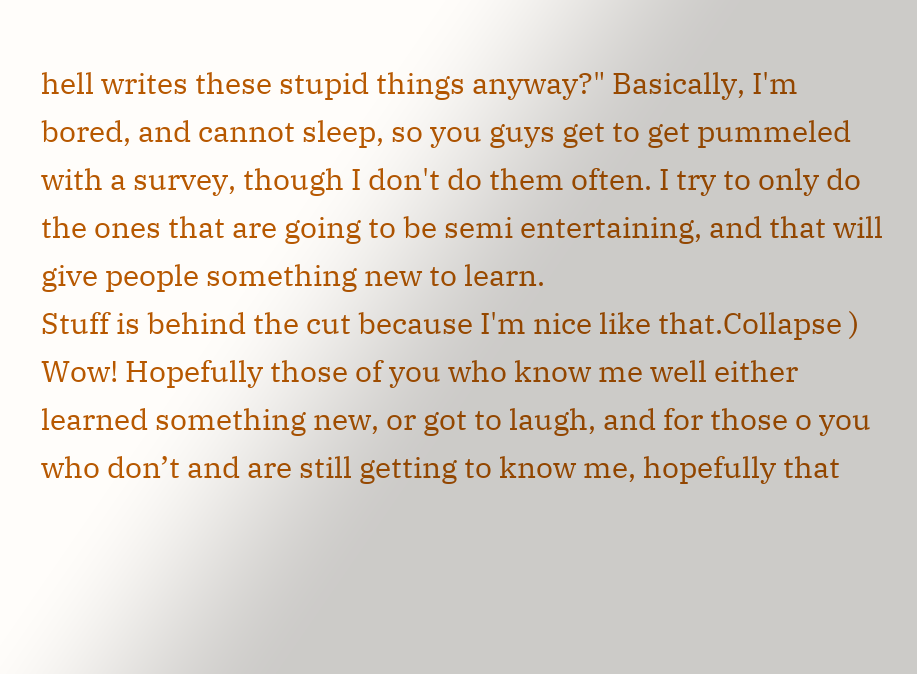hell writes these stupid things anyway?" Basically, I'm bored, and cannot sleep, so you guys get to get pummeled with a survey, though I don't do them often. I try to only do the ones that are going to be semi entertaining, and that will give people something new to learn.
Stuff is behind the cut because I'm nice like that.Collapse )
Wow! Hopefully those of you who know me well either learned something new, or got to laugh, and for those o you who don’t and are still getting to know me, hopefully that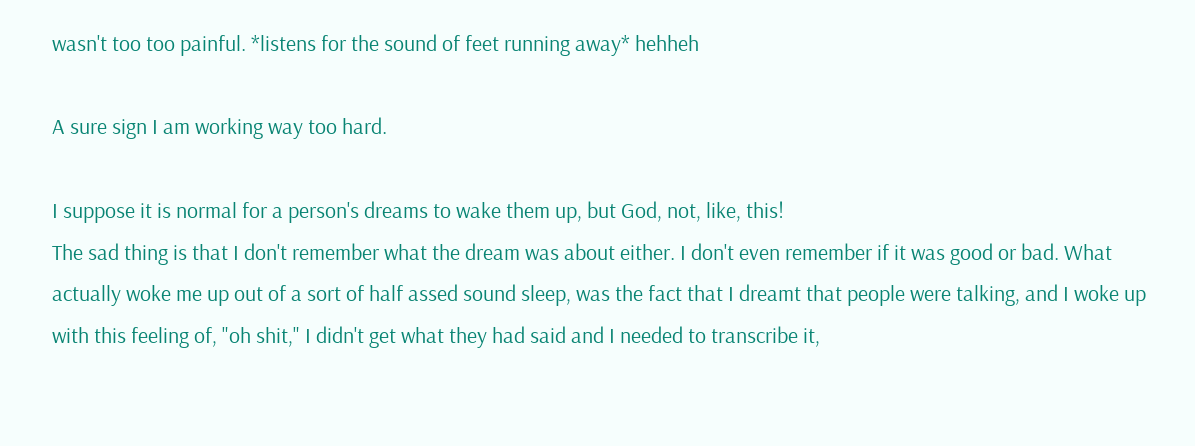wasn't too too painful. *listens for the sound of feet running away* hehheh

A sure sign I am working way too hard.

I suppose it is normal for a person's dreams to wake them up, but God, not, like, this!
The sad thing is that I don't remember what the dream was about either. I don't even remember if it was good or bad. What actually woke me up out of a sort of half assed sound sleep, was the fact that I dreamt that people were talking, and I woke up with this feeling of, "oh shit," I didn't get what they had said and I needed to transcribe it,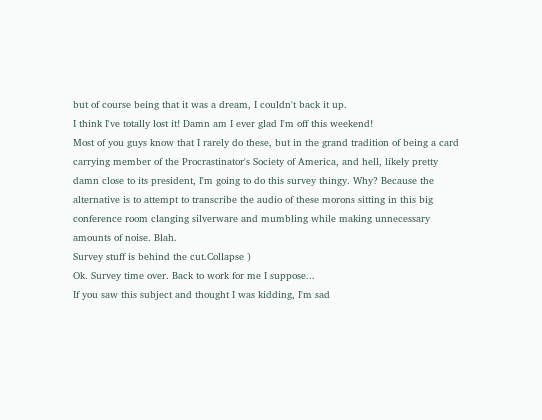but of course being that it was a dream, I couldn't back it up.
I think I've totally lost it! Damn am I ever glad I'm off this weekend!
Most of you guys know that I rarely do these, but in the grand tradition of being a card carrying member of the Procrastinator's Society of America, and hell, likely pretty damn close to its president, I'm going to do this survey thingy. Why? Because the alternative is to attempt to transcribe the audio of these morons sitting in this big conference room clanging silverware and mumbling while making unnecessary amounts of noise. Blah.
Survey stuff is behind the cut.Collapse )
Ok. Survey time over. Back to work for me I suppose...
If you saw this subject and thought I was kidding, I'm sad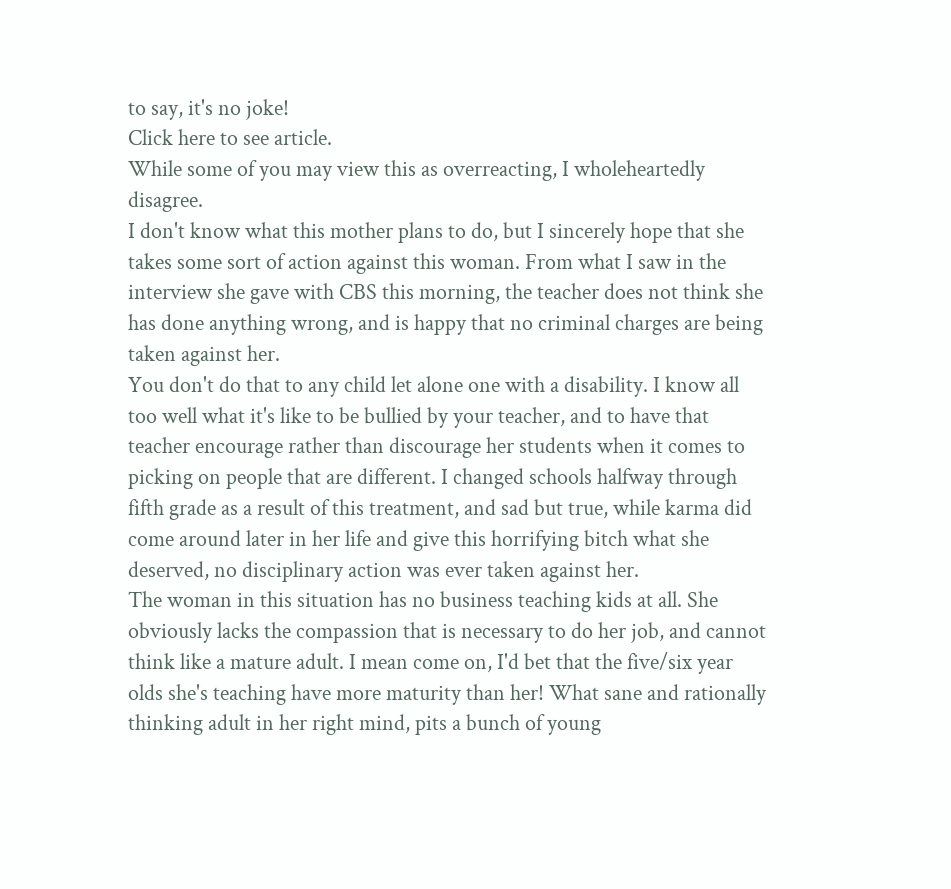to say, it's no joke!
Click here to see article.
While some of you may view this as overreacting, I wholeheartedly disagree.
I don't know what this mother plans to do, but I sincerely hope that she takes some sort of action against this woman. From what I saw in the interview she gave with CBS this morning, the teacher does not think she has done anything wrong, and is happy that no criminal charges are being taken against her.
You don't do that to any child let alone one with a disability. I know all too well what it's like to be bullied by your teacher, and to have that teacher encourage rather than discourage her students when it comes to picking on people that are different. I changed schools halfway through fifth grade as a result of this treatment, and sad but true, while karma did come around later in her life and give this horrifying bitch what she deserved, no disciplinary action was ever taken against her.
The woman in this situation has no business teaching kids at all. She obviously lacks the compassion that is necessary to do her job, and cannot think like a mature adult. I mean come on, I'd bet that the five/six year olds she's teaching have more maturity than her! What sane and rationally thinking adult in her right mind, pits a bunch of young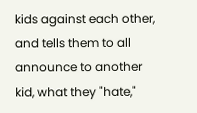kids against each other, and tells them to all announce to another kid, what they "hate,"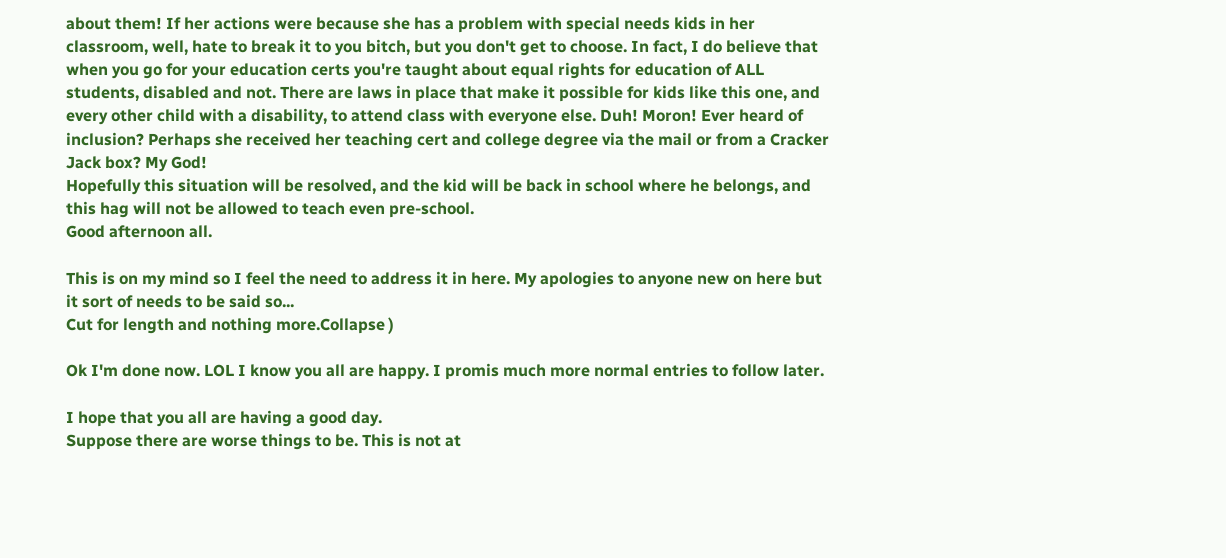about them! If her actions were because she has a problem with special needs kids in her classroom, well, hate to break it to you bitch, but you don't get to choose. In fact, I do believe that when you go for your education certs you're taught about equal rights for education of ALL students, disabled and not. There are laws in place that make it possible for kids like this one, and every other child with a disability, to attend class with everyone else. Duh! Moron! Ever heard of inclusion? Perhaps she received her teaching cert and college degree via the mail or from a Cracker Jack box? My God!
Hopefully this situation will be resolved, and the kid will be back in school where he belongs, and this hag will not be allowed to teach even pre-school.
Good afternoon all.

This is on my mind so I feel the need to address it in here. My apologies to anyone new on here but it sort of needs to be said so...
Cut for length and nothing more.Collapse )

Ok I'm done now. LOL I know you all are happy. I promis much more normal entries to follow later.

I hope that you all are having a good day.
Suppose there are worse things to be. This is not at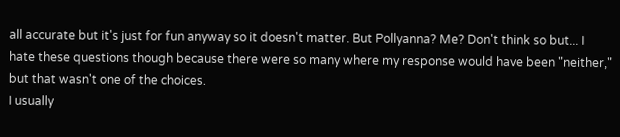all accurate but it's just for fun anyway so it doesn't matter. But Pollyanna? Me? Don't think so but... I hate these questions though because there were so many where my response would have been "neither," but that wasn't one of the choices.
I usually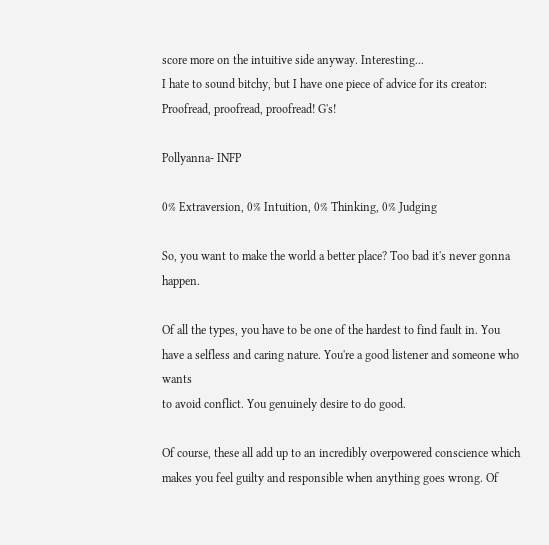score more on the intuitive side anyway. Interesting...
I hate to sound bitchy, but I have one piece of advice for its creator: Proofread, proofread, proofread! G's!

Pollyanna- INFP

0% Extraversion, 0% Intuition, 0% Thinking, 0% Judging

So, you want to make the world a better place? Too bad it's never gonna happen.

Of all the types, you have to be one of the hardest to find fault in. You have a selfless and caring nature. You're a good listener and someone who wants
to avoid conflict. You genuinely desire to do good.

Of course, these all add up to an incredibly overpowered conscience which makes you feel guilty and responsible when anything goes wrong. Of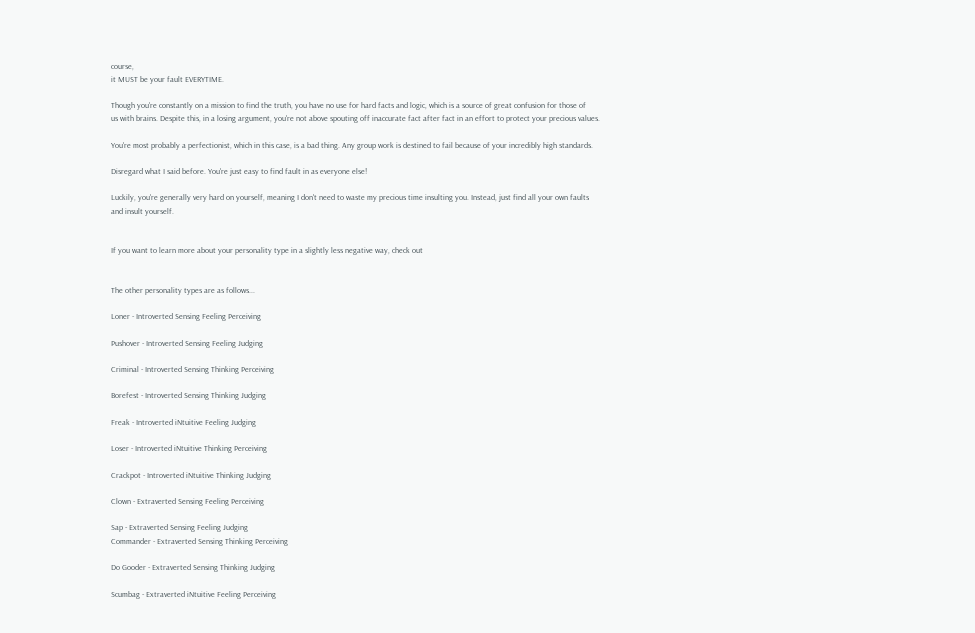course,
it MUST be your fault EVERYTIME.

Though you're constantly on a mission to find the truth, you have no use for hard facts and logic, which is a source of great confusion for those of
us with brains. Despite this, in a losing argument, you're not above spouting off inaccurate fact after fact in an effort to protect your precious values.

You're most probably a perfectionist, which in this case, is a bad thing. Any group work is destined to fail because of your incredibly high standards.

Disregard what I said before. You're just easy to find fault in as everyone else!

Luckily, you're generally very hard on yourself, meaning I don't need to waste my precious time insulting you. Instead, just find all your own faults
and insult yourself.


If you want to learn more about your personality type in a slightly less negative way, check out


The other personality types are as follows...

Loner - Introverted Sensing Feeling Perceiving

Pushover - Introverted Sensing Feeling Judging

Criminal - Introverted Sensing Thinking Perceiving

Borefest - Introverted Sensing Thinking Judging

Freak - Introverted iNtuitive Feeling Judging

Loser - Introverted iNtuitive Thinking Perceiving

Crackpot - Introverted iNtuitive Thinking Judging

Clown - Extraverted Sensing Feeling Perceiving

Sap - Extraverted Sensing Feeling Judging
Commander - Extraverted Sensing Thinking Perceiving

Do Gooder - Extraverted Sensing Thinking Judging

Scumbag - Extraverted iNtuitive Feeling Perceiving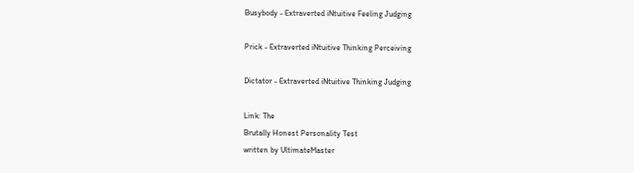Busybody - Extraverted iNtuitive Feeling Judging

Prick - Extraverted iNtuitive Thinking Perceiving

Dictator - Extraverted iNtuitive Thinking Judging

Link: The
Brutally Honest Personality Test
written by UltimateMaster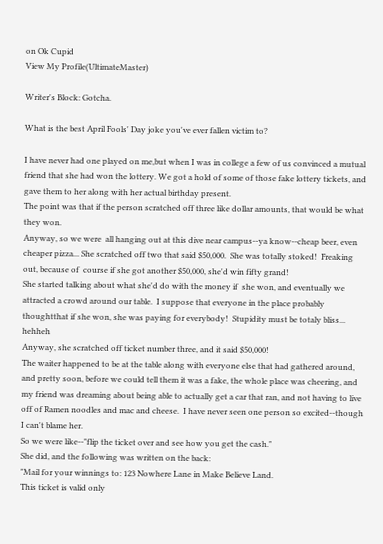on Ok Cupid
View My Profile(UltimateMaster)

Writer's Block: Gotcha.

What is the best April Fools' Day joke you've ever fallen victim to?

I have never had one played on me,but when I was in college a few of us convinced a mutual friend that she had won the lottery. We got a hold of some of those fake lottery tickets, and gave them to her along with her actual birthday present.
The point was that if the person scratched off three like dollar amounts, that would be what they won.
Anyway, so we were  all hanging out at this dive near campus--ya know--cheap beer, even cheaper pizza... She scratched off two that said $50,000.  She was totally stoked!  Freaking out, because of  course if she got another $50,000, she'd win fifty grand!
She started talking about what she'd do with the money if  she won, and eventually we attracted a crowd around our table.  I suppose that everyone in the place probably thoughtthat if she won, she was paying for everybody!  Stupidity must be totaly bliss...  hehheh
Anyway, she scratched off ticket number three, and it said $50,000!
The waiter happened to be at the table along with everyone else that had gathered around, and pretty soon, before we could tell them it was a fake, the whole place was cheering, and my friend was dreaming about being able to actually get a car that ran, and not having to live off of Ramen noodles and mac and cheese.  I have never seen one person so excited--though I can't blame her.
So we were like--"flip the ticket over and see how you get the cash."
She did, and the following was written on the back:
"Mail for your winnings to: 123 Nowhere Lane in Make Believe Land.
This ticket is valid only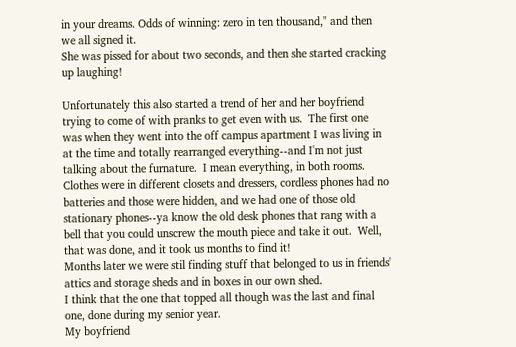in your dreams. Odds of winning: zero in ten thousand," and then we all signed it.
She was pissed for about two seconds, and then she started cracking up laughing!

Unfortunately this also started a trend of her and her boyfriend trying to come of with pranks to get even with us.  The first one was when they went into the off campus apartment I was living in at the time and totally rearranged everything--and I'm not just talking about the furnature.  I mean everything, in both rooms. Clothes were in different closets and dressers, cordless phones had no batteries and those were hidden, and we had one of those old stationary phones--ya know the old desk phones that rang with a bell that you could unscrew the mouth piece and take it out.  Well, that was done, and it took us months to find it!
Months later we were stil finding stuff that belonged to us in friends' attics and storage sheds and in boxes in our own shed.
I think that the one that topped all though was the last and final one, done during my senior year.
My boyfriend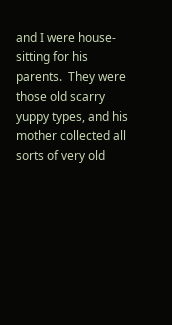and I were house-sitting for his parents.  They were those old scarry yuppy types, and his mother collected all sorts of very old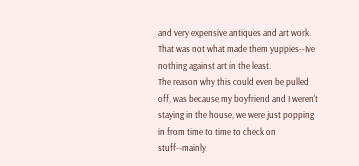and very expensive antiques and art work.  That was not what made them yuppies--Ive nothing against art in the least.
The reason why this could even be pulled off, was because my boyfriend and I weren't staying in the house, we were just popping in from time to time to check on stuff--mainly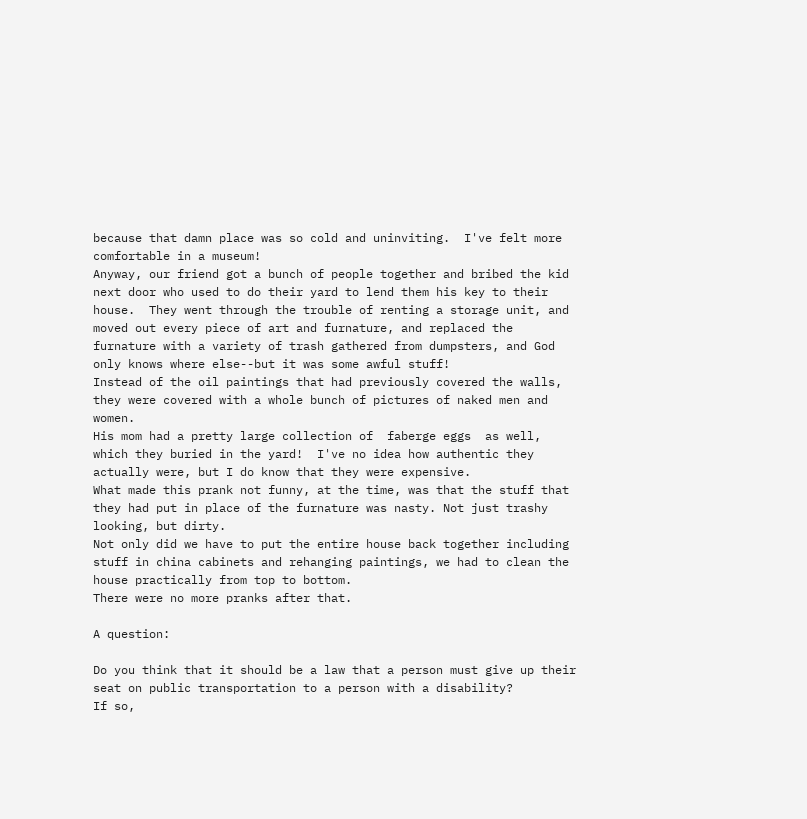because that damn place was so cold and uninviting.  I've felt more comfortable in a museum!
Anyway, our friend got a bunch of people together and bribed the kid next door who used to do their yard to lend them his key to their house.  They went through the trouble of renting a storage unit, and moved out every piece of art and furnature, and replaced the furnature with a variety of trash gathered from dumpsters, and God only knows where else--but it was some awful stuff!
Instead of the oil paintings that had previously covered the walls, they were covered with a whole bunch of pictures of naked men and women.
His mom had a pretty large collection of  faberge eggs  as well, which they buried in the yard!  I've no idea how authentic they actually were, but I do know that they were expensive.
What made this prank not funny, at the time, was that the stuff that they had put in place of the furnature was nasty. Not just trashy looking, but dirty.
Not only did we have to put the entire house back together including stuff in china cabinets and rehanging paintings, we had to clean the house practically from top to bottom.
There were no more pranks after that.

A question:

Do you think that it should be a law that a person must give up their seat on public transportation to a person with a disability?
If so,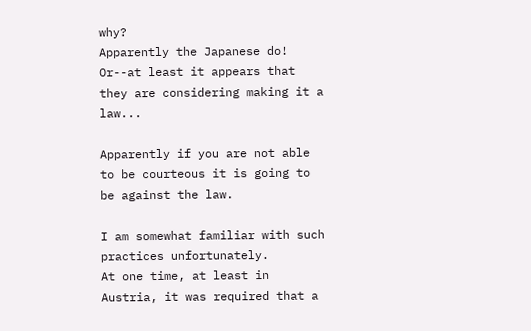why?
Apparently the Japanese do! Or--at least it appears that they are considering making it a law...

Apparently if you are not able to be courteous it is going to be against the law.

I am somewhat familiar with such practices unfortunately.
At one time, at least in Austria, it was required that a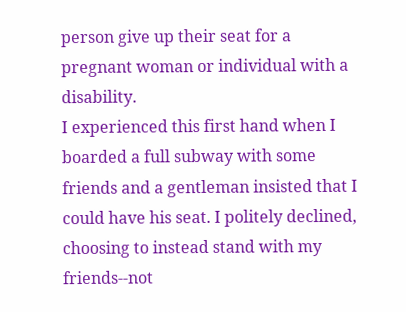person give up their seat for a pregnant woman or individual with a disability.
I experienced this first hand when I boarded a full subway with some friends and a gentleman insisted that I could have his seat. I politely declined, choosing to instead stand with my friends--not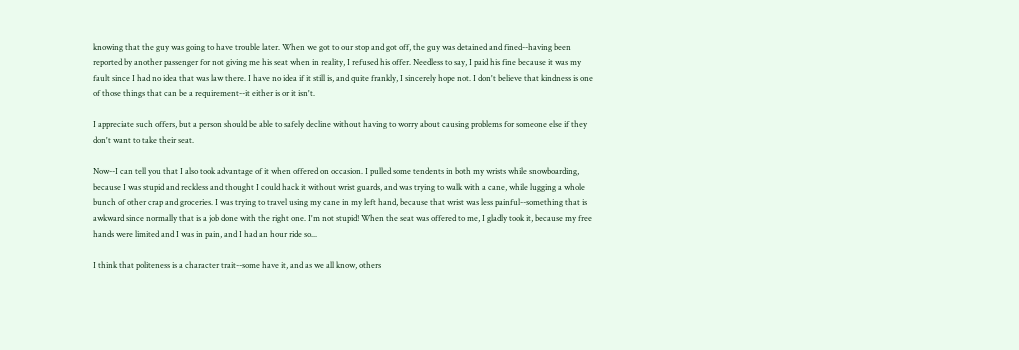knowing that the guy was going to have trouble later. When we got to our stop and got off, the guy was detained and fined--having been reported by another passenger for not giving me his seat when in reality, I refused his offer. Needless to say, I paid his fine because it was my fault since I had no idea that was law there. I have no idea if it still is, and quite frankly, I sincerely hope not. I don't believe that kindness is one of those things that can be a requirement--it either is or it isn't.

I appreciate such offers, but a person should be able to safely decline without having to worry about causing problems for someone else if they don't want to take their seat.

Now--I can tell you that I also took advantage of it when offered on occasion. I pulled some tendents in both my wrists while snowboarding, because I was stupid and reckless and thought I could hack it without wrist guards, and was trying to walk with a cane, while lugging a whole bunch of other crap and groceries. I was trying to travel using my cane in my left hand, because that wrist was less painful--something that is awkward since normally that is a job done with the right one. I'm not stupid! When the seat was offered to me, I gladly took it, because my free hands were limited and I was in pain, and I had an hour ride so...

I think that politeness is a character trait--some have it, and as we all know, others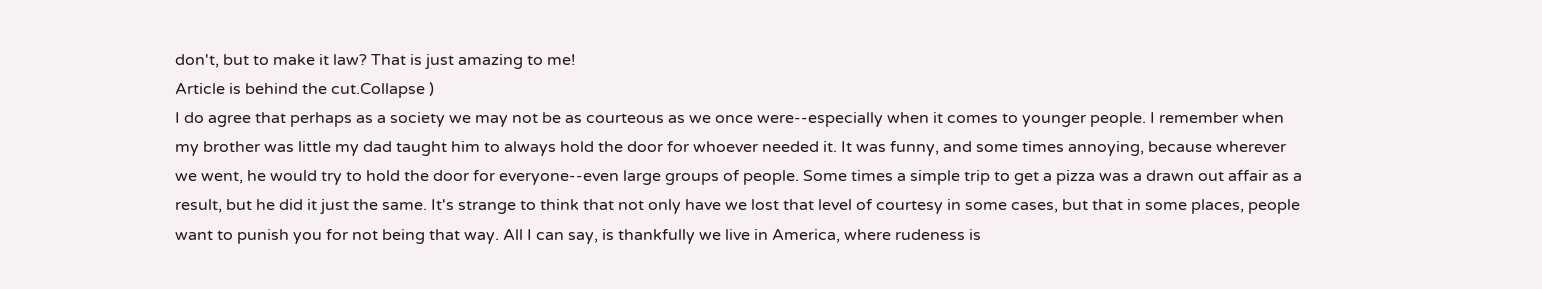don't, but to make it law? That is just amazing to me!
Article is behind the cut.Collapse )
I do agree that perhaps as a society we may not be as courteous as we once were--especially when it comes to younger people. I remember when my brother was little my dad taught him to always hold the door for whoever needed it. It was funny, and some times annoying, because wherever we went, he would try to hold the door for everyone--even large groups of people. Some times a simple trip to get a pizza was a drawn out affair as a result, but he did it just the same. It's strange to think that not only have we lost that level of courtesy in some cases, but that in some places, people want to punish you for not being that way. All I can say, is thankfully we live in America, where rudeness is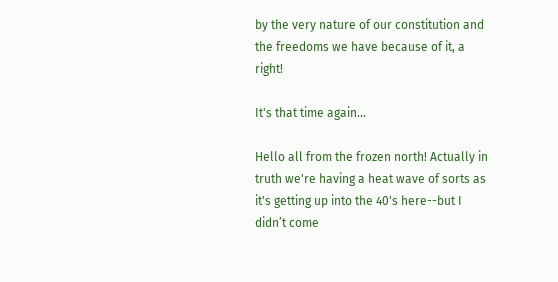by the very nature of our constitution and the freedoms we have because of it, a right!

It's that time again...

Hello all from the frozen north! Actually in truth we're having a heat wave of sorts as it's getting up into the 40's here--but I didn’t come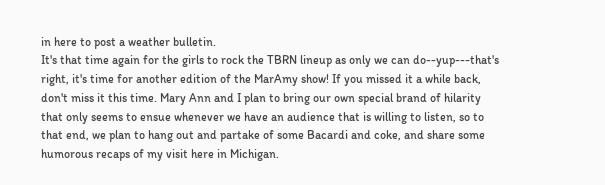in here to post a weather bulletin.
It's that time again for the girls to rock the TBRN lineup as only we can do--yup---that's right, it's time for another edition of the MarAmy show! If you missed it a while back, don't miss it this time. Mary Ann and I plan to bring our own special brand of hilarity that only seems to ensue whenever we have an audience that is willing to listen, so to that end, we plan to hang out and partake of some Bacardi and coke, and share some humorous recaps of my visit here in Michigan.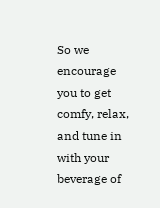So we encourage you to get comfy, relax, and tune in with your beverage of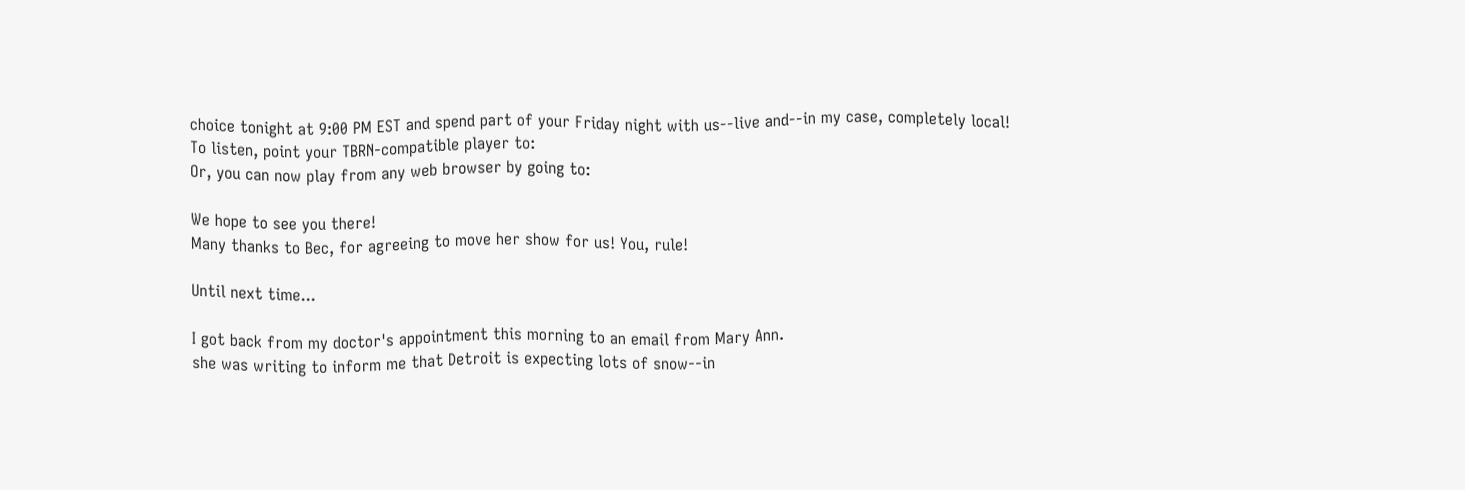choice tonight at 9:00 PM EST and spend part of your Friday night with us--live and--in my case, completely local!
To listen, point your TBRN-compatible player to:
Or, you can now play from any web browser by going to:

We hope to see you there!
Many thanks to Bec, for agreeing to move her show for us! You, rule!

Until next time...

I got back from my doctor's appointment this morning to an email from Mary Ann.
she was writing to inform me that Detroit is expecting lots of snow--in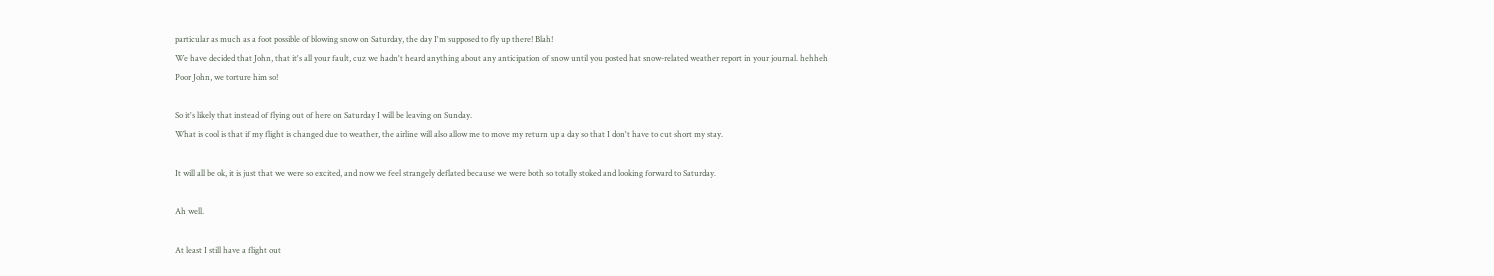particular as much as a foot possible of blowing snow on Saturday, the day I'm supposed to fly up there! Blah!
We have decided that John, that it's all your fault, cuz we hadn't heard anything about any anticipation of snow until you posted hat snow-related weather report in your journal. hehheh
Poor John, we torture him so!

So it's likely that instead of flying out of here on Saturday I will be leaving on Sunday.
What is cool is that if my flight is changed due to weather, the airline will also allow me to move my return up a day so that I don't have to cut short my stay.

It will all be ok, it is just that we were so excited, and now we feel strangely deflated because we were both so totally stoked and looking forward to Saturday.

Ah well.

At least I still have a flight out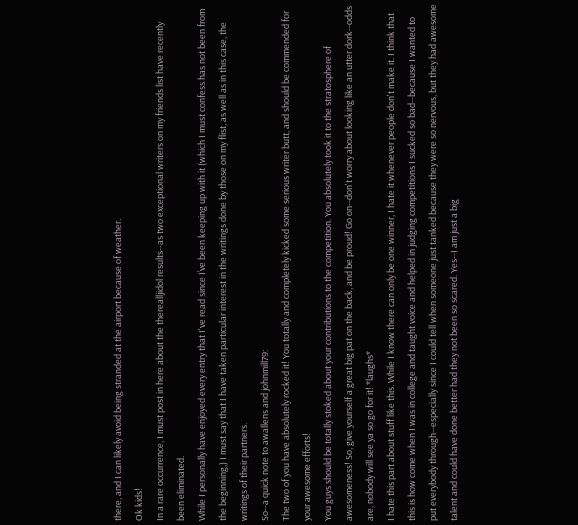there, and I can likely avoid being stranded at the airport because of weather.
Ok kids!
In a rare occurrence, I must post in here about the therealljidol results--as two exceptional writers on my friends list have recently been eliminated.
While I personally have enjoyed every entry that I've read since I’ve been keeping up with it (which I must confess has not been from the beginning,) I must say that I have taken particular interest in the writings done by those on my flist, as well as in this case, the writings of their partners.
So--a quick note to awallens and johnmill79:
The two of you have absolutely rocked it! You totally and completely kicked some serious writer butt, and should be commended for your awesome efforts!
You guys should be totally stoked about your contributions to the competition. You absolutely took it to the stratosphere of awesomeness! So, give yourself a great big pat on the back, and be proud! Go on--don't worry about looking like an utter dork--odds are, nobody will see ya so go for it! *laughs*
I hate this part about stuff like this. While I know there can only be one winner, I hate it whenever people don't make it. I think that this is how come when I was in college and taught voice and helped in judging competitions I sucked so bad--because I wanted to put everybody through--especially since I could tell when someone just tanked because they were so nervous, but they had awesome talent and could have done better had they not been so scared. Yes--I am just a big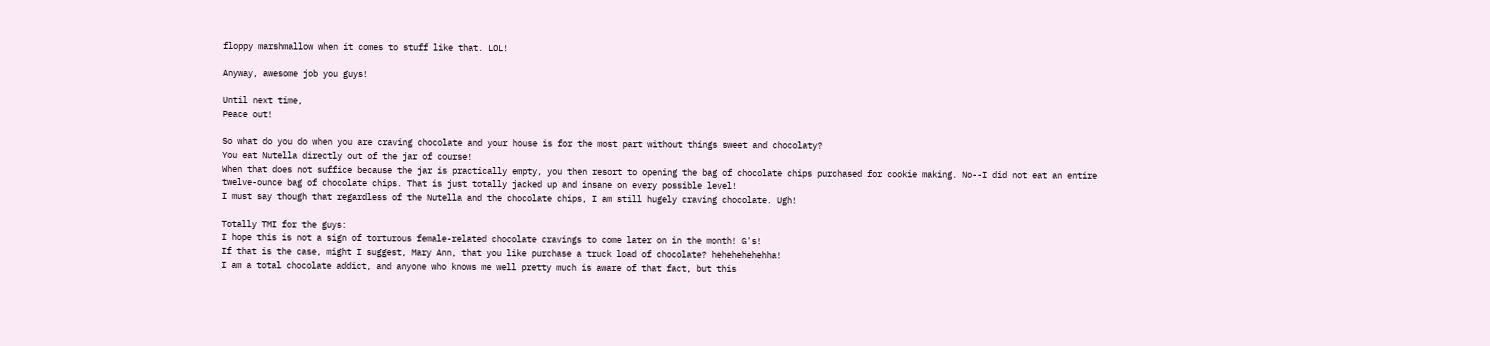floppy marshmallow when it comes to stuff like that. LOL!

Anyway, awesome job you guys!

Until next time,
Peace out!

So what do you do when you are craving chocolate and your house is for the most part without things sweet and chocolaty?
You eat Nutella directly out of the jar of course!
When that does not suffice because the jar is practically empty, you then resort to opening the bag of chocolate chips purchased for cookie making. No--I did not eat an entire twelve-ounce bag of chocolate chips. That is just totally jacked up and insane on every possible level!
I must say though that regardless of the Nutella and the chocolate chips, I am still hugely craving chocolate. Ugh!

Totally TMI for the guys:
I hope this is not a sign of torturous female-related chocolate cravings to come later on in the month! G's!
If that is the case, might I suggest, Mary Ann, that you like purchase a truck load of chocolate? hehehehehehha!
I am a total chocolate addict, and anyone who knows me well pretty much is aware of that fact, but this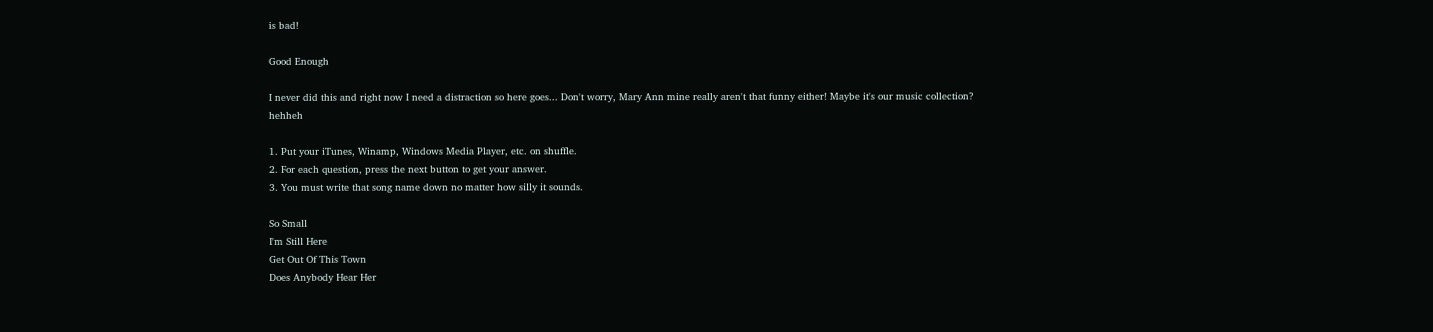is bad!

Good Enough

I never did this and right now I need a distraction so here goes... Don't worry, Mary Ann mine really aren't that funny either! Maybe it's our music collection? hehheh

1. Put your iTunes, Winamp, Windows Media Player, etc. on shuffle.
2. For each question, press the next button to get your answer.
3. You must write that song name down no matter how silly it sounds.

So Small
I'm Still Here
Get Out Of This Town
Does Anybody Hear Her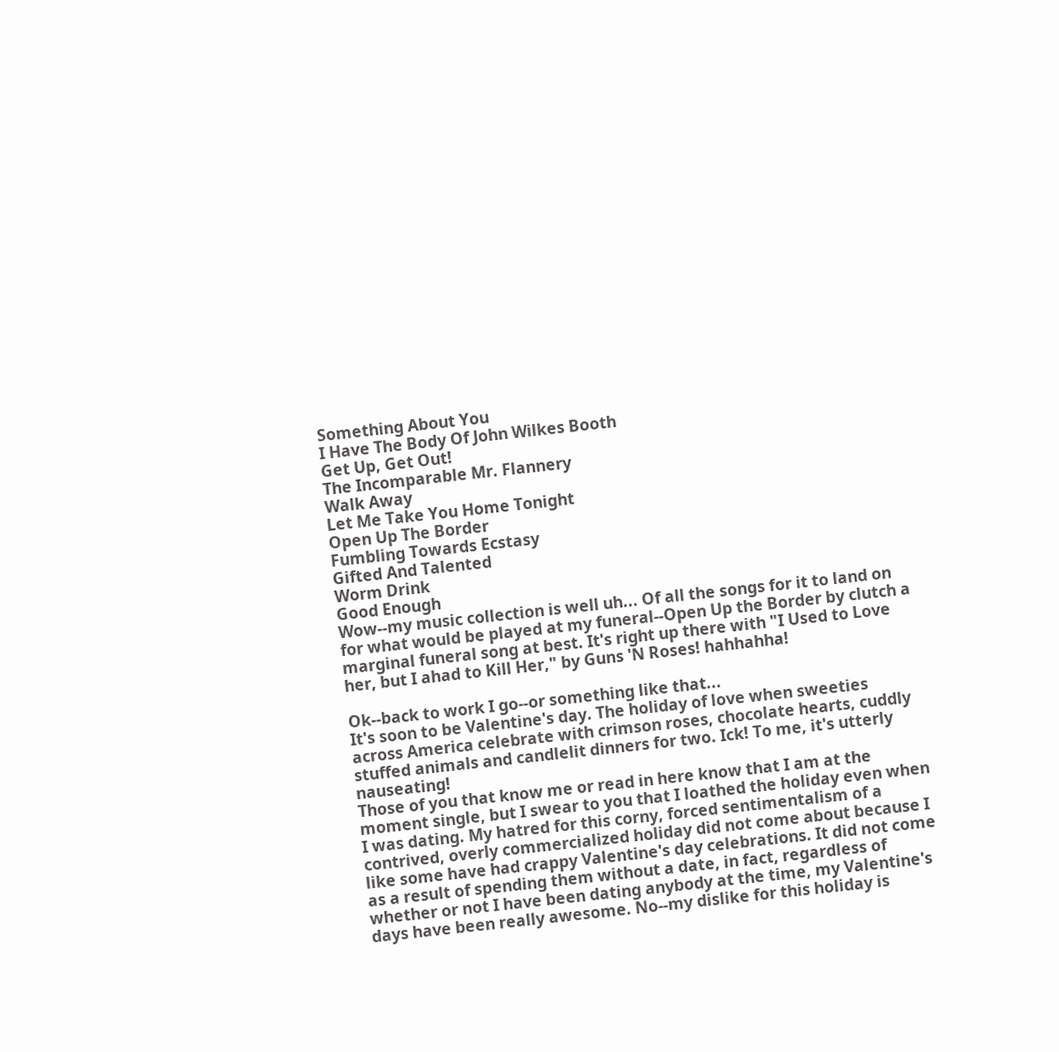Something About You
I Have The Body Of John Wilkes Booth
Get Up, Get Out!
The Incomparable Mr. Flannery
Walk Away
Let Me Take You Home Tonight
Open Up The Border
Fumbling Towards Ecstasy
Gifted And Talented
Worm Drink
Good Enough
Wow--my music collection is well uh... Of all the songs for it to land on for what would be played at my funeral--Open Up the Border by clutch a marginal funeral song at best. It's right up there with "I Used to Love her, but I ahad to Kill Her," by Guns 'N Roses! hahhahha!

Ok--back to work I go--or something like that...
It's soon to be Valentine's day. The holiday of love when sweeties across America celebrate with crimson roses, chocolate hearts, cuddly stuffed animals and candlelit dinners for two. Ick! To me, it's utterly nauseating!
Those of you that know me or read in here know that I am at the moment single, but I swear to you that I loathed the holiday even when I was dating. My hatred for this corny, forced sentimentalism of a contrived, overly commercialized holiday did not come about because I like some have had crappy Valentine's day celebrations. It did not come as a result of spending them without a date, in fact, regardless of whether or not I have been dating anybody at the time, my Valentine's days have been really awesome. No--my dislike for this holiday is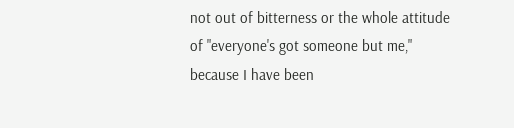not out of bitterness or the whole attitude of "everyone's got someone but me," because I have been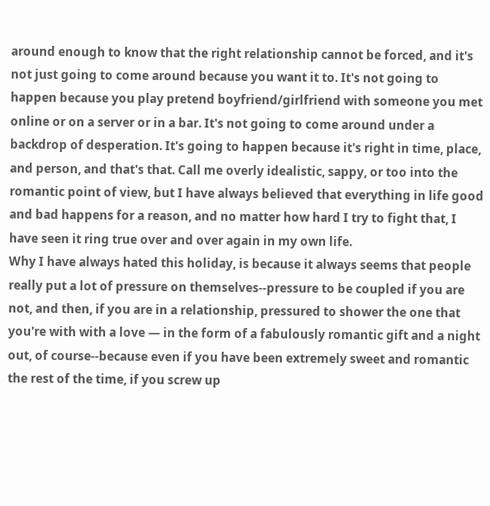around enough to know that the right relationship cannot be forced, and it's not just going to come around because you want it to. It's not going to happen because you play pretend boyfriend/girlfriend with someone you met online or on a server or in a bar. It's not going to come around under a backdrop of desperation. It's going to happen because it's right in time, place, and person, and that's that. Call me overly idealistic, sappy, or too into the romantic point of view, but I have always believed that everything in life good and bad happens for a reason, and no matter how hard I try to fight that, I have seen it ring true over and over again in my own life.
Why I have always hated this holiday, is because it always seems that people really put a lot of pressure on themselves--pressure to be coupled if you are not, and then, if you are in a relationship, pressured to shower the one that you're with with a love — in the form of a fabulously romantic gift and a night out, of course--because even if you have been extremely sweet and romantic the rest of the time, if you screw up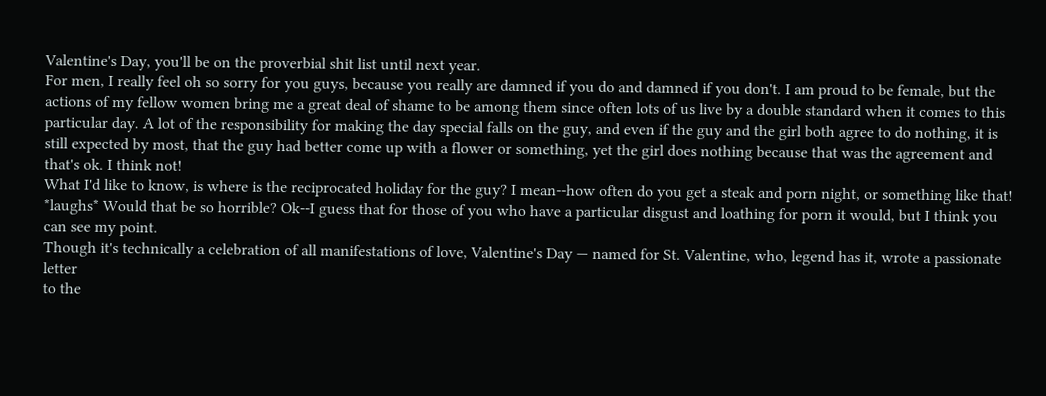Valentine's Day, you'll be on the proverbial shit list until next year.
For men, I really feel oh so sorry for you guys, because you really are damned if you do and damned if you don't. I am proud to be female, but the actions of my fellow women bring me a great deal of shame to be among them since often lots of us live by a double standard when it comes to this particular day. A lot of the responsibility for making the day special falls on the guy, and even if the guy and the girl both agree to do nothing, it is still expected by most, that the guy had better come up with a flower or something, yet the girl does nothing because that was the agreement and that's ok. I think not!
What I'd like to know, is where is the reciprocated holiday for the guy? I mean--how often do you get a steak and porn night, or something like that! *laughs* Would that be so horrible? Ok--I guess that for those of you who have a particular disgust and loathing for porn it would, but I think you can see my point.
Though it's technically a celebration of all manifestations of love, Valentine's Day — named for St. Valentine, who, legend has it, wrote a passionate letter
to the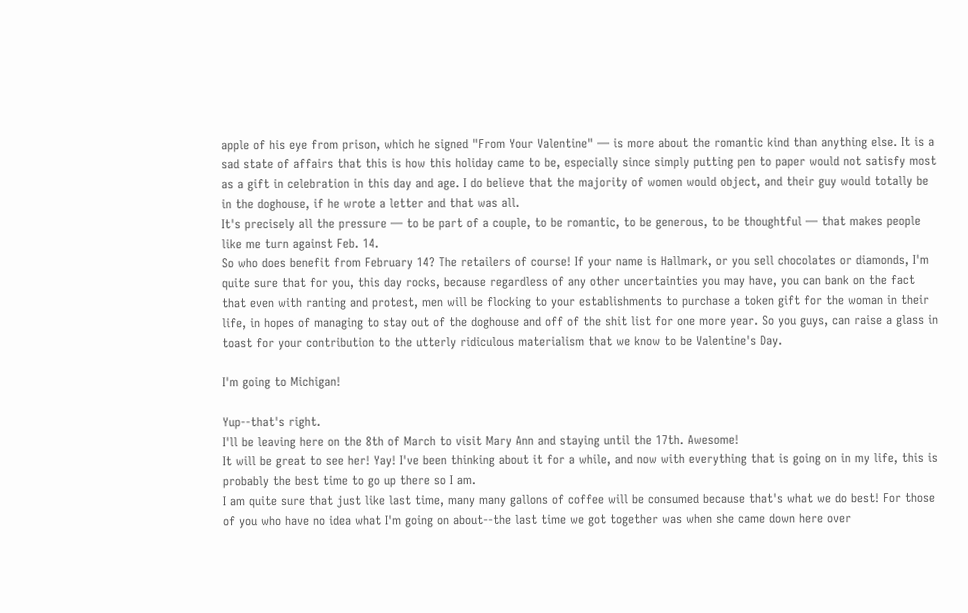apple of his eye from prison, which he signed "From Your Valentine" — is more about the romantic kind than anything else. It is a sad state of affairs that this is how this holiday came to be, especially since simply putting pen to paper would not satisfy most as a gift in celebration in this day and age. I do believe that the majority of women would object, and their guy would totally be in the doghouse, if he wrote a letter and that was all.
It's precisely all the pressure — to be part of a couple, to be romantic, to be generous, to be thoughtful — that makes people like me turn against Feb. 14.
So who does benefit from February 14? The retailers of course! If your name is Hallmark, or you sell chocolates or diamonds, I'm quite sure that for you, this day rocks, because regardless of any other uncertainties you may have, you can bank on the fact that even with ranting and protest, men will be flocking to your establishments to purchase a token gift for the woman in their life, in hopes of managing to stay out of the doghouse and off of the shit list for one more year. So you guys, can raise a glass in toast for your contribution to the utterly ridiculous materialism that we know to be Valentine's Day.

I'm going to Michigan!

Yup--that's right.
I'll be leaving here on the 8th of March to visit Mary Ann and staying until the 17th. Awesome!
It will be great to see her! Yay! I've been thinking about it for a while, and now with everything that is going on in my life, this is probably the best time to go up there so I am.
I am quite sure that just like last time, many many gallons of coffee will be consumed because that's what we do best! For those of you who have no idea what I'm going on about--the last time we got together was when she came down here over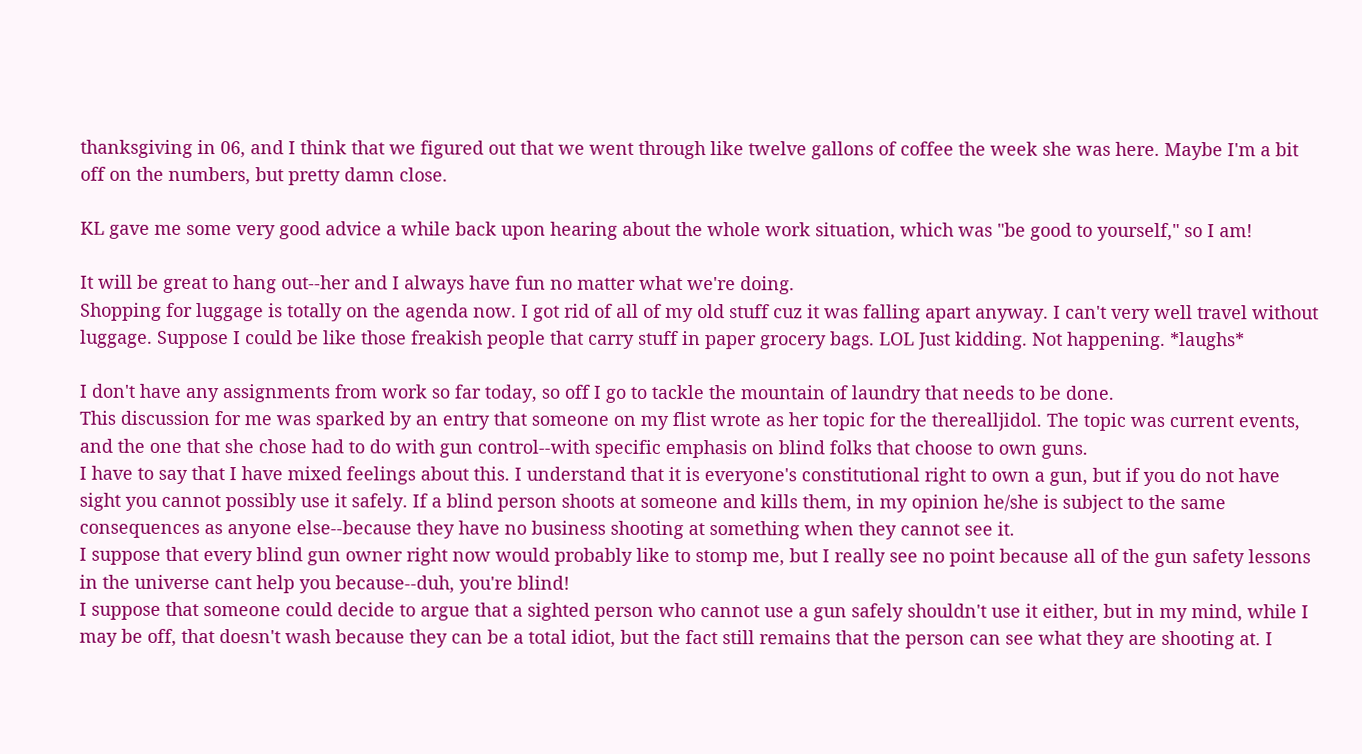thanksgiving in 06, and I think that we figured out that we went through like twelve gallons of coffee the week she was here. Maybe I'm a bit off on the numbers, but pretty damn close.

KL gave me some very good advice a while back upon hearing about the whole work situation, which was "be good to yourself," so I am!

It will be great to hang out--her and I always have fun no matter what we're doing.
Shopping for luggage is totally on the agenda now. I got rid of all of my old stuff cuz it was falling apart anyway. I can't very well travel without luggage. Suppose I could be like those freakish people that carry stuff in paper grocery bags. LOL Just kidding. Not happening. *laughs*

I don't have any assignments from work so far today, so off I go to tackle the mountain of laundry that needs to be done.
This discussion for me was sparked by an entry that someone on my flist wrote as her topic for the therealljidol. The topic was current events, and the one that she chose had to do with gun control--with specific emphasis on blind folks that choose to own guns.
I have to say that I have mixed feelings about this. I understand that it is everyone's constitutional right to own a gun, but if you do not have sight you cannot possibly use it safely. If a blind person shoots at someone and kills them, in my opinion he/she is subject to the same consequences as anyone else--because they have no business shooting at something when they cannot see it.
I suppose that every blind gun owner right now would probably like to stomp me, but I really see no point because all of the gun safety lessons in the universe cant help you because--duh, you're blind!
I suppose that someone could decide to argue that a sighted person who cannot use a gun safely shouldn't use it either, but in my mind, while I may be off, that doesn't wash because they can be a total idiot, but the fact still remains that the person can see what they are shooting at. I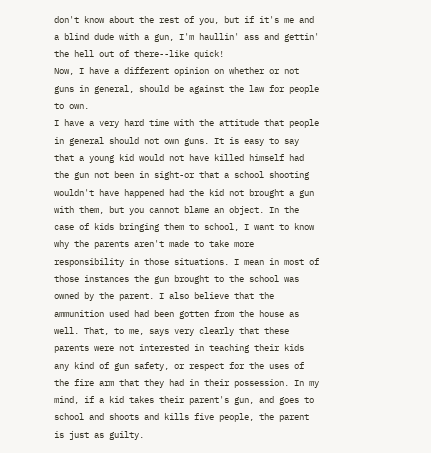don't know about the rest of you, but if it's me and a blind dude with a gun, I'm haullin' ass and gettin' the hell out of there--like quick!
Now, I have a different opinion on whether or not guns in general, should be against the law for people to own.
I have a very hard time with the attitude that people in general should not own guns. It is easy to say that a young kid would not have killed himself had the gun not been in sight-or that a school shooting wouldn't have happened had the kid not brought a gun with them, but you cannot blame an object. In the case of kids bringing them to school, I want to know why the parents aren't made to take more responsibility in those situations. I mean in most of those instances the gun brought to the school was owned by the parent. I also believe that the ammunition used had been gotten from the house as well. That, to me, says very clearly that these parents were not interested in teaching their kids any kind of gun safety, or respect for the uses of the fire arm that they had in their possession. In my mind, if a kid takes their parent's gun, and goes to school and shoots and kills five people, the parent is just as guilty.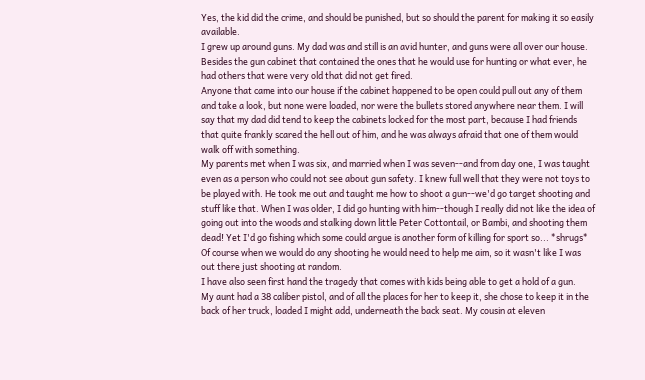Yes, the kid did the crime, and should be punished, but so should the parent for making it so easily available.
I grew up around guns. My dad was and still is an avid hunter, and guns were all over our house. Besides the gun cabinet that contained the ones that he would use for hunting or what ever, he had others that were very old that did not get fired.
Anyone that came into our house if the cabinet happened to be open could pull out any of them and take a look, but none were loaded, nor were the bullets stored anywhere near them. I will say that my dad did tend to keep the cabinets locked for the most part, because I had friends that quite frankly scared the hell out of him, and he was always afraid that one of them would walk off with something.
My parents met when I was six, and married when I was seven--and from day one, I was taught even as a person who could not see about gun safety. I knew full well that they were not toys to be played with. He took me out and taught me how to shoot a gun--we'd go target shooting and stuff like that. When I was older, I did go hunting with him--though I really did not like the idea of going out into the woods and stalking down little Peter Cottontail, or Bambi, and shooting them dead! Yet I'd go fishing which some could argue is another form of killing for sport so... *shrugs*
Of course when we would do any shooting he would need to help me aim, so it wasn't like I was out there just shooting at random.
I have also seen first hand the tragedy that comes with kids being able to get a hold of a gun.
My aunt had a 38 caliber pistol, and of all the places for her to keep it, she chose to keep it in the back of her truck, loaded I might add, underneath the back seat. My cousin at eleven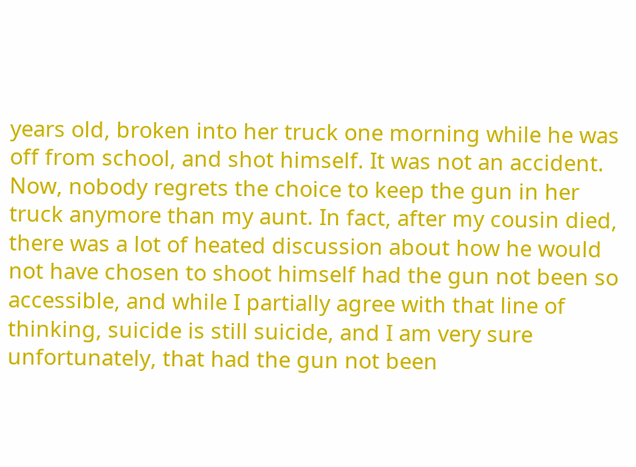years old, broken into her truck one morning while he was off from school, and shot himself. It was not an accident.
Now, nobody regrets the choice to keep the gun in her truck anymore than my aunt. In fact, after my cousin died, there was a lot of heated discussion about how he would not have chosen to shoot himself had the gun not been so accessible, and while I partially agree with that line of thinking, suicide is still suicide, and I am very sure unfortunately, that had the gun not been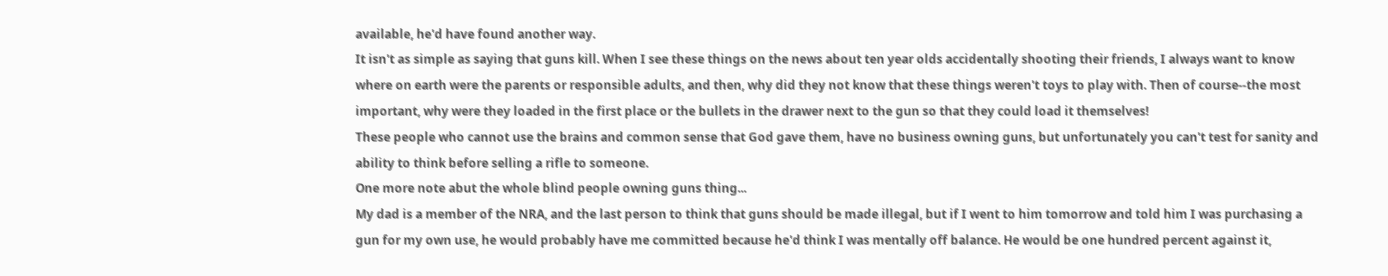available, he'd have found another way.
It isn't as simple as saying that guns kill. When I see these things on the news about ten year olds accidentally shooting their friends, I always want to know where on earth were the parents or responsible adults, and then, why did they not know that these things weren't toys to play with. Then of course--the most important, why were they loaded in the first place or the bullets in the drawer next to the gun so that they could load it themselves!
These people who cannot use the brains and common sense that God gave them, have no business owning guns, but unfortunately you can't test for sanity and ability to think before selling a rifle to someone.
One more note abut the whole blind people owning guns thing...
My dad is a member of the NRA, and the last person to think that guns should be made illegal, but if I went to him tomorrow and told him I was purchasing a gun for my own use, he would probably have me committed because he'd think I was mentally off balance. He would be one hundred percent against it,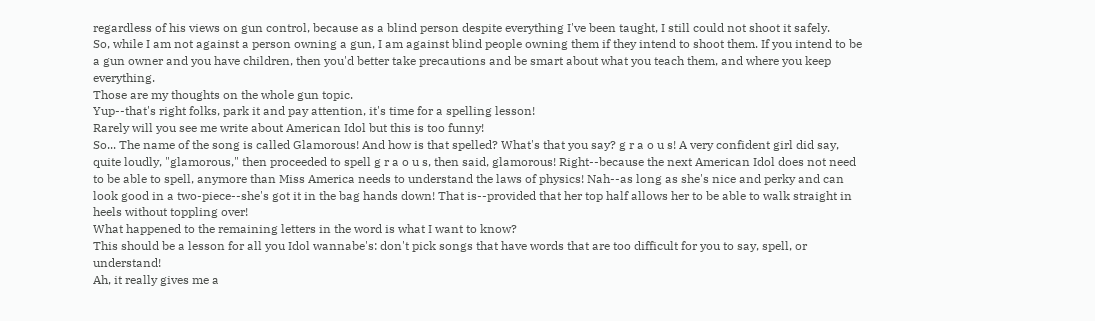regardless of his views on gun control, because as a blind person despite everything I've been taught, I still could not shoot it safely.
So, while I am not against a person owning a gun, I am against blind people owning them if they intend to shoot them. If you intend to be a gun owner and you have children, then you'd better take precautions and be smart about what you teach them, and where you keep everything.
Those are my thoughts on the whole gun topic.
Yup--that's right folks, park it and pay attention, it's time for a spelling lesson!
Rarely will you see me write about American Idol but this is too funny!
So... The name of the song is called Glamorous! And how is that spelled? What's that you say? g r a o u s! A very confident girl did say, quite loudly, "glamorous," then proceeded to spell g r a o u s, then said, glamorous! Right--because the next American Idol does not need to be able to spell, anymore than Miss America needs to understand the laws of physics! Nah--as long as she's nice and perky and can look good in a two-piece--she's got it in the bag hands down! That is--provided that her top half allows her to be able to walk straight in heels without toppling over!
What happened to the remaining letters in the word is what I want to know?
This should be a lesson for all you Idol wannabe's: don't pick songs that have words that are too difficult for you to say, spell, or understand!
Ah, it really gives me a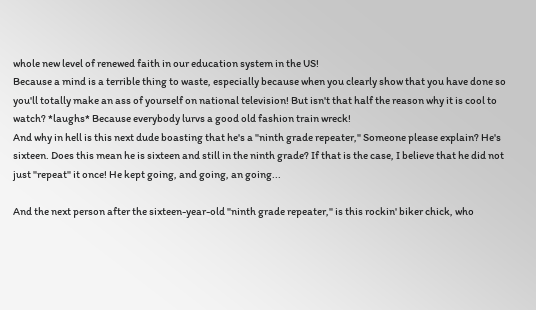whole new level of renewed faith in our education system in the US!
Because a mind is a terrible thing to waste, especially because when you clearly show that you have done so you'll totally make an ass of yourself on national television! But isn't that half the reason why it is cool to watch? *laughs* Because everybody lurvs a good old fashion train wreck!
And why in hell is this next dude boasting that he's a "ninth grade repeater," Someone please explain? He's sixteen. Does this mean he is sixteen and still in the ninth grade? If that is the case, I believe that he did not just "repeat" it once! He kept going, and going, an going...

And the next person after the sixteen-year-old "ninth grade repeater," is this rockin' biker chick, who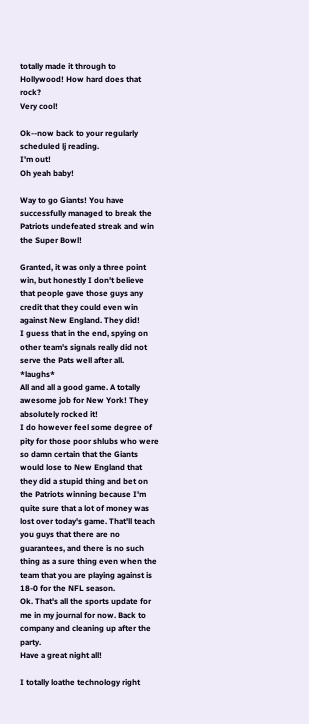totally made it through to Hollywood! How hard does that rock?
Very cool!

Ok--now back to your regularly scheduled lj reading.
I'm out!
Oh yeah baby!

Way to go Giants! You have successfully managed to break the Patriots undefeated streak and win the Super Bowl!

Granted, it was only a three point win, but honestly I don't believe that people gave those guys any credit that they could even win against New England. They did!
I guess that in the end, spying on other team's signals really did not serve the Pats well after all. *laughs*
All and all a good game. A totally awesome job for New York! They absolutely rocked it!
I do however feel some degree of pity for those poor shlubs who were so damn certain that the Giants would lose to New England that they did a stupid thing and bet on the Patriots winning because I'm quite sure that a lot of money was lost over today's game. That'll teach you guys that there are no guarantees, and there is no such thing as a sure thing even when the team that you are playing against is 18-0 for the NFL season.
Ok. That's all the sports update for me in my journal for now. Back to company and cleaning up after the party.
Have a great night all!

I totally loathe technology right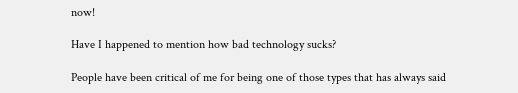now!

Have I happened to mention how bad technology sucks?

People have been critical of me for being one of those types that has always said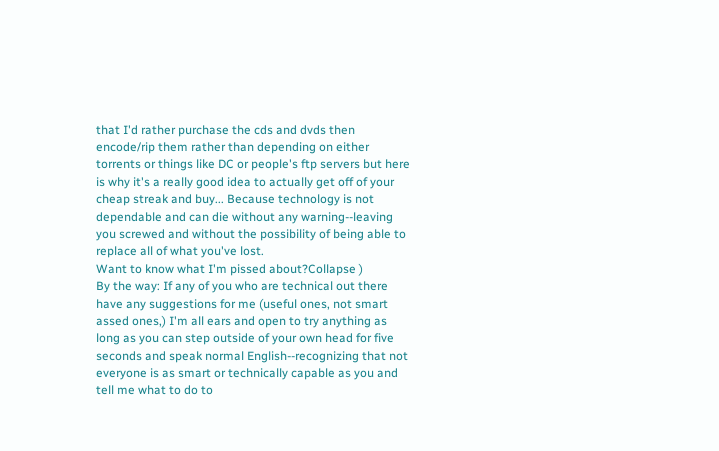that I'd rather purchase the cds and dvds then encode/rip them rather than depending on either torrents or things like DC or people's ftp servers but here is why it's a really good idea to actually get off of your cheap streak and buy... Because technology is not dependable and can die without any warning--leaving you screwed and without the possibility of being able to replace all of what you've lost.
Want to know what I'm pissed about?Collapse )
By the way: If any of you who are technical out there have any suggestions for me (useful ones, not smart assed ones,) I'm all ears and open to try anything as long as you can step outside of your own head for five seconds and speak normal English--recognizing that not everyone is as smart or technically capable as you and tell me what to do to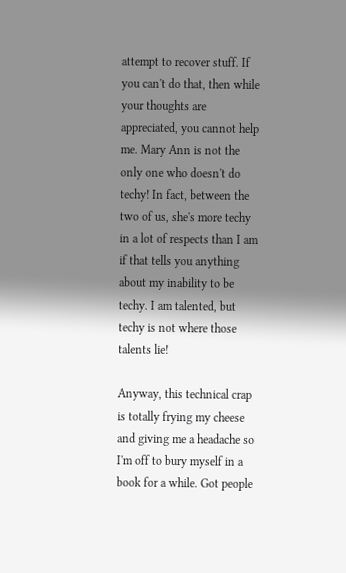attempt to recover stuff. If you can't do that, then while your thoughts are appreciated, you cannot help me. Mary Ann is not the only one who doesn't do techy! In fact, between the two of us, she's more techy in a lot of respects than I am if that tells you anything about my inability to be techy. I am talented, but techy is not where those talents lie!

Anyway, this technical crap is totally frying my cheese and giving me a headache so I'm off to bury myself in a book for a while. Got people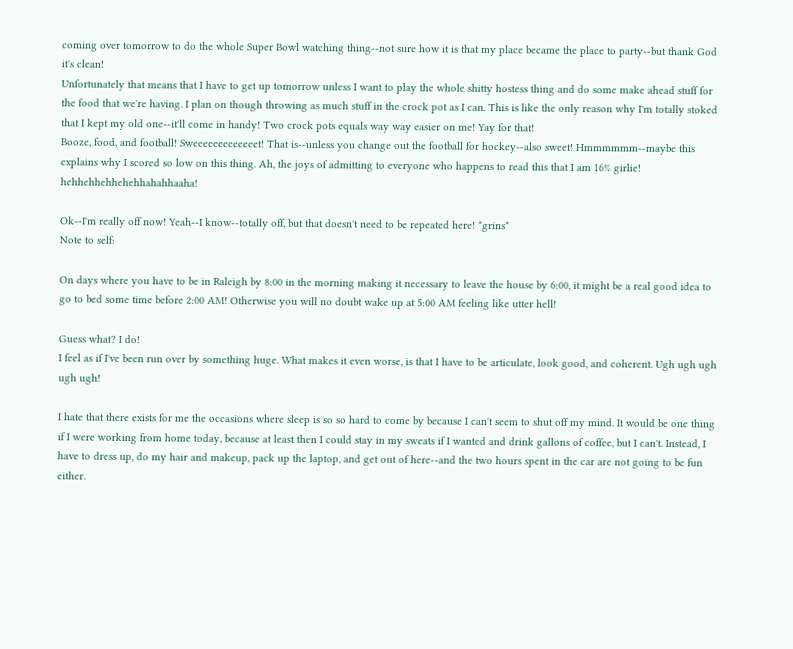coming over tomorrow to do the whole Super Bowl watching thing--not sure how it is that my place became the place to party--but thank God it's clean!
Unfortunately that means that I have to get up tomorrow unless I want to play the whole shitty hostess thing and do some make ahead stuff for the food that we're having. I plan on though throwing as much stuff in the crock pot as I can. This is like the only reason why I'm totally stoked that I kept my old one--it'll come in handy! Two crock pots equals way way easier on me! Yay for that!
Booze, food, and football! Sweeeeeeeeeeeeet! That is--unless you change out the football for hockey--also sweet! Hmmmmmm--maybe this explains why I scored so low on this thing. Ah, the joys of admitting to everyone who happens to read this that I am 16% girlie! hehhehhehhehehhahahhaaha!

Ok--I'm really off now! Yeah--I know--totally off, but that doesn't need to be repeated here! *grins*
Note to self:

On days where you have to be in Raleigh by 8:00 in the morning making it necessary to leave the house by 6:00, it might be a real good idea to go to bed some time before 2:00 AM! Otherwise you will no doubt wake up at 5:00 AM feeling like utter hell!

Guess what? I do!
I feel as if I've been run over by something huge. What makes it even worse, is that I have to be articulate, look good, and coherent. Ugh ugh ugh ugh ugh!

I hate that there exists for me the occasions where sleep is so so hard to come by because I can't seem to shut off my mind. It would be one thing if I were working from home today, because at least then I could stay in my sweats if I wanted and drink gallons of coffee, but I can't. Instead, I have to dress up, do my hair and makeup, pack up the laptop, and get out of here--and the two hours spent in the car are not going to be fun either.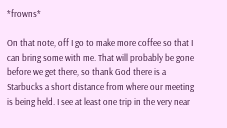*frowns*

On that note, off I go to make more coffee so that I can bring some with me. That will probably be gone before we get there, so thank God there is a Starbucks a short distance from where our meeting is being held. I see at least one trip in the very near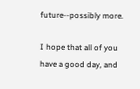future--possibly more.

I hope that all of you have a good day, and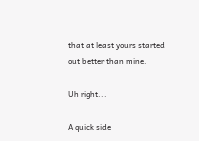that at least yours started out better than mine.

Uh right...

A quick side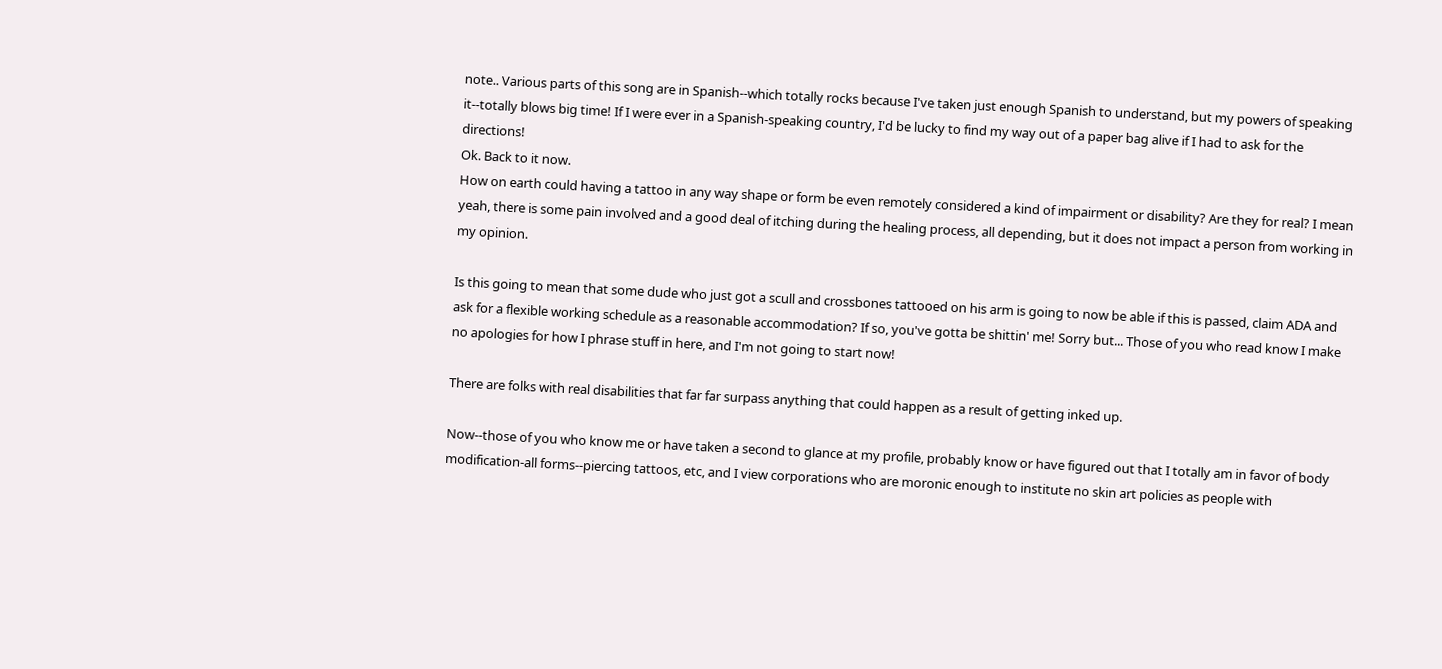note.. Various parts of this song are in Spanish--which totally rocks because I've taken just enough Spanish to understand, but my powers of speaking it--totally blows big time! If I were ever in a Spanish-speaking country, I'd be lucky to find my way out of a paper bag alive if I had to ask for the directions!
Ok. Back to it now.
How on earth could having a tattoo in any way shape or form be even remotely considered a kind of impairment or disability? Are they for real? I mean yeah, there is some pain involved and a good deal of itching during the healing process, all depending, but it does not impact a person from working in my opinion.

Is this going to mean that some dude who just got a scull and crossbones tattooed on his arm is going to now be able if this is passed, claim ADA and ask for a flexible working schedule as a reasonable accommodation? If so, you've gotta be shittin' me! Sorry but... Those of you who read know I make no apologies for how I phrase stuff in here, and I'm not going to start now!

There are folks with real disabilities that far far surpass anything that could happen as a result of getting inked up.

Now--those of you who know me or have taken a second to glance at my profile, probably know or have figured out that I totally am in favor of body modification-all forms--piercing tattoos, etc, and I view corporations who are moronic enough to institute no skin art policies as people with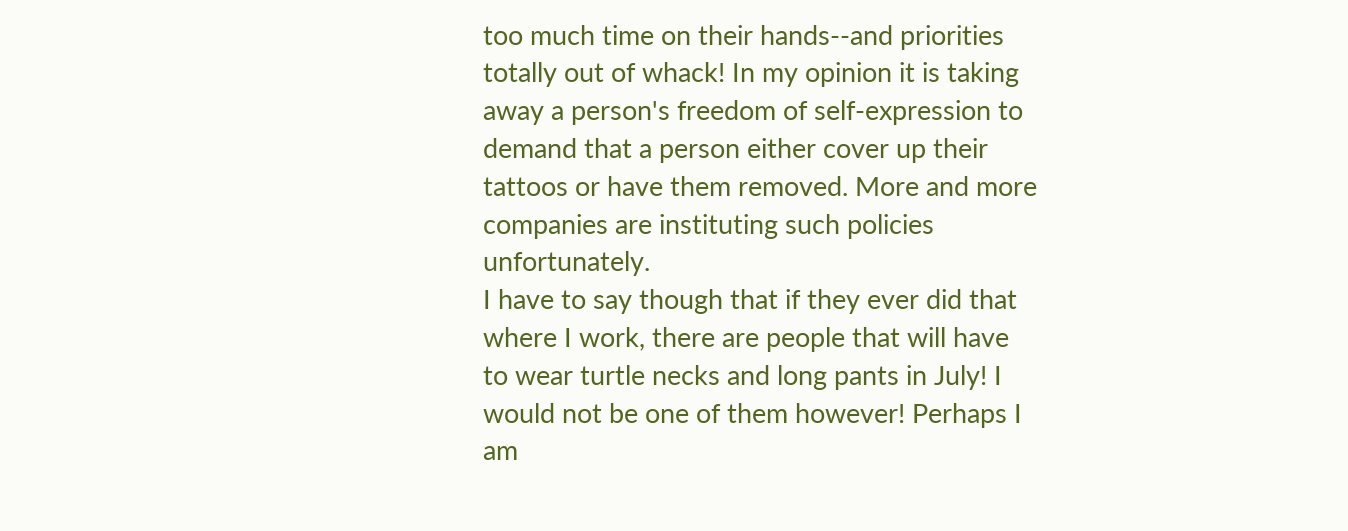too much time on their hands--and priorities totally out of whack! In my opinion it is taking away a person's freedom of self-expression to demand that a person either cover up their tattoos or have them removed. More and more companies are instituting such policies unfortunately.
I have to say though that if they ever did that where I work, there are people that will have to wear turtle necks and long pants in July! I would not be one of them however! Perhaps I am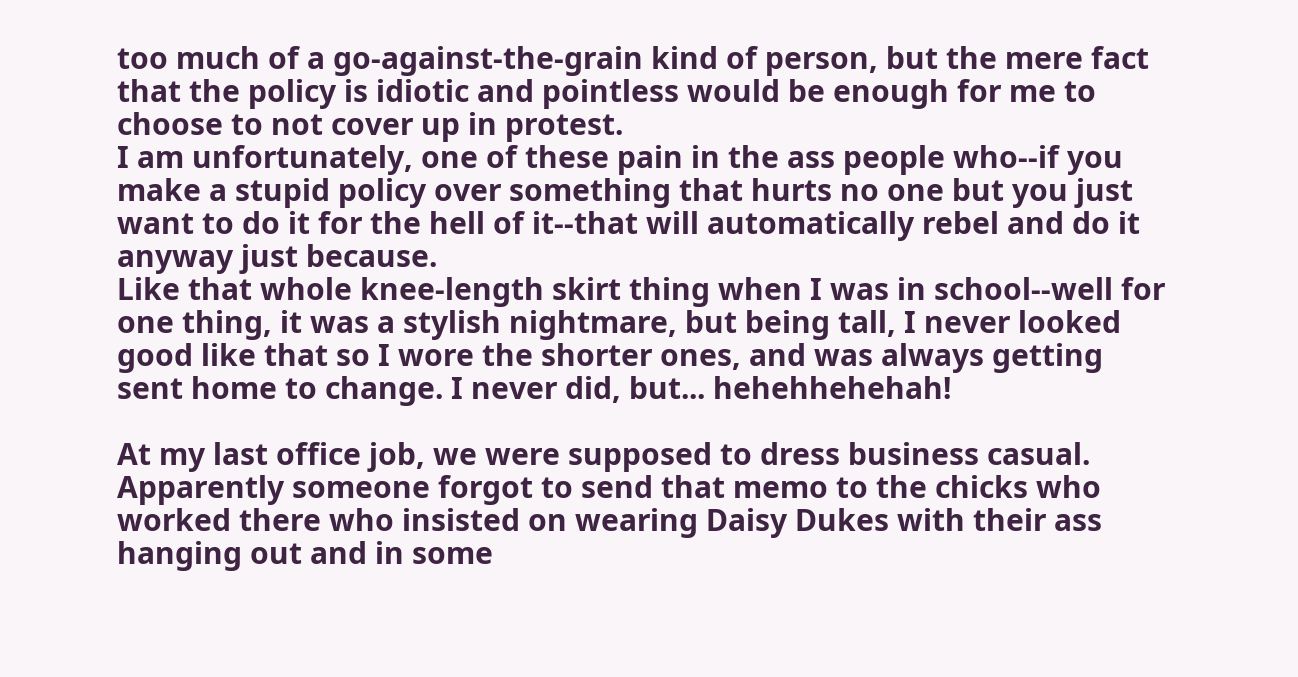too much of a go-against-the-grain kind of person, but the mere fact that the policy is idiotic and pointless would be enough for me to choose to not cover up in protest.
I am unfortunately, one of these pain in the ass people who--if you make a stupid policy over something that hurts no one but you just want to do it for the hell of it--that will automatically rebel and do it anyway just because.
Like that whole knee-length skirt thing when I was in school--well for one thing, it was a stylish nightmare, but being tall, I never looked good like that so I wore the shorter ones, and was always getting sent home to change. I never did, but... hehehhehehah!

At my last office job, we were supposed to dress business casual. Apparently someone forgot to send that memo to the chicks who worked there who insisted on wearing Daisy Dukes with their ass hanging out and in some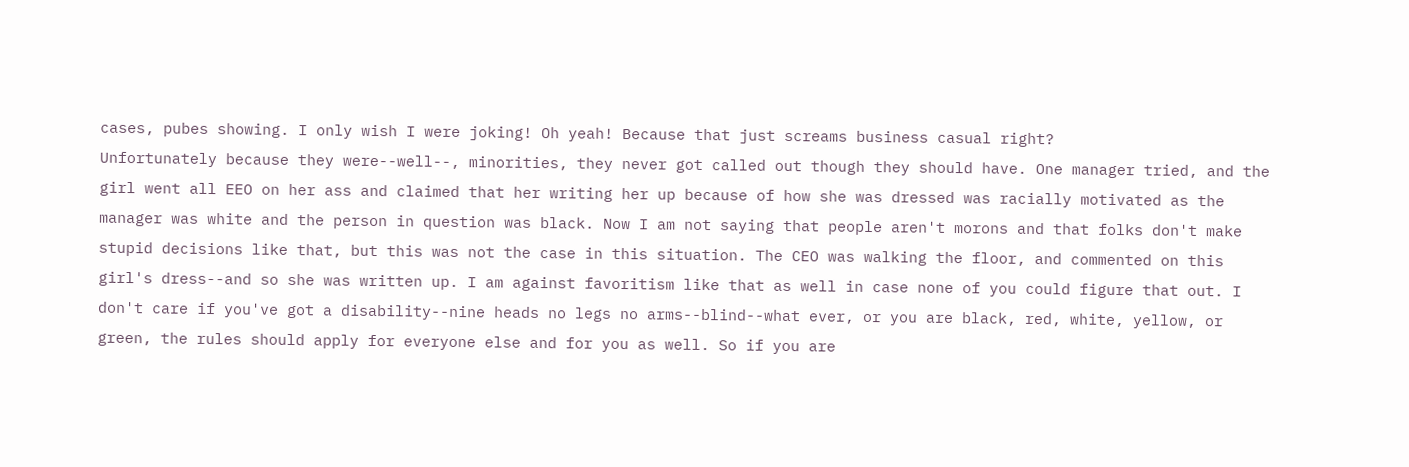cases, pubes showing. I only wish I were joking! Oh yeah! Because that just screams business casual right?
Unfortunately because they were--well--, minorities, they never got called out though they should have. One manager tried, and the girl went all EEO on her ass and claimed that her writing her up because of how she was dressed was racially motivated as the manager was white and the person in question was black. Now I am not saying that people aren't morons and that folks don't make stupid decisions like that, but this was not the case in this situation. The CEO was walking the floor, and commented on this girl's dress--and so she was written up. I am against favoritism like that as well in case none of you could figure that out. I don't care if you've got a disability--nine heads no legs no arms--blind--what ever, or you are black, red, white, yellow, or green, the rules should apply for everyone else and for you as well. So if you are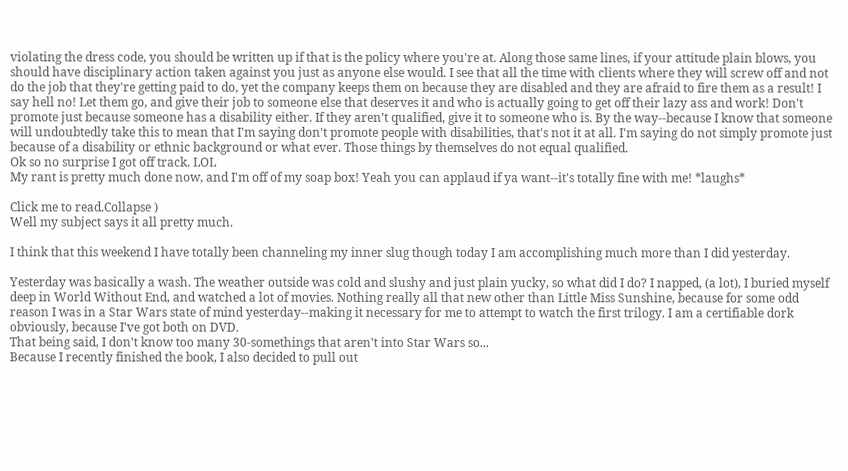violating the dress code, you should be written up if that is the policy where you're at. Along those same lines, if your attitude plain blows, you should have disciplinary action taken against you just as anyone else would. I see that all the time with clients where they will screw off and not do the job that they're getting paid to do, yet the company keeps them on because they are disabled and they are afraid to fire them as a result! I say hell no! Let them go, and give their job to someone else that deserves it and who is actually going to get off their lazy ass and work! Don't promote just because someone has a disability either. If they aren’t qualified, give it to someone who is. By the way--because I know that someone will undoubtedly take this to mean that I'm saying don't promote people with disabilities, that's not it at all. I'm saying do not simply promote just because of a disability or ethnic background or what ever. Those things by themselves do not equal qualified.
Ok so no surprise I got off track. LOL
My rant is pretty much done now, and I'm off of my soap box! Yeah you can applaud if ya want--it's totally fine with me! *laughs*

Click me to read.Collapse )
Well my subject says it all pretty much.

I think that this weekend I have totally been channeling my inner slug though today I am accomplishing much more than I did yesterday.

Yesterday was basically a wash. The weather outside was cold and slushy and just plain yucky, so what did I do? I napped, (a lot), I buried myself deep in World Without End, and watched a lot of movies. Nothing really all that new other than Little Miss Sunshine, because for some odd reason I was in a Star Wars state of mind yesterday--making it necessary for me to attempt to watch the first trilogy. I am a certifiable dork obviously, because I've got both on DVD.
That being said, I don't know too many 30-somethings that aren't into Star Wars so...
Because I recently finished the book, I also decided to pull out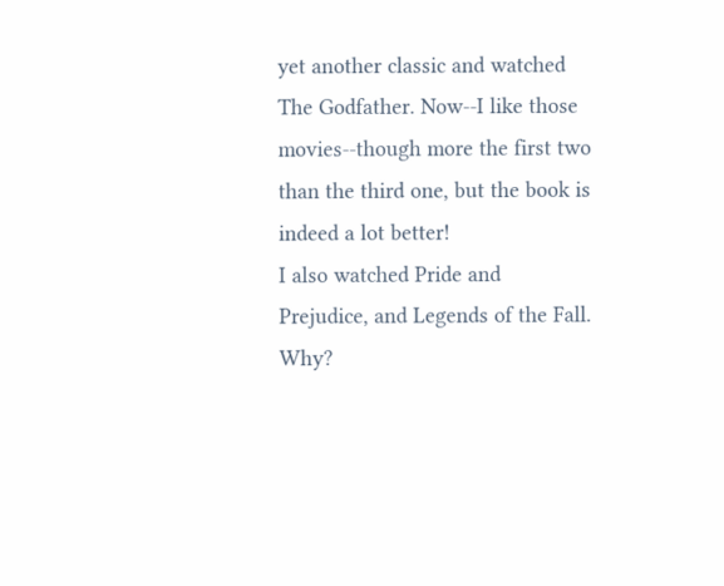yet another classic and watched The Godfather. Now--I like those movies--though more the first two than the third one, but the book is indeed a lot better!
I also watched Pride and Prejudice, and Legends of the Fall. Why?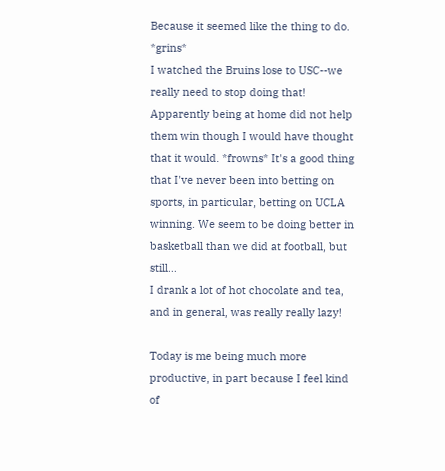Because it seemed like the thing to do. *grins*
I watched the Bruins lose to USC--we really need to stop doing that! Apparently being at home did not help them win though I would have thought that it would. *frowns* It's a good thing that I've never been into betting on sports, in particular, betting on UCLA winning. We seem to be doing better in basketball than we did at football, but still...
I drank a lot of hot chocolate and tea, and in general, was really really lazy!

Today is me being much more productive, in part because I feel kind of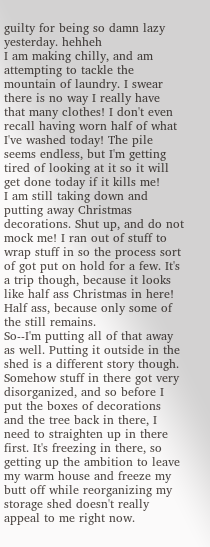guilty for being so damn lazy yesterday. hehheh
I am making chilly, and am attempting to tackle the mountain of laundry. I swear there is no way I really have that many clothes! I don't even recall having worn half of what I've washed today! The pile seems endless, but I'm getting tired of looking at it so it will get done today if it kills me!
I am still taking down and putting away Christmas decorations. Shut up, and do not mock me! I ran out of stuff to wrap stuff in so the process sort of got put on hold for a few. It's a trip though, because it looks like half ass Christmas in here! Half ass, because only some of the still remains.
So--I'm putting all of that away as well. Putting it outside in the shed is a different story though. Somehow stuff in there got very disorganized, and so before I put the boxes of decorations and the tree back in there, I need to straighten up in there first. It's freezing in there, so getting up the ambition to leave my warm house and freeze my butt off while reorganizing my storage shed doesn't really appeal to me right now.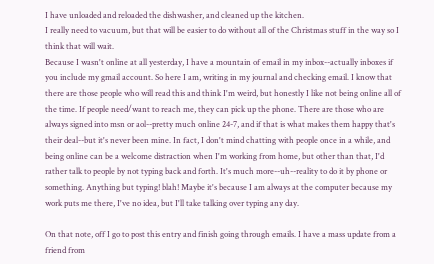I have unloaded and reloaded the dishwasher, and cleaned up the kitchen.
I really need to vacuum, but that will be easier to do without all of the Christmas stuff in the way so I think that will wait.
Because I wasn't online at all yesterday, I have a mountain of email in my inbox--actually inboxes if you include my gmail account. So here I am, writing in my journal and checking email. I know that there are those people who will read this and think I'm weird, but honestly I like not being online all of the time. If people need/want to reach me, they can pick up the phone. There are those who are always signed into msn or aol--pretty much online 24-7, and if that is what makes them happy that's their deal--but it's never been mine. In fact, I don't mind chatting with people once in a while, and being online can be a welcome distraction when I'm working from home, but other than that, I'd rather talk to people by not typing back and forth. It's much more--uh--reality to do it by phone or something. Anything but typing! blah! Maybe it's because I am always at the computer because my work puts me there, I've no idea, but I'll take talking over typing any day.

On that note, off I go to post this entry and finish going through emails. I have a mass update from a friend from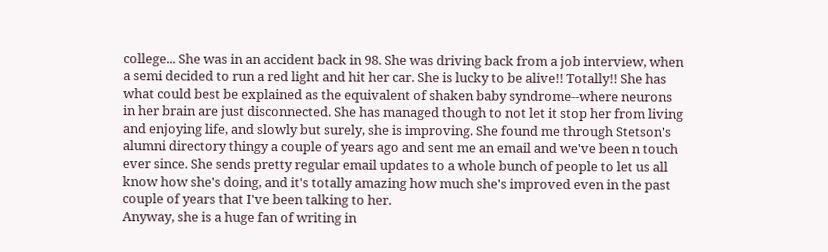college... She was in an accident back in 98. She was driving back from a job interview, when a semi decided to run a red light and hit her car. She is lucky to be alive!! Totally!! She has what could best be explained as the equivalent of shaken baby syndrome--where neurons in her brain are just disconnected. She has managed though to not let it stop her from living and enjoying life, and slowly but surely, she is improving. She found me through Stetson's alumni directory thingy a couple of years ago and sent me an email and we've been n touch ever since. She sends pretty regular email updates to a whole bunch of people to let us all know how she's doing, and it's totally amazing how much she's improved even in the past couple of years that I've been talking to her.
Anyway, she is a huge fan of writing in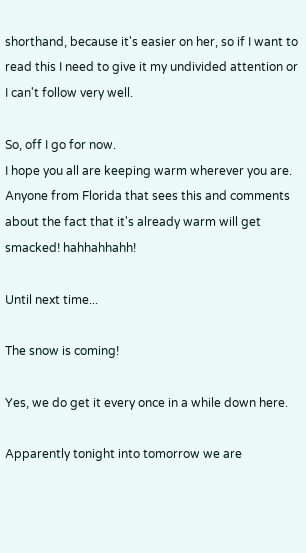shorthand, because it's easier on her, so if I want to read this I need to give it my undivided attention or I can't follow very well.

So, off I go for now.
I hope you all are keeping warm wherever you are. Anyone from Florida that sees this and comments about the fact that it's already warm will get smacked! hahhahhahh!

Until next time...

The snow is coming!

Yes, we do get it every once in a while down here.

Apparently tonight into tomorrow we are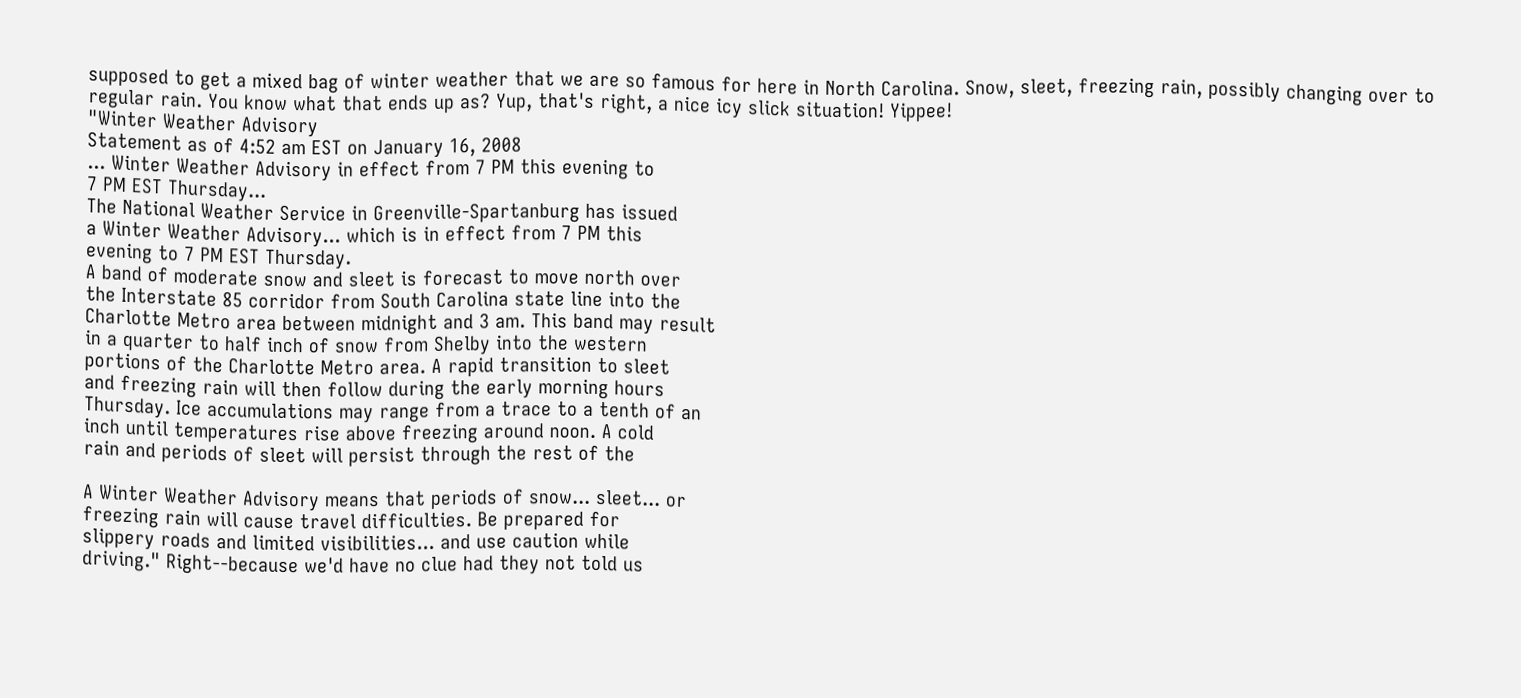supposed to get a mixed bag of winter weather that we are so famous for here in North Carolina. Snow, sleet, freezing rain, possibly changing over to regular rain. You know what that ends up as? Yup, that's right, a nice icy slick situation! Yippee!
"Winter Weather Advisory
Statement as of 4:52 am EST on January 16, 2008
... Winter Weather Advisory in effect from 7 PM this evening to
7 PM EST Thursday...
The National Weather Service in Greenville-Spartanburg has issued
a Winter Weather Advisory... which is in effect from 7 PM this
evening to 7 PM EST Thursday.
A band of moderate snow and sleet is forecast to move north over
the Interstate 85 corridor from South Carolina state line into the
Charlotte Metro area between midnight and 3 am. This band may result
in a quarter to half inch of snow from Shelby into the western
portions of the Charlotte Metro area. A rapid transition to sleet
and freezing rain will then follow during the early morning hours
Thursday. Ice accumulations may range from a trace to a tenth of an
inch until temperatures rise above freezing around noon. A cold
rain and periods of sleet will persist through the rest of the

A Winter Weather Advisory means that periods of snow... sleet... or
freezing rain will cause travel difficulties. Be prepared for
slippery roads and limited visibilities... and use caution while
driving." Right--because we'd have no clue had they not told us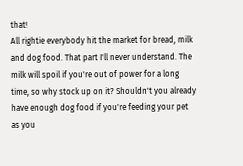that!
All rightie everybody hit the market for bread, milk and dog food. That part I'll never understand. The milk will spoil if you're out of power for a long time, so why stock up on it? Shouldn't you already have enough dog food if you're feeding your pet as you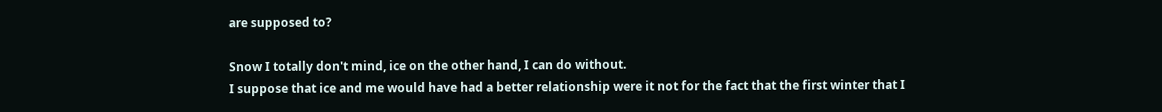are supposed to?

Snow I totally don't mind, ice on the other hand, I can do without.
I suppose that ice and me would have had a better relationship were it not for the fact that the first winter that I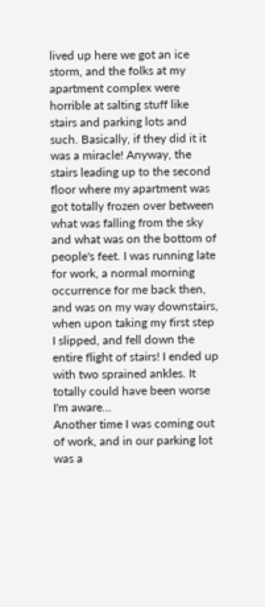lived up here we got an ice storm, and the folks at my apartment complex were horrible at salting stuff like stairs and parking lots and such. Basically, if they did it it was a miracle! Anyway, the stairs leading up to the second floor where my apartment was got totally frozen over between what was falling from the sky and what was on the bottom of people's feet. I was running late for work, a normal morning occurrence for me back then, and was on my way downstairs, when upon taking my first step I slipped, and fell down the entire flight of stairs! I ended up with two sprained ankles. It totally could have been worse I'm aware...
Another time I was coming out of work, and in our parking lot was a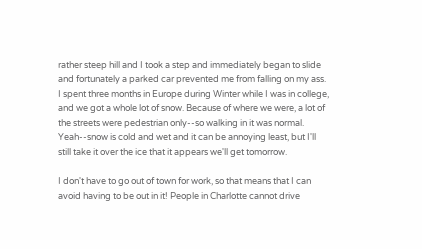rather steep hill and I took a step and immediately began to slide and fortunately a parked car prevented me from falling on my ass.
I spent three months in Europe during Winter while I was in college, and we got a whole lot of snow. Because of where we were, a lot of the streets were pedestrian only--so walking in it was normal. Yeah--snow is cold and wet and it can be annoying least, but I'll still take it over the ice that it appears we'll get tomorrow.

I don't have to go out of town for work, so that means that I can avoid having to be out in it! People in Charlotte cannot drive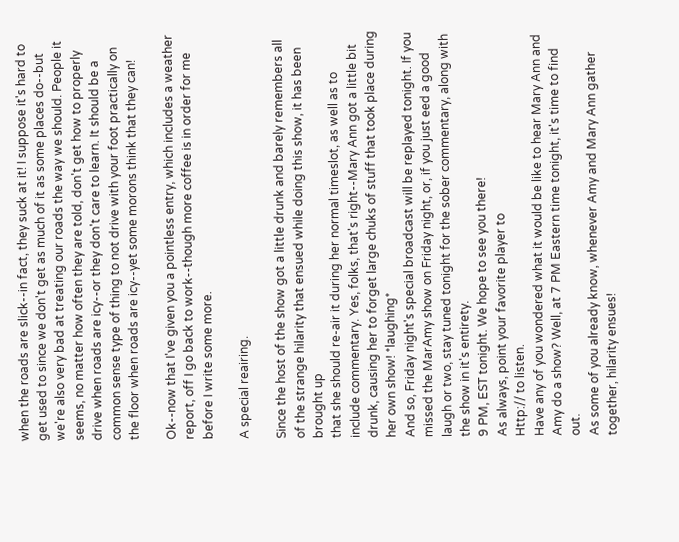when the roads are slick--in fact, they suck at it! I suppose it's hard to get used to since we don't get as much of it as some places do--but we're also very bad at treating our roads the way we should. People it seems, no matter how often they are told, don't get how to properly drive when roads are icy--or they don't care to learn. It should be a common sense type of thing to not drive with your foot practically on the floor when roads are icy--yet some morons think that they can!

Ok--now that I've given you a pointless entry, which includes a weather report, off I go back to work--though more coffee is in order for me before I write some more.

A special reairing.

Since the host of the show got a little drunk and barely remembers all of the strange hilarity that ensued while doing this show, it has been brought up
that she should re-air it during her normal timeslot, as well as to include commentary. Yes, folks, that's right--Mary Ann got a little bit drunk, causing her to forget large chuks of stuff that took place during her own show! *laughing*
And so, Friday night's special broadcast will be replayed tonight. If you missed the MarAmy show on Friday night, or, if you just eed a good laugh or two, stay tuned tonight for the sober commentary, along with the show in it's entirety.
9 PM, EST tonight. We hope to see you there!
As always, point your favorite player to
Http:// to listen.
Have any of you wondered what it would be like to hear Mary Ann and Amy do a show? Well, at 7 PM Eastern time tonight, it's time to find out.
As some of you already know, whenever Amy and Mary Ann gather together, hilarity ensues!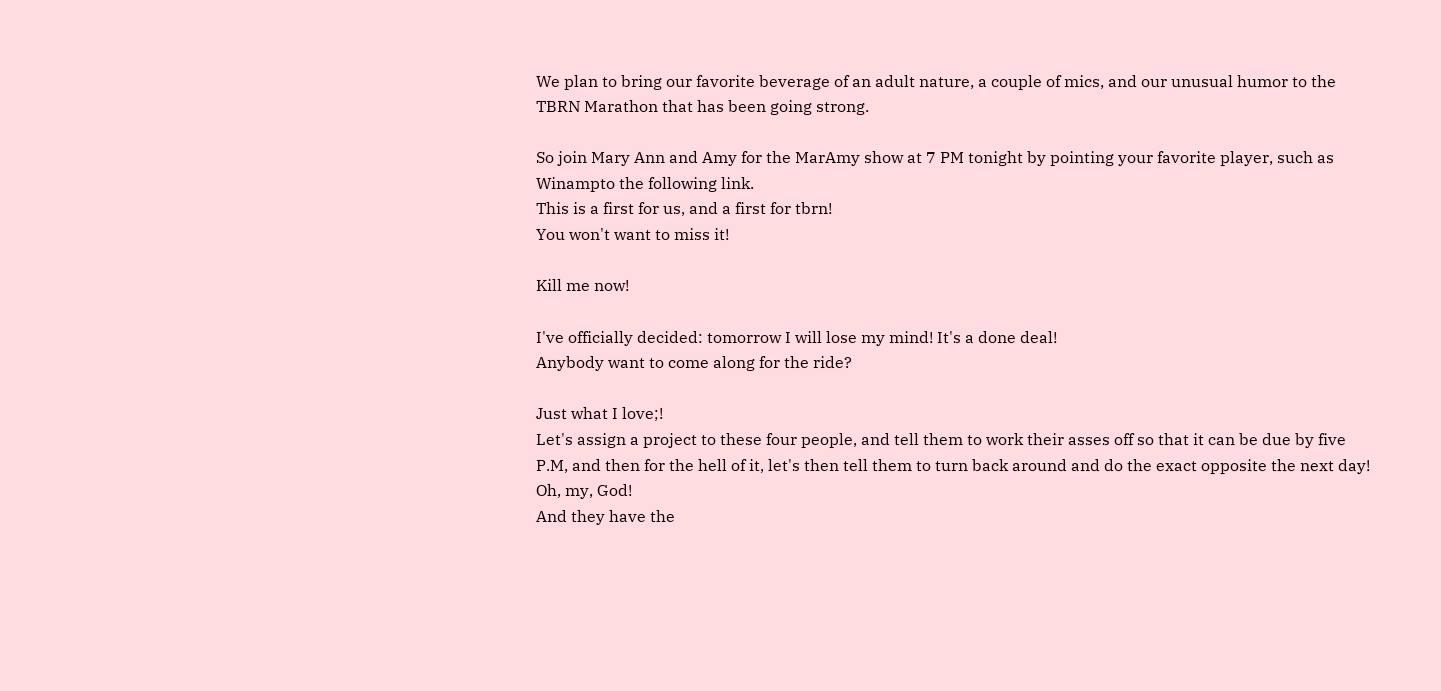We plan to bring our favorite beverage of an adult nature, a couple of mics, and our unusual humor to the TBRN Marathon that has been going strong.

So join Mary Ann and Amy for the MarAmy show at 7 PM tonight by pointing your favorite player, such as Winampto the following link.
This is a first for us, and a first for tbrn!
You won't want to miss it!

Kill me now!

I've officially decided: tomorrow I will lose my mind! It's a done deal!
Anybody want to come along for the ride?

Just what I love;!
Let's assign a project to these four people, and tell them to work their asses off so that it can be due by five P.M, and then for the hell of it, let's then tell them to turn back around and do the exact opposite the next day! Oh, my, God!
And they have the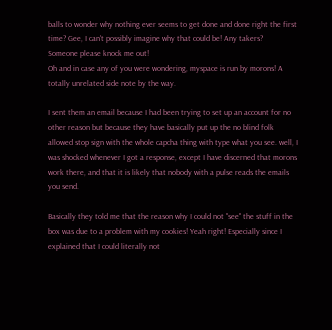balls to wonder why nothing ever seems to get done and done right the first time? Gee, I can't possibly imagine why that could be! Any takers?
Someone please knock me out!
Oh and in case any of you were wondering, myspace is run by morons! A totally unrelated side note by the way.

I sent them an email because I had been trying to set up an account for no other reason but because they have basically put up the no blind folk allowed stop sign with the whole capcha thing with type what you see. well, I was shocked whenever I got a response, except I have discerned that morons work there, and that it is likely that nobody with a pulse reads the emails you send.

Basically they told me that the reason why I could not "see" the stuff in the box was due to a problem with my cookies! Yeah right! Especially since I explained that I could literally not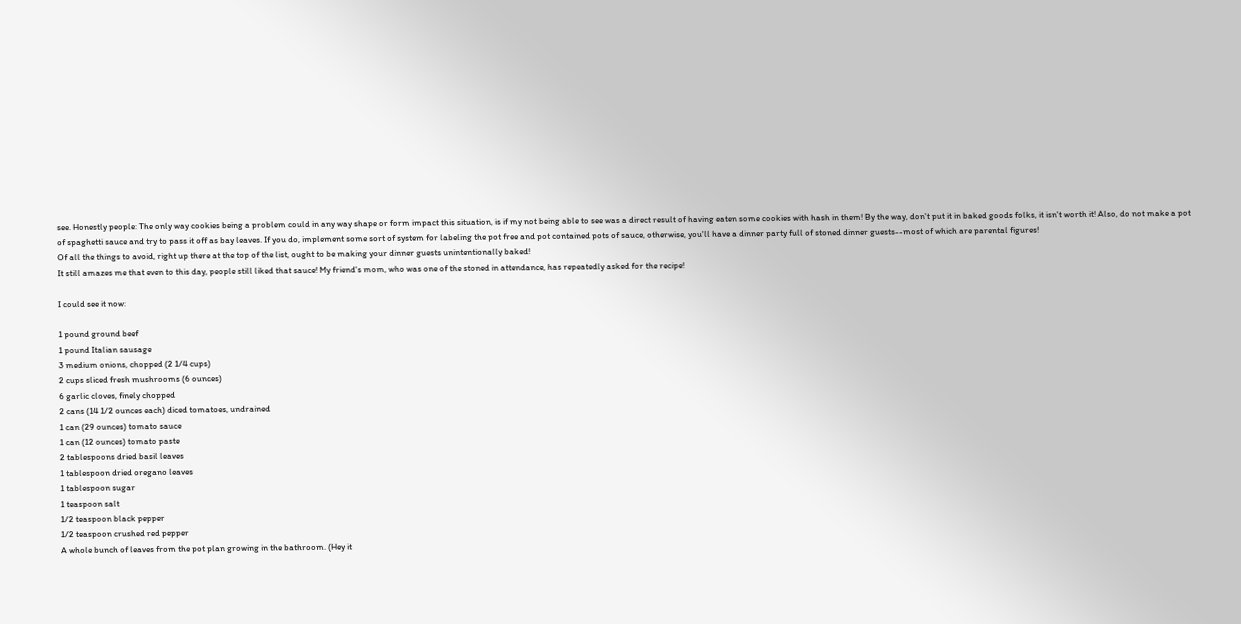see. Honestly people: The only way cookies being a problem could in any way shape or form impact this situation, is if my not being able to see was a direct result of having eaten some cookies with hash in them! By the way, don't put it in baked goods folks, it isn't worth it! Also, do not make a pot of spaghetti sauce and try to pass it off as bay leaves. If you do, implement some sort of system for labeling the pot free and pot contained pots of sauce, otherwise, you'll have a dinner party full of stoned dinner guests--most of which are parental figures!
Of all the things to avoid, right up there at the top of the list, ought to be making your dinner guests unintentionally baked!
It still amazes me that even to this day, people still liked that sauce! My friend's mom, who was one of the stoned in attendance, has repeatedly asked for the recipe!

I could see it now:

1 pound ground beef
1 pound Italian sausage
3 medium onions, chopped (2 1/4 cups)
2 cups sliced fresh mushrooms (6 ounces)
6 garlic cloves, finely chopped
2 cans (14 1/2 ounces each) diced tomatoes, undrained
1 can (29 ounces) tomato sauce
1 can (12 ounces) tomato paste
2 tablespoons dried basil leaves
1 tablespoon dried oregano leaves
1 tablespoon sugar
1 teaspoon salt
1/2 teaspoon black pepper
1/2 teaspoon crushed red pepper
A whole bunch of leaves from the pot plan growing in the bathroom. (Hey it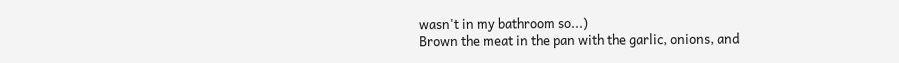wasn't in my bathroom so...)
Brown the meat in the pan with the garlic, onions, and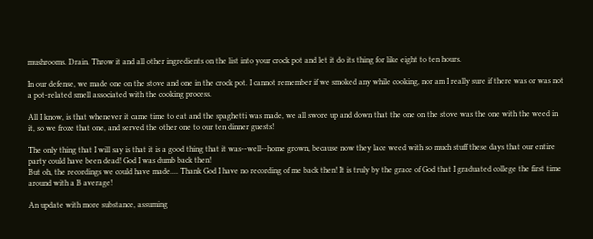mushrooms. Drain. Throw it and all other ingredients on the list into your crock pot and let it do its thing for like eight to ten hours.

In our defense, we made one on the stove and one in the crock pot. I cannot remember if we smoked any while cooking, nor am I really sure if there was or was not a pot-related smell associated with the cooking process.

All I know, is that whenever it came time to eat and the spaghetti was made, we all swore up and down that the one on the stove was the one with the weed in it, so we froze that one, and served the other one to our ten dinner guests!

The only thing that I will say is that it is a good thing that it was--well--home grown, because now they lace weed with so much stuff these days that our entire party could have been dead! God I was dumb back then!
But oh, the recordings we could have made.... Thank God I have no recording of me back then! It is truly by the grace of God that I graduated college the first time around with a B average!

An update with more substance, assuming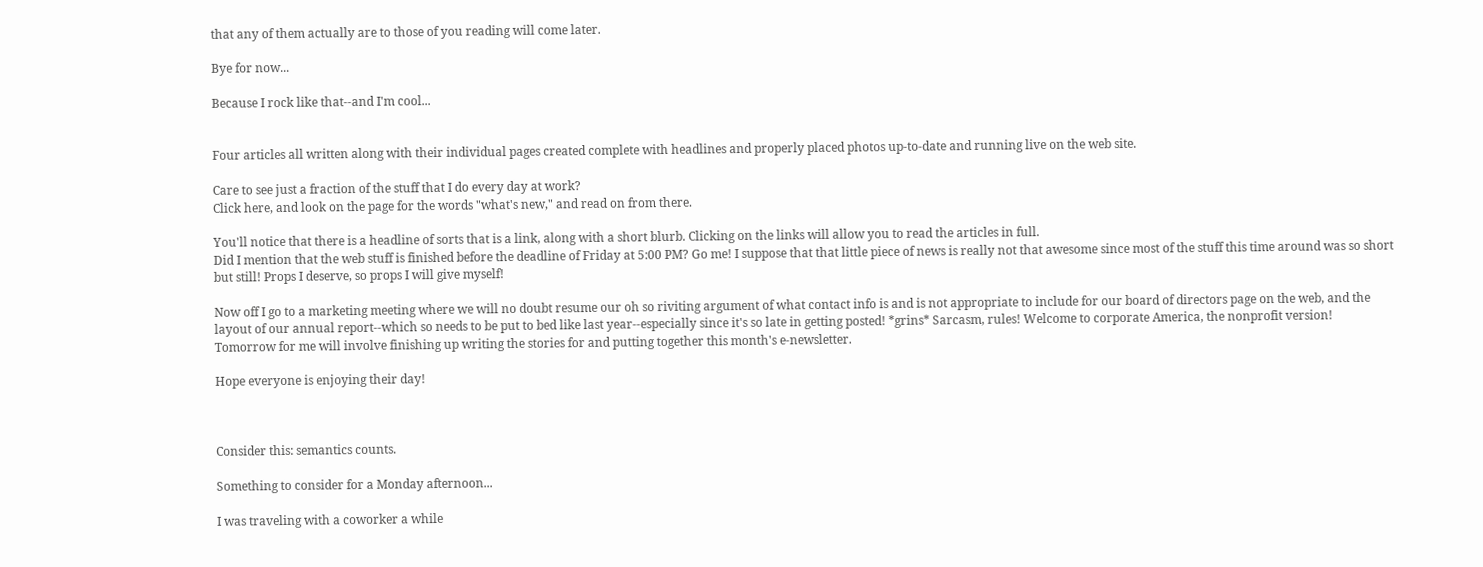that any of them actually are to those of you reading will come later.

Bye for now...

Because I rock like that--and I'm cool...


Four articles all written along with their individual pages created complete with headlines and properly placed photos up-to-date and running live on the web site.

Care to see just a fraction of the stuff that I do every day at work?
Click here, and look on the page for the words "what's new," and read on from there.

You'll notice that there is a headline of sorts that is a link, along with a short blurb. Clicking on the links will allow you to read the articles in full.
Did I mention that the web stuff is finished before the deadline of Friday at 5:00 PM? Go me! I suppose that that little piece of news is really not that awesome since most of the stuff this time around was so short but still! Props I deserve, so props I will give myself!

Now off I go to a marketing meeting where we will no doubt resume our oh so riviting argument of what contact info is and is not appropriate to include for our board of directors page on the web, and the layout of our annual report--which so needs to be put to bed like last year--especially since it's so late in getting posted! *grins* Sarcasm, rules! Welcome to corporate America, the nonprofit version!
Tomorrow for me will involve finishing up writing the stories for and putting together this month's e-newsletter.

Hope everyone is enjoying their day!



Consider this: semantics counts.

Something to consider for a Monday afternoon...

I was traveling with a coworker a while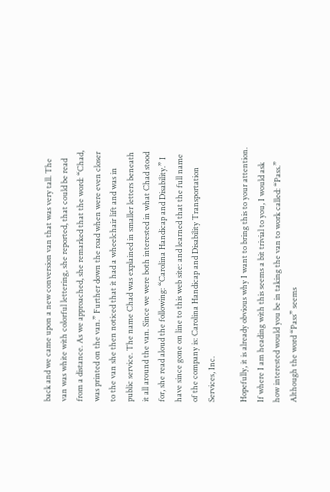back and we came upon a new conversion van that was very tall. The van was white with colorful lettering, she reported, that could be read from a distance. As we approached, she remarked that the word: “Chad, was printed on the van.” Further down the road when were even closer to the van she then noticed that it had a wheelchair lift and was in public service. The name Chad was explained in smaller letters beneath it all around the van. Since we were both interested in what Chad stood for, she read aloud the following: “Carolina Handicap and Disability.” I have since gone on line to this web site: and learned that the full name of the company is: Carolina Handicap and Disability Transportation Services, Inc.

Hopefully, it is already obvious why I want to bring this to your attention. If where I am heading with this seems a bit trivial to you, I would ask how interested would you be in taking the van to work called: “Pass.” Although the word “Pass” seems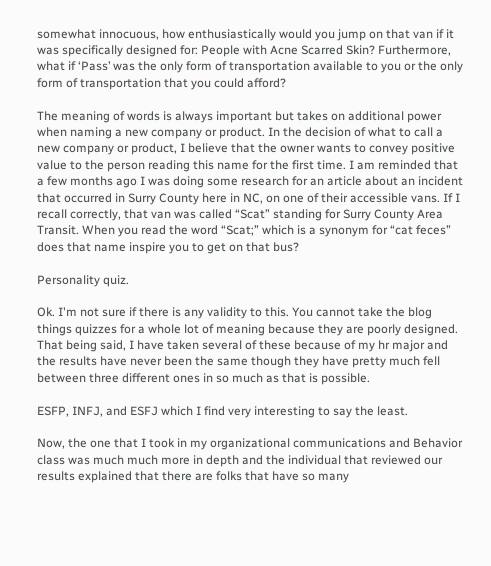somewhat innocuous, how enthusiastically would you jump on that van if it was specifically designed for: People with Acne Scarred Skin? Furthermore, what if ‘Pass’ was the only form of transportation available to you or the only form of transportation that you could afford?

The meaning of words is always important but takes on additional power when naming a new company or product. In the decision of what to call a new company or product, I believe that the owner wants to convey positive value to the person reading this name for the first time. I am reminded that a few months ago I was doing some research for an article about an incident that occurred in Surry County here in NC, on one of their accessible vans. If I recall correctly, that van was called “Scat” standing for Surry County Area Transit. When you read the word “Scat;” which is a synonym for “cat feces” does that name inspire you to get on that bus?

Personality quiz.

Ok. I'm not sure if there is any validity to this. You cannot take the blog things quizzes for a whole lot of meaning because they are poorly designed. That being said, I have taken several of these because of my hr major and the results have never been the same though they have pretty much fell between three different ones in so much as that is possible.

ESFP, INFJ, and ESFJ which I find very interesting to say the least.

Now, the one that I took in my organizational communications and Behavior class was much much more in depth and the individual that reviewed our results explained that there are folks that have so many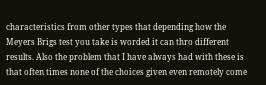characteristics from other types that depending how the Meyers Brigs test you take is worded it can thro different results. Also the problem that I have always had with these is that often times none of the choices given even remotely come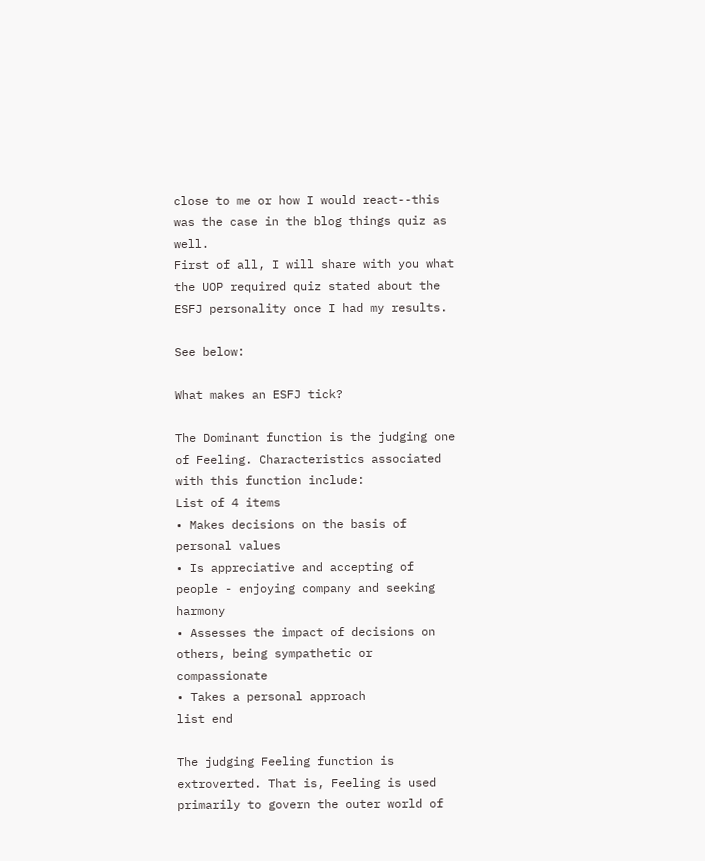close to me or how I would react--this was the case in the blog things quiz as well.
First of all, I will share with you what the UOP required quiz stated about the ESFJ personality once I had my results.

See below:

What makes an ESFJ tick?

The Dominant function is the judging one of Feeling. Characteristics associated with this function include:
List of 4 items
• Makes decisions on the basis of personal values
• Is appreciative and accepting of people - enjoying company and seeking harmony
• Assesses the impact of decisions on others, being sympathetic or compassionate
• Takes a personal approach
list end

The judging Feeling function is extroverted. That is, Feeling is used primarily to govern the outer world of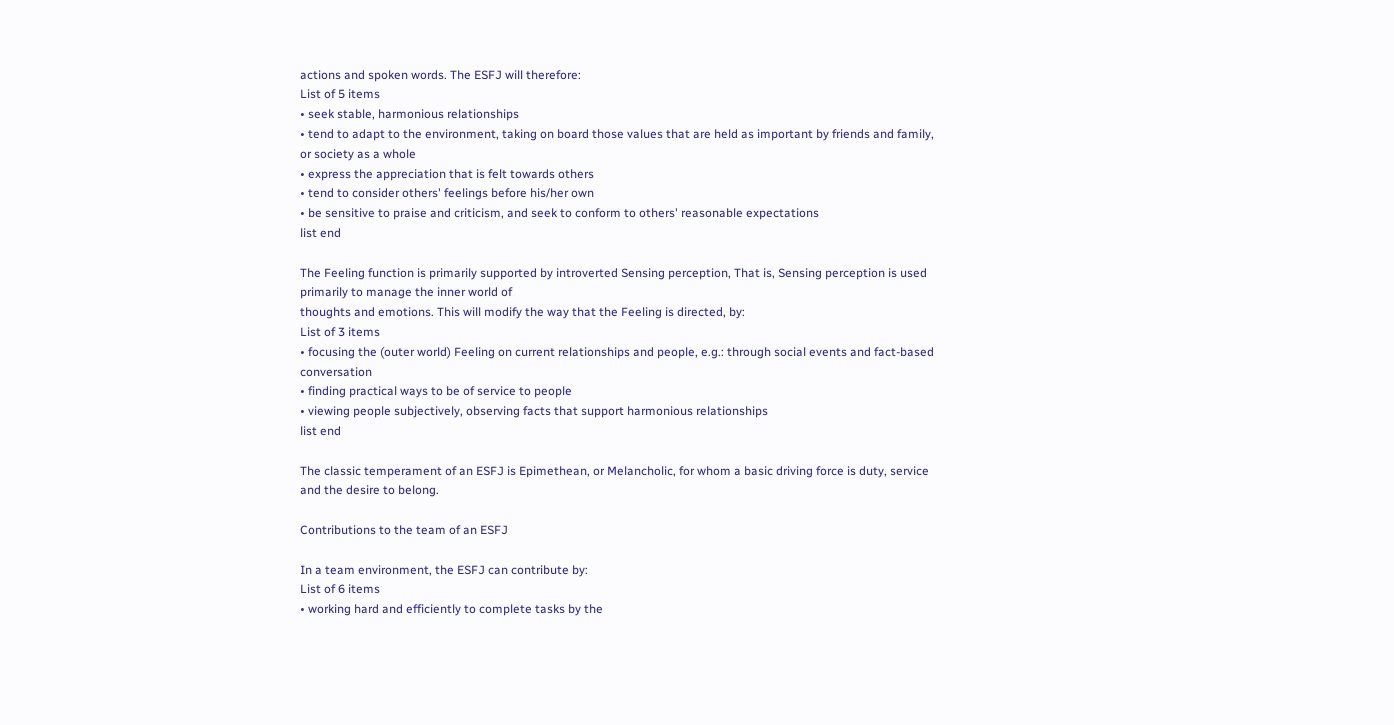actions and spoken words. The ESFJ will therefore:
List of 5 items
• seek stable, harmonious relationships
• tend to adapt to the environment, taking on board those values that are held as important by friends and family, or society as a whole
• express the appreciation that is felt towards others
• tend to consider others' feelings before his/her own
• be sensitive to praise and criticism, and seek to conform to others' reasonable expectations
list end

The Feeling function is primarily supported by introverted Sensing perception, That is, Sensing perception is used primarily to manage the inner world of
thoughts and emotions. This will modify the way that the Feeling is directed, by:
List of 3 items
• focusing the (outer world) Feeling on current relationships and people, e.g.: through social events and fact-based conversation
• finding practical ways to be of service to people
• viewing people subjectively, observing facts that support harmonious relationships
list end

The classic temperament of an ESFJ is Epimethean, or Melancholic, for whom a basic driving force is duty, service and the desire to belong.

Contributions to the team of an ESFJ

In a team environment, the ESFJ can contribute by:
List of 6 items
• working hard and efficiently to complete tasks by the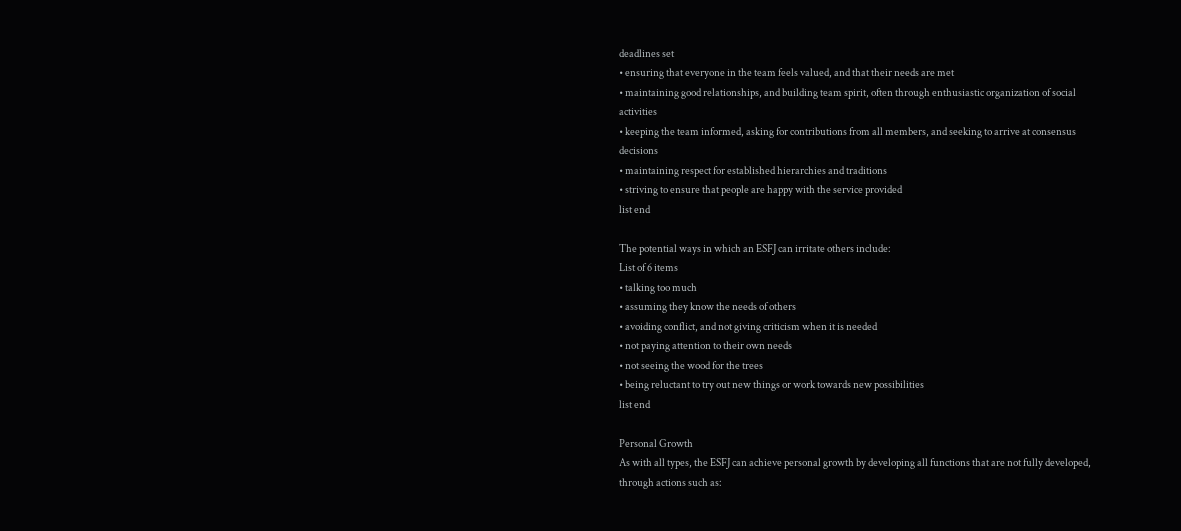deadlines set
• ensuring that everyone in the team feels valued, and that their needs are met
• maintaining good relationships, and building team spirit, often through enthusiastic organization of social activities
• keeping the team informed, asking for contributions from all members, and seeking to arrive at consensus decisions
• maintaining respect for established hierarchies and traditions
• striving to ensure that people are happy with the service provided
list end

The potential ways in which an ESFJ can irritate others include:
List of 6 items
• talking too much
• assuming they know the needs of others
• avoiding conflict, and not giving criticism when it is needed
• not paying attention to their own needs
• not seeing the wood for the trees
• being reluctant to try out new things or work towards new possibilities
list end

Personal Growth
As with all types, the ESFJ can achieve personal growth by developing all functions that are not fully developed, through actions such as: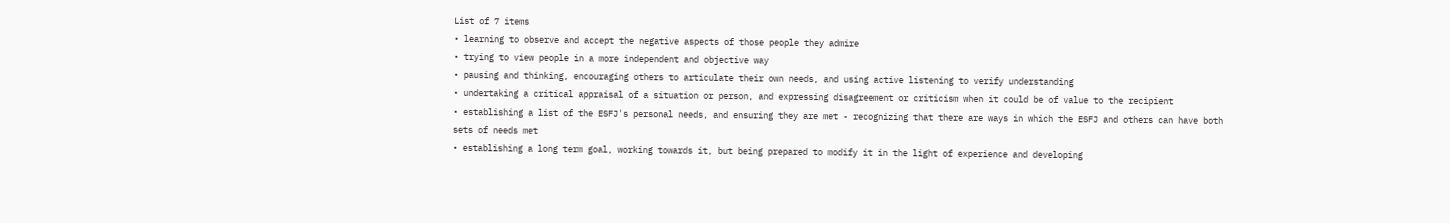List of 7 items
• learning to observe and accept the negative aspects of those people they admire
• trying to view people in a more independent and objective way
• pausing and thinking, encouraging others to articulate their own needs, and using active listening to verify understanding
• undertaking a critical appraisal of a situation or person, and expressing disagreement or criticism when it could be of value to the recipient
• establishing a list of the ESFJ's personal needs, and ensuring they are met - recognizing that there are ways in which the ESFJ and others can have both
sets of needs met
• establishing a long term goal, working towards it, but being prepared to modify it in the light of experience and developing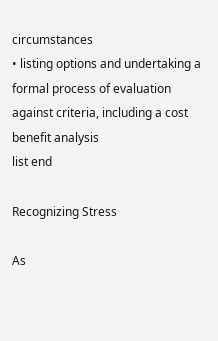circumstances
• listing options and undertaking a formal process of evaluation against criteria, including a cost benefit analysis
list end

Recognizing Stress

As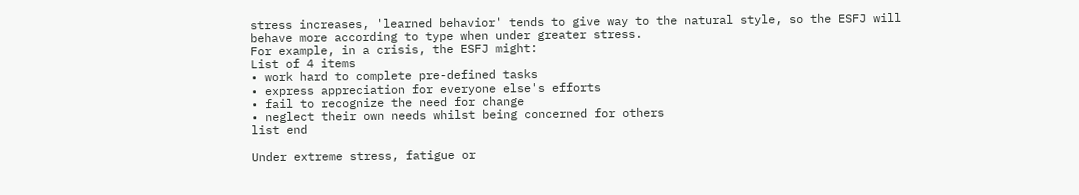stress increases, 'learned behavior' tends to give way to the natural style, so the ESFJ will behave more according to type when under greater stress.
For example, in a crisis, the ESFJ might:
List of 4 items
• work hard to complete pre-defined tasks
• express appreciation for everyone else's efforts
• fail to recognize the need for change
• neglect their own needs whilst being concerned for others
list end

Under extreme stress, fatigue or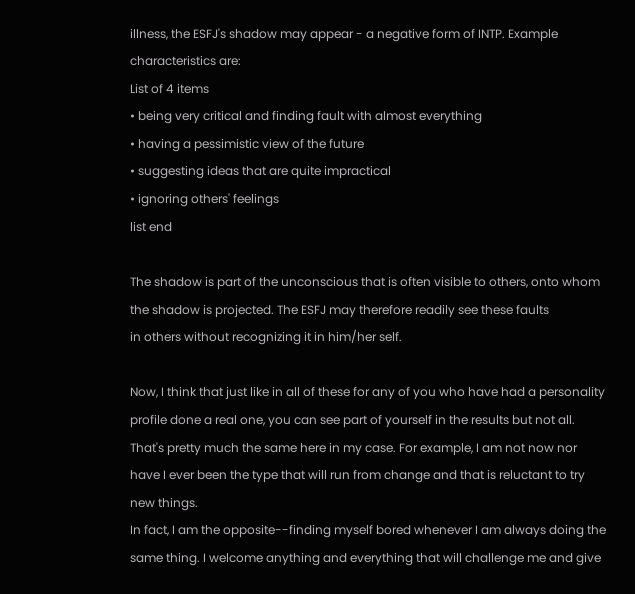illness, the ESFJ's shadow may appear - a negative form of INTP. Example characteristics are:
List of 4 items
• being very critical and finding fault with almost everything
• having a pessimistic view of the future
• suggesting ideas that are quite impractical
• ignoring others' feelings
list end

The shadow is part of the unconscious that is often visible to others, onto whom the shadow is projected. The ESFJ may therefore readily see these faults
in others without recognizing it in him/her self.

Now, I think that just like in all of these for any of you who have had a personality profile done a real one, you can see part of yourself in the results but not all. That's pretty much the same here in my case. For example, I am not now nor have I ever been the type that will run from change and that is reluctant to try new things.
In fact, I am the opposite--finding myself bored whenever I am always doing the same thing. I welcome anything and everything that will challenge me and give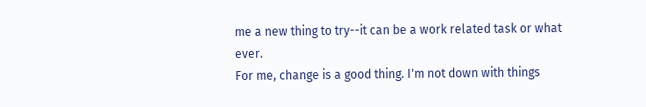me a new thing to try--it can be a work related task or what ever.
For me, change is a good thing. I'm not down with things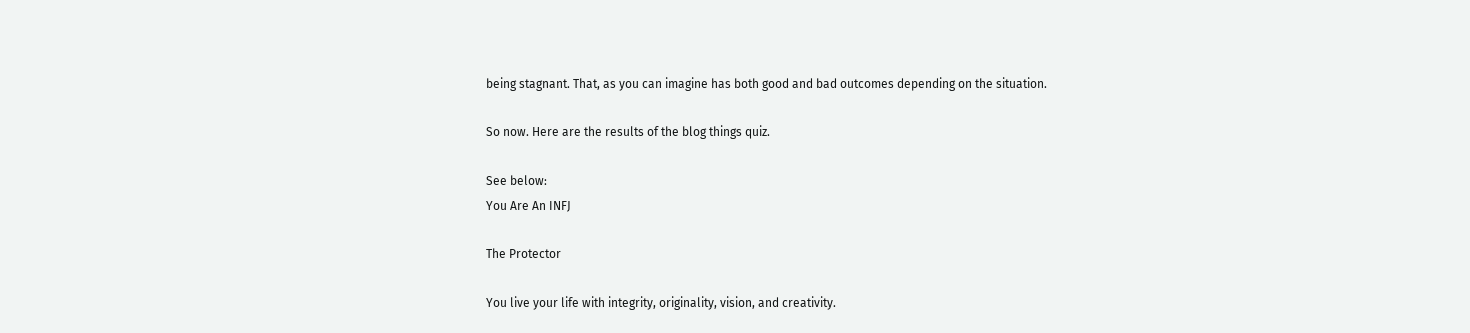being stagnant. That, as you can imagine has both good and bad outcomes depending on the situation.

So now. Here are the results of the blog things quiz.

See below:
You Are An INFJ

The Protector

You live your life with integrity, originality, vision, and creativity.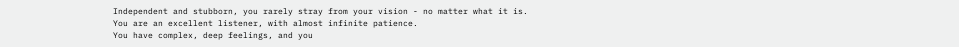Independent and stubborn, you rarely stray from your vision - no matter what it is.
You are an excellent listener, with almost infinite patience.
You have complex, deep feelings, and you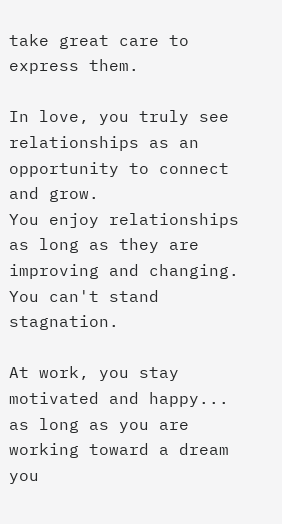take great care to express them.

In love, you truly see relationships as an opportunity to connect and grow.
You enjoy relationships as long as they are improving and changing. You can't stand stagnation.

At work, you stay motivated and happy... as long as you are working toward a dream you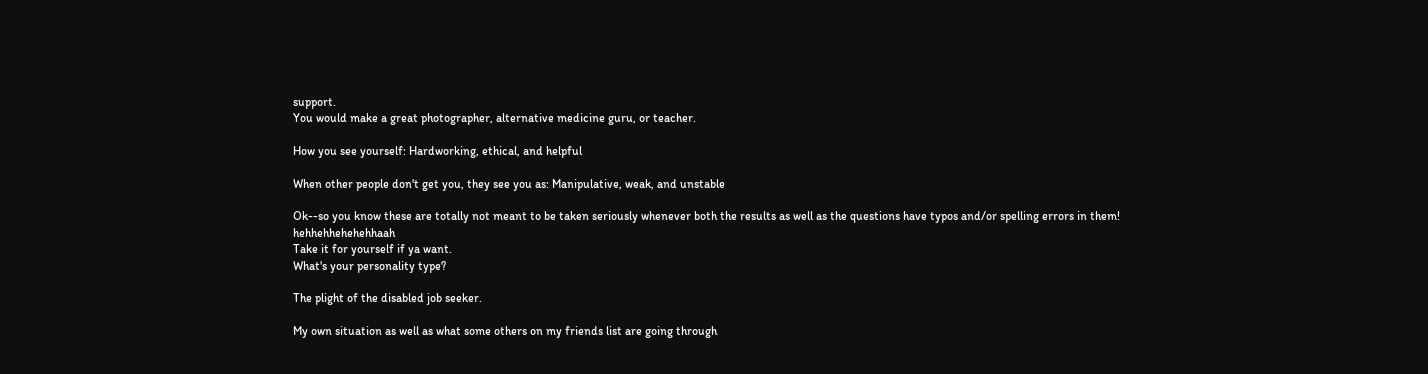support.
You would make a great photographer, alternative medicine guru, or teacher.

How you see yourself: Hardworking, ethical, and helpful

When other people don't get you, they see you as: Manipulative, weak, and unstable

Ok--so you know these are totally not meant to be taken seriously whenever both the results as well as the questions have typos and/or spelling errors in them! hehhehhehehehhaah
Take it for yourself if ya want.
What's your personality type?

The plight of the disabled job seeker.

My own situation as well as what some others on my friends list are going through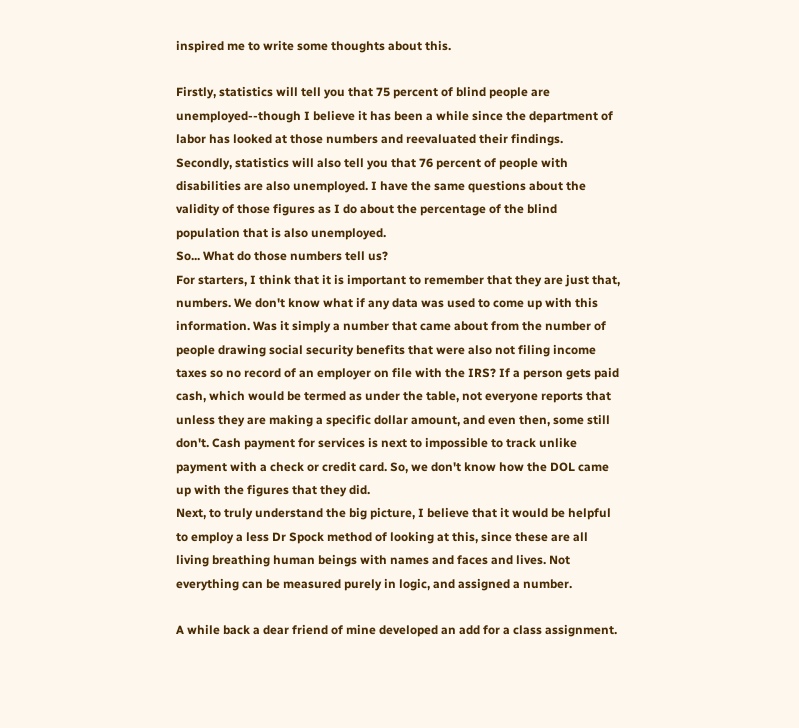inspired me to write some thoughts about this.

Firstly, statistics will tell you that 75 percent of blind people are unemployed--though I believe it has been a while since the department of labor has looked at those numbers and reevaluated their findings. Secondly, statistics will also tell you that 76 percent of people with disabilities are also unemployed. I have the same questions about the validity of those figures as I do about the percentage of the blind population that is also unemployed.
So... What do those numbers tell us?
For starters, I think that it is important to remember that they are just that, numbers. We don't know what if any data was used to come up with this information. Was it simply a number that came about from the number of people drawing social security benefits that were also not filing income taxes so no record of an employer on file with the IRS? If a person gets paid cash, which would be termed as under the table, not everyone reports that unless they are making a specific dollar amount, and even then, some still don't. Cash payment for services is next to impossible to track unlike payment with a check or credit card. So, we don't know how the DOL came up with the figures that they did.
Next, to truly understand the big picture, I believe that it would be helpful to employ a less Dr Spock method of looking at this, since these are all living breathing human beings with names and faces and lives. Not everything can be measured purely in logic, and assigned a number.

A while back a dear friend of mine developed an add for a class assignment.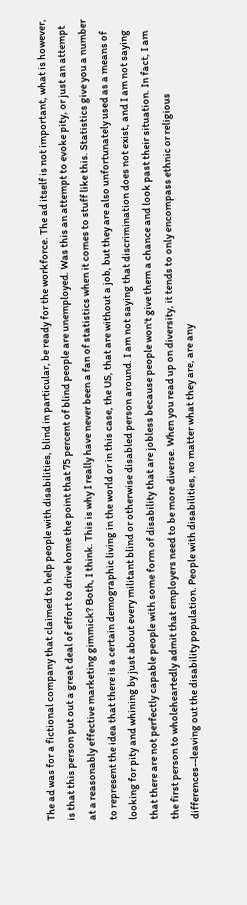The ad was for a fictional company that claimed to help people with disabilities, blind in particular, be ready for the workforce. The ad itself is not important, what is however, is that this person put out a great deal of effort to drive home the point that 75 percent of blind people are unemployed. Was this an attempt to evoke pity, or just an attempt at a reasonably effective marketing gimmick? Both, I think. This is why I really have never been a fan of statistics when it comes to stuff like this. Statistics give you a number to represent the idea that there is a certain demographic living in the world or in this case, the US, that are without a job, but they are also unfortunately used as a means of looking for pity and whining by just about every militant blind or otherwise disabled person around. I am not saying that discrimination does not exist, and I am not saying that there are not perfectly capable people with some form of disability that are jobless because people won't give them a chance and look past their situation. In fact, I am the first person to wholeheartedly admit that employers need to be more diverse. When you read up on diversity, it tends to only encompass ethnic or religious differences--leaving out the disability population. People with disabilities, no matter what they are, are any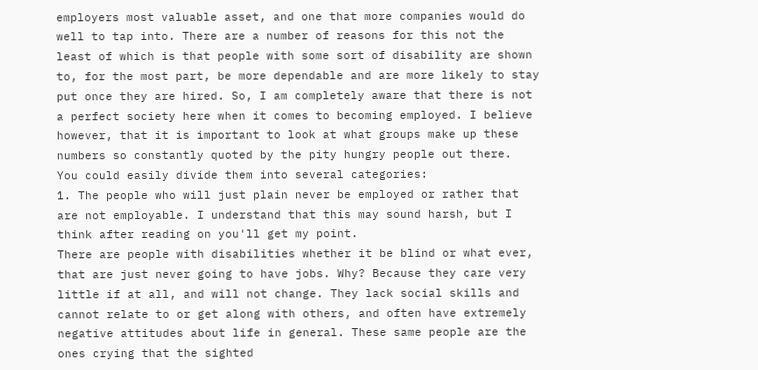employers most valuable asset, and one that more companies would do well to tap into. There are a number of reasons for this not the least of which is that people with some sort of disability are shown to, for the most part, be more dependable and are more likely to stay put once they are hired. So, I am completely aware that there is not a perfect society here when it comes to becoming employed. I believe however, that it is important to look at what groups make up these numbers so constantly quoted by the pity hungry people out there.
You could easily divide them into several categories:
1. The people who will just plain never be employed or rather that are not employable. I understand that this may sound harsh, but I think after reading on you'll get my point.
There are people with disabilities whether it be blind or what ever, that are just never going to have jobs. Why? Because they care very little if at all, and will not change. They lack social skills and cannot relate to or get along with others, and often have extremely negative attitudes about life in general. These same people are the ones crying that the sighted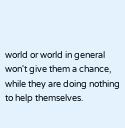world or world in general won't give them a chance, while they are doing nothing to help themselves.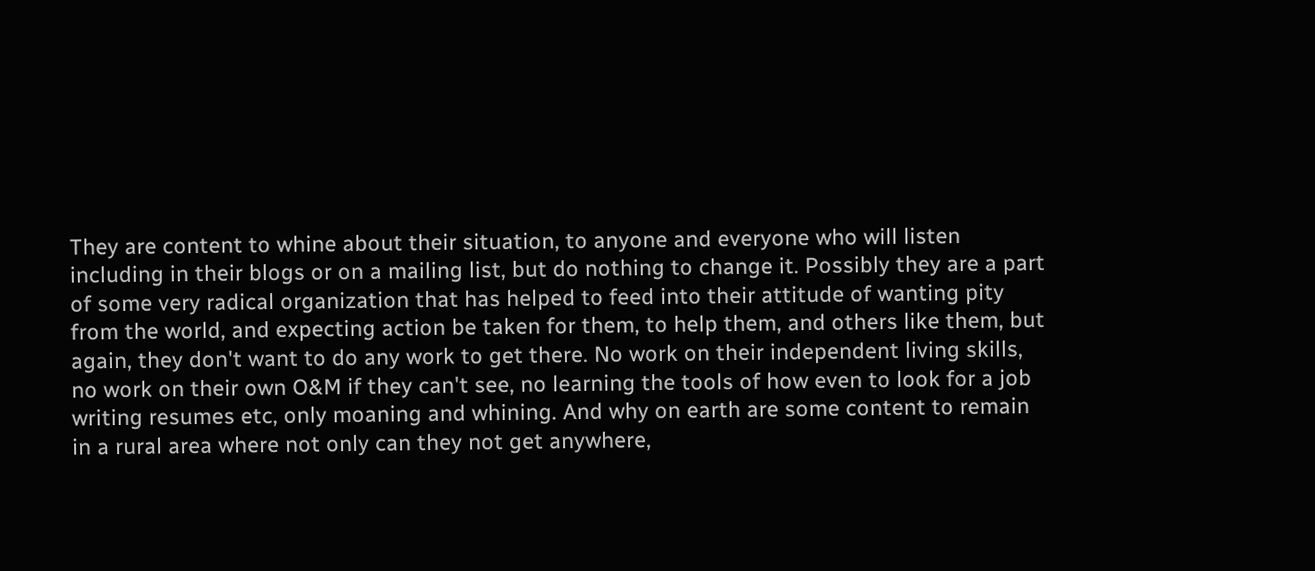They are content to whine about their situation, to anyone and everyone who will listen including in their blogs or on a mailing list, but do nothing to change it. Possibly they are a part of some very radical organization that has helped to feed into their attitude of wanting pity from the world, and expecting action be taken for them, to help them, and others like them, but again, they don't want to do any work to get there. No work on their independent living skills, no work on their own O&M if they can't see, no learning the tools of how even to look for a job writing resumes etc, only moaning and whining. And why on earth are some content to remain in a rural area where not only can they not get anywhere,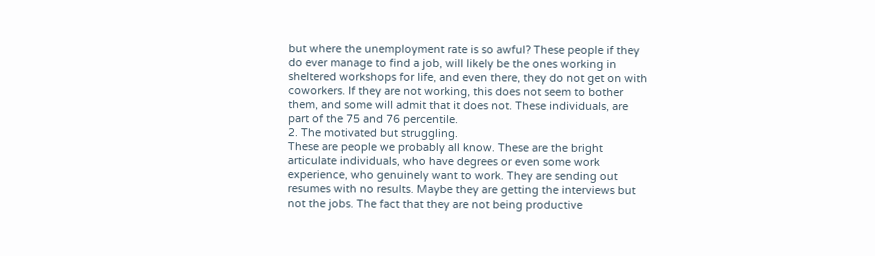but where the unemployment rate is so awful? These people if they do ever manage to find a job, will likely be the ones working in sheltered workshops for life, and even there, they do not get on with coworkers. If they are not working, this does not seem to bother them, and some will admit that it does not. These individuals, are part of the 75 and 76 percentile.
2. The motivated but struggling.
These are people we probably all know. These are the bright articulate individuals, who have degrees or even some work experience, who genuinely want to work. They are sending out resumes with no results. Maybe they are getting the interviews but not the jobs. The fact that they are not being productive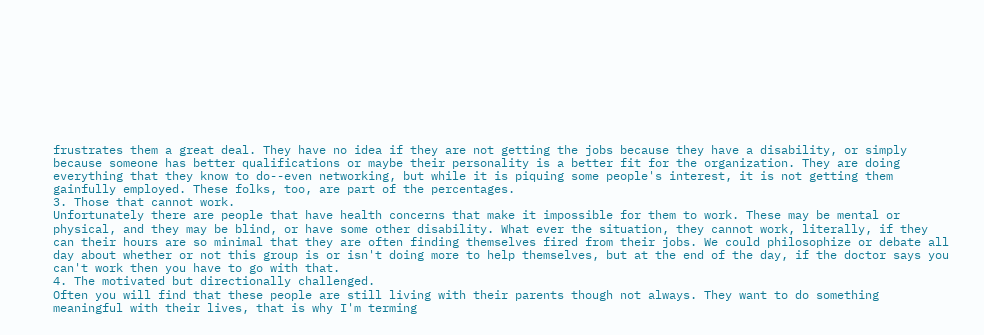frustrates them a great deal. They have no idea if they are not getting the jobs because they have a disability, or simply because someone has better qualifications or maybe their personality is a better fit for the organization. They are doing everything that they know to do--even networking, but while it is piquing some people's interest, it is not getting them gainfully employed. These folks, too, are part of the percentages.
3. Those that cannot work.
Unfortunately there are people that have health concerns that make it impossible for them to work. These may be mental or physical, and they may be blind, or have some other disability. What ever the situation, they cannot work, literally, if they can their hours are so minimal that they are often finding themselves fired from their jobs. We could philosophize or debate all day about whether or not this group is or isn't doing more to help themselves, but at the end of the day, if the doctor says you can't work then you have to go with that.
4. The motivated but directionally challenged.
Often you will find that these people are still living with their parents though not always. They want to do something meaningful with their lives, that is why I'm terming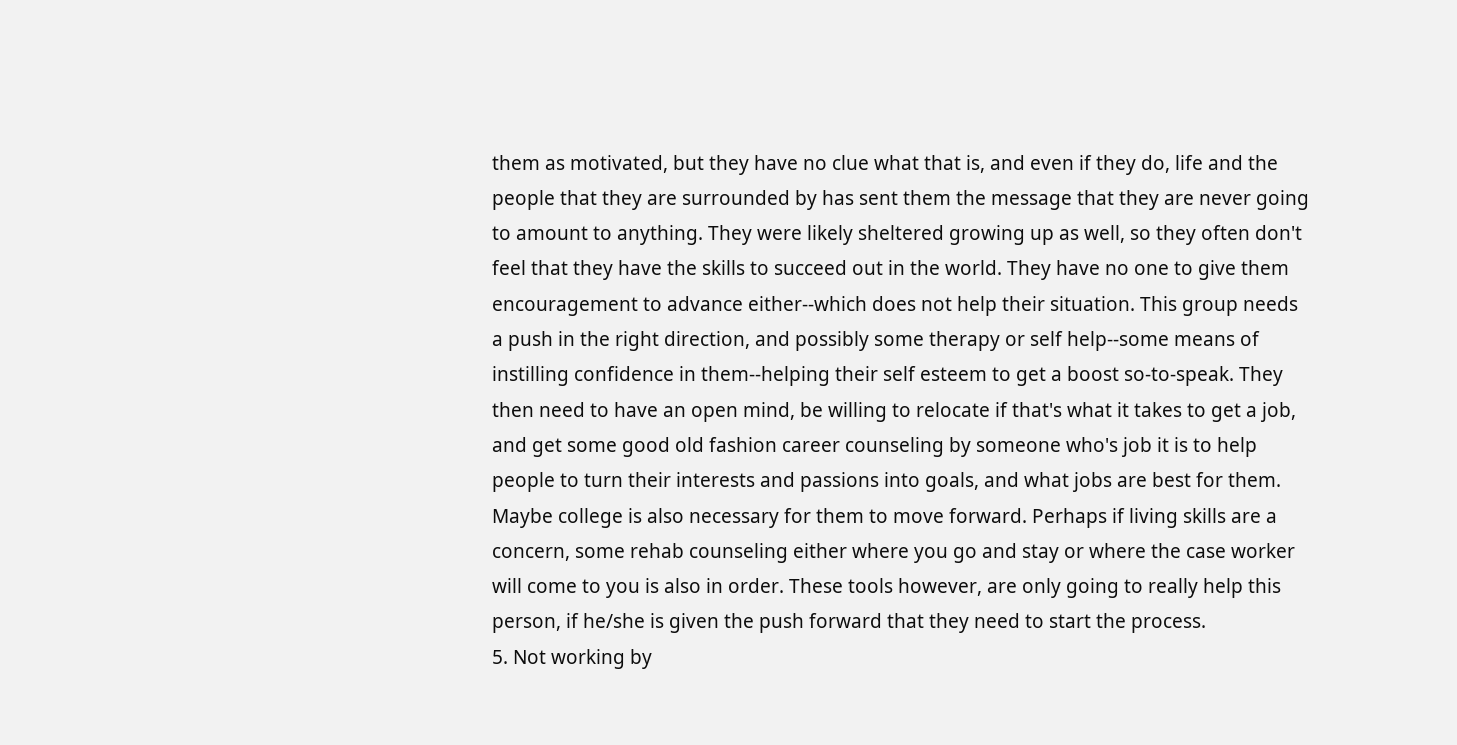them as motivated, but they have no clue what that is, and even if they do, life and the people that they are surrounded by has sent them the message that they are never going to amount to anything. They were likely sheltered growing up as well, so they often don't feel that they have the skills to succeed out in the world. They have no one to give them encouragement to advance either--which does not help their situation. This group needs a push in the right direction, and possibly some therapy or self help--some means of instilling confidence in them--helping their self esteem to get a boost so-to-speak. They then need to have an open mind, be willing to relocate if that's what it takes to get a job, and get some good old fashion career counseling by someone who's job it is to help people to turn their interests and passions into goals, and what jobs are best for them. Maybe college is also necessary for them to move forward. Perhaps if living skills are a concern, some rehab counseling either where you go and stay or where the case worker will come to you is also in order. These tools however, are only going to really help this person, if he/she is given the push forward that they need to start the process.
5. Not working by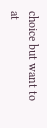choice but want to at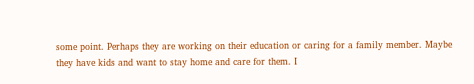some point. Perhaps they are working on their education or caring for a family member. Maybe they have kids and want to stay home and care for them. I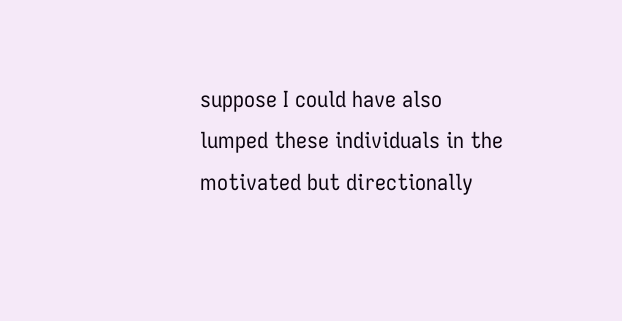suppose I could have also lumped these individuals in the motivated but directionally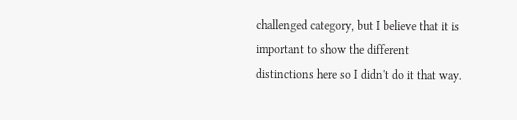challenged category, but I believe that it is important to show the different distinctions here so I didn't do it that way.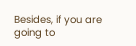Besides, if you are going to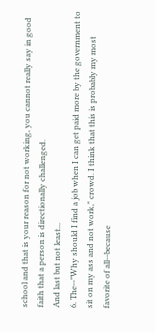school and that is your reason for not working, you cannot really say in good faith that a person is directionally challenged.
And last but not least...
6. The--"Why should I find a job when I can get paid more by the government to sit on my ass and not work," crowd. I think that this is probably my most favorite of all--because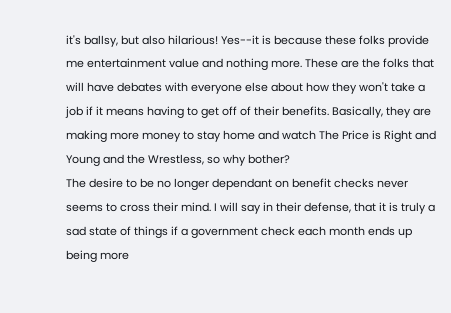it's ballsy, but also hilarious! Yes--it is because these folks provide me entertainment value and nothing more. These are the folks that will have debates with everyone else about how they won't take a job if it means having to get off of their benefits. Basically, they are making more money to stay home and watch The Price is Right and Young and the Wrestless, so why bother?
The desire to be no longer dependant on benefit checks never seems to cross their mind. I will say in their defense, that it is truly a sad state of things if a government check each month ends up being more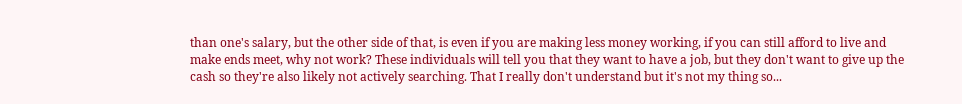than one's salary, but the other side of that, is even if you are making less money working, if you can still afford to live and make ends meet, why not work? These individuals will tell you that they want to have a job, but they don't want to give up the cash so they're also likely not actively searching. That I really don't understand but it's not my thing so...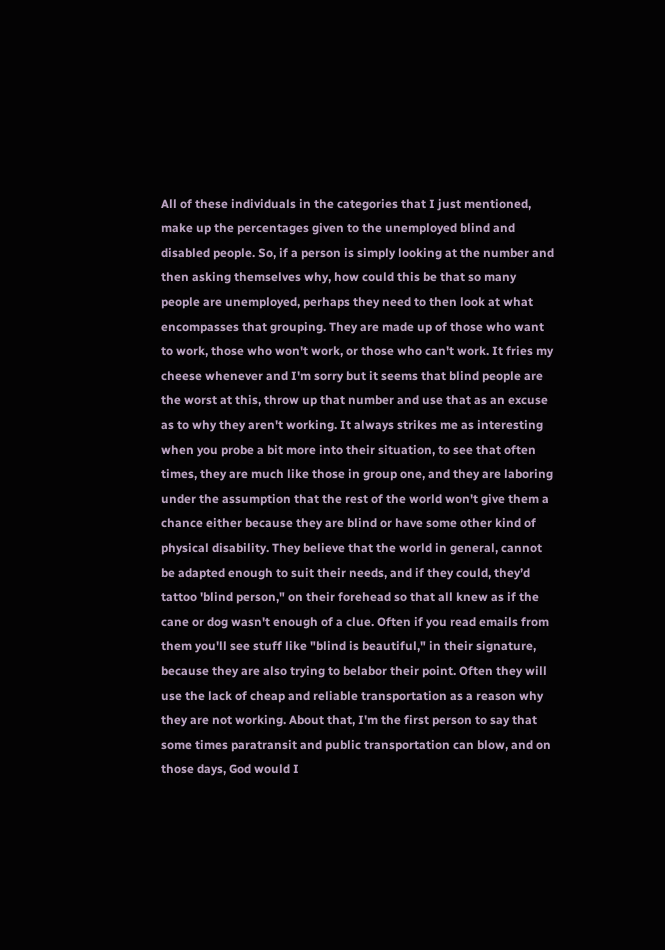All of these individuals in the categories that I just mentioned, make up the percentages given to the unemployed blind and disabled people. So, if a person is simply looking at the number and then asking themselves why, how could this be that so many people are unemployed, perhaps they need to then look at what encompasses that grouping. They are made up of those who want to work, those who won't work, or those who can't work. It fries my cheese whenever and I'm sorry but it seems that blind people are the worst at this, throw up that number and use that as an excuse as to why they aren't working. It always strikes me as interesting when you probe a bit more into their situation, to see that often times, they are much like those in group one, and they are laboring under the assumption that the rest of the world won't give them a chance either because they are blind or have some other kind of physical disability. They believe that the world in general, cannot be adapted enough to suit their needs, and if they could, they’d tattoo 'blind person," on their forehead so that all knew as if the cane or dog wasn't enough of a clue. Often if you read emails from them you'll see stuff like "blind is beautiful," in their signature, because they are also trying to belabor their point. Often they will use the lack of cheap and reliable transportation as a reason why they are not working. About that, I'm the first person to say that some times paratransit and public transportation can blow, and on those days, God would I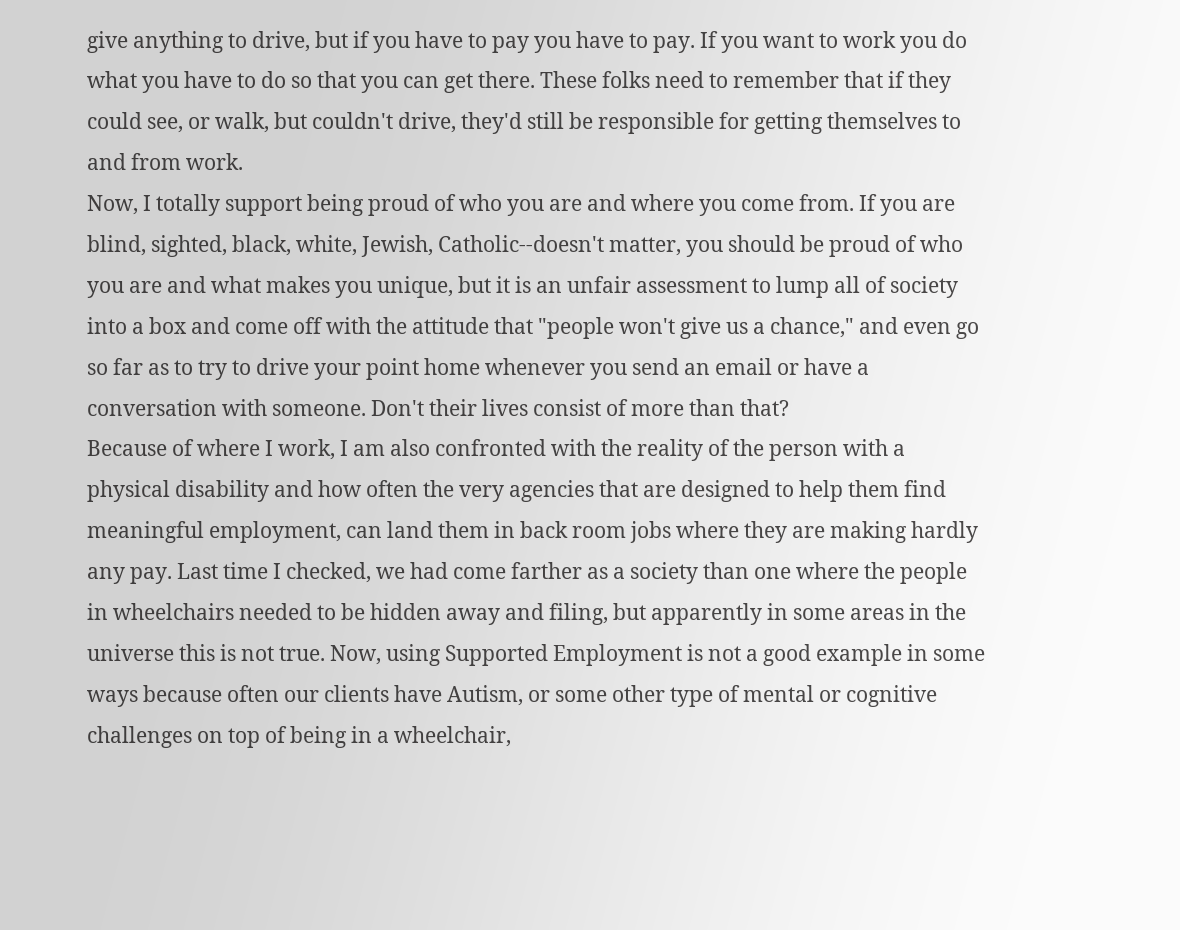give anything to drive, but if you have to pay you have to pay. If you want to work you do what you have to do so that you can get there. These folks need to remember that if they could see, or walk, but couldn't drive, they'd still be responsible for getting themselves to and from work.
Now, I totally support being proud of who you are and where you come from. If you are blind, sighted, black, white, Jewish, Catholic--doesn't matter, you should be proud of who you are and what makes you unique, but it is an unfair assessment to lump all of society into a box and come off with the attitude that "people won't give us a chance," and even go so far as to try to drive your point home whenever you send an email or have a conversation with someone. Don't their lives consist of more than that?
Because of where I work, I am also confronted with the reality of the person with a physical disability and how often the very agencies that are designed to help them find meaningful employment, can land them in back room jobs where they are making hardly any pay. Last time I checked, we had come farther as a society than one where the people in wheelchairs needed to be hidden away and filing, but apparently in some areas in the universe this is not true. Now, using Supported Employment is not a good example in some ways because often our clients have Autism, or some other type of mental or cognitive challenges on top of being in a wheelchair,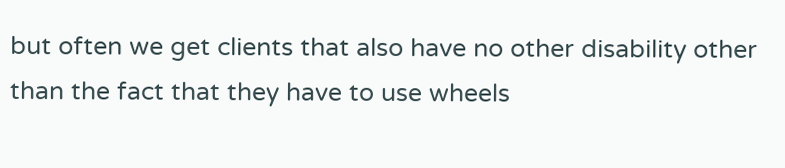but often we get clients that also have no other disability other than the fact that they have to use wheels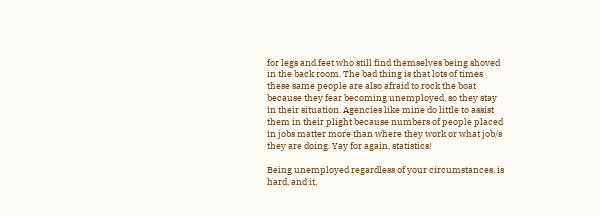for legs and feet who still find themselves being shoved in the back room. The bad thing is that lots of times these same people are also afraid to rock the boat because they fear becoming unemployed, so they stay in their situation. Agencies like mine do little to assist them in their plight because numbers of people placed in jobs matter more than where they work or what job/s they are doing. Yay for again, statistics!

Being unemployed regardless of your circumstances, is hard, and it,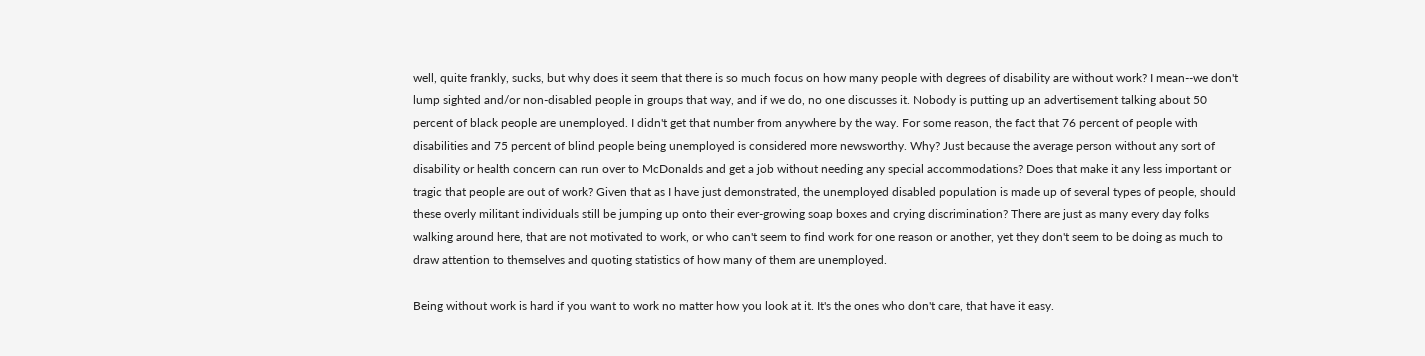well, quite frankly, sucks, but why does it seem that there is so much focus on how many people with degrees of disability are without work? I mean--we don't lump sighted and/or non-disabled people in groups that way, and if we do, no one discusses it. Nobody is putting up an advertisement talking about 50 percent of black people are unemployed. I didn't get that number from anywhere by the way. For some reason, the fact that 76 percent of people with disabilities and 75 percent of blind people being unemployed is considered more newsworthy. Why? Just because the average person without any sort of disability or health concern can run over to McDonalds and get a job without needing any special accommodations? Does that make it any less important or tragic that people are out of work? Given that as I have just demonstrated, the unemployed disabled population is made up of several types of people, should these overly militant individuals still be jumping up onto their ever-growing soap boxes and crying discrimination? There are just as many every day folks walking around here, that are not motivated to work, or who can't seem to find work for one reason or another, yet they don't seem to be doing as much to draw attention to themselves and quoting statistics of how many of them are unemployed.

Being without work is hard if you want to work no matter how you look at it. It's the ones who don't care, that have it easy.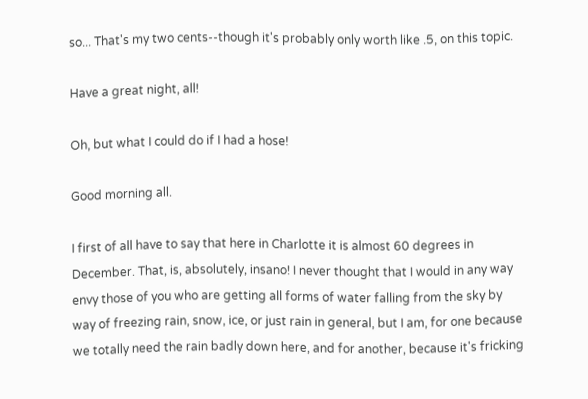so... That's my two cents--though it's probably only worth like .5, on this topic.

Have a great night, all!

Oh, but what I could do if I had a hose!

Good morning all.

I first of all have to say that here in Charlotte it is almost 60 degrees in December. That, is, absolutely, insano! I never thought that I would in any way envy those of you who are getting all forms of water falling from the sky by way of freezing rain, snow, ice, or just rain in general, but I am, for one because we totally need the rain badly down here, and for another, because it's fricking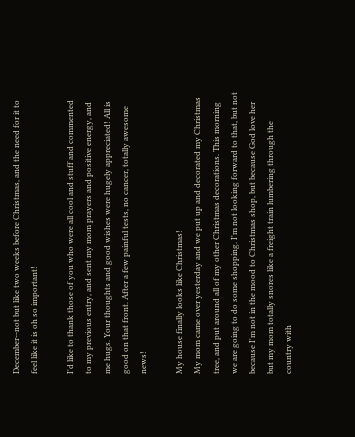December--not but like two weeks before Christmas, and the need for it to feel like it is oh so important!

I'd like to thank those of you who were all cool and stuff and commented to my previous entry, and sent my mom prayers and positive energy, and me hugs. Your thoughts and good wishes were hugely appreciated! All is good on that front. After a few painful tests, no cancer, totally awesome news!

My house finally looks like Christmas!
My mom came over yesterday and we put up and decorated my Christmas tree, and put around all of my other Christmas decorations. This morning we are going to do some shopping. I'm not looking forward to that, but not because I'm not in the mood to Christmas shop, but because God love her but my mom totally snores like a freight train lumbering through the country with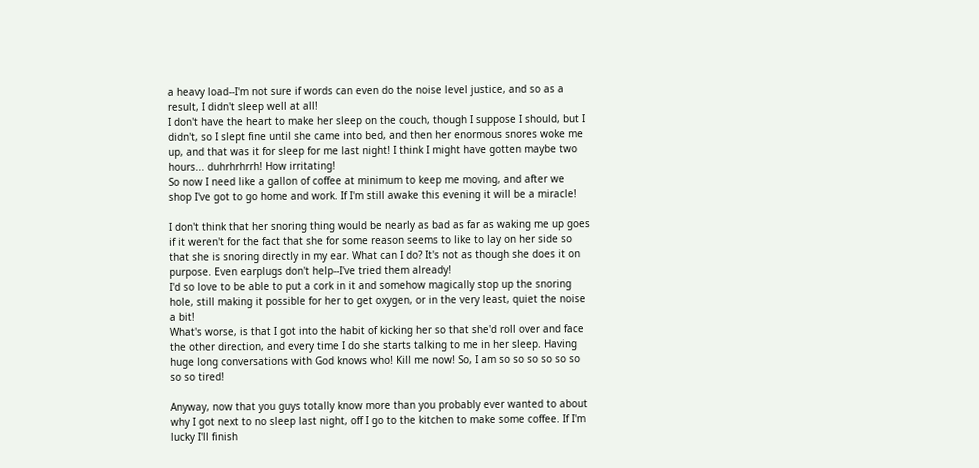a heavy load--I'm not sure if words can even do the noise level justice, and so as a result, I didn't sleep well at all!
I don't have the heart to make her sleep on the couch, though I suppose I should, but I didn't, so I slept fine until she came into bed, and then her enormous snores woke me up, and that was it for sleep for me last night! I think I might have gotten maybe two hours... duhrhrhrrh! How irritating!
So now I need like a gallon of coffee at minimum to keep me moving, and after we shop I've got to go home and work. If I'm still awake this evening it will be a miracle!

I don't think that her snoring thing would be nearly as bad as far as waking me up goes if it weren't for the fact that she for some reason seems to like to lay on her side so that she is snoring directly in my ear. What can I do? It's not as though she does it on purpose. Even earplugs don't help--I've tried them already!
I'd so love to be able to put a cork in it and somehow magically stop up the snoring hole, still making it possible for her to get oxygen, or in the very least, quiet the noise a bit!
What's worse, is that I got into the habit of kicking her so that she'd roll over and face the other direction, and every time I do she starts talking to me in her sleep. Having huge long conversations with God knows who! Kill me now! So, I am so so so so so so so so tired!

Anyway, now that you guys totally know more than you probably ever wanted to about why I got next to no sleep last night, off I go to the kitchen to make some coffee. If I'm lucky I'll finish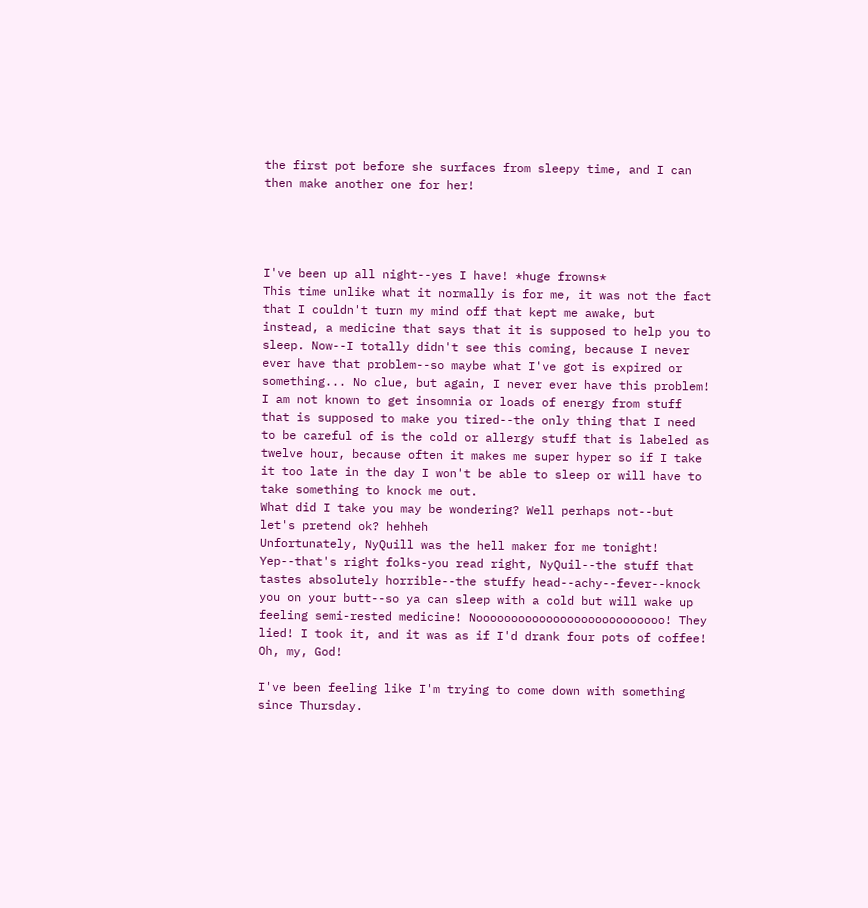the first pot before she surfaces from sleepy time, and I can then make another one for her!




I've been up all night--yes I have! *huge frowns*
This time unlike what it normally is for me, it was not the fact that I couldn't turn my mind off that kept me awake, but instead, a medicine that says that it is supposed to help you to sleep. Now--I totally didn't see this coming, because I never ever have that problem--so maybe what I've got is expired or something... No clue, but again, I never ever have this problem!
I am not known to get insomnia or loads of energy from stuff that is supposed to make you tired--the only thing that I need to be careful of is the cold or allergy stuff that is labeled as twelve hour, because often it makes me super hyper so if I take it too late in the day I won't be able to sleep or will have to take something to knock me out.
What did I take you may be wondering? Well perhaps not--but let's pretend ok? hehheh
Unfortunately, NyQuill was the hell maker for me tonight! Yep--that's right folks-you read right, NyQuil--the stuff that tastes absolutely horrible--the stuffy head--achy--fever--knock you on your butt--so ya can sleep with a cold but will wake up feeling semi-rested medicine! Nooooooooooooooooooooooooooo! They lied! I took it, and it was as if I'd drank four pots of coffee! Oh, my, God!

I've been feeling like I'm trying to come down with something since Thursday.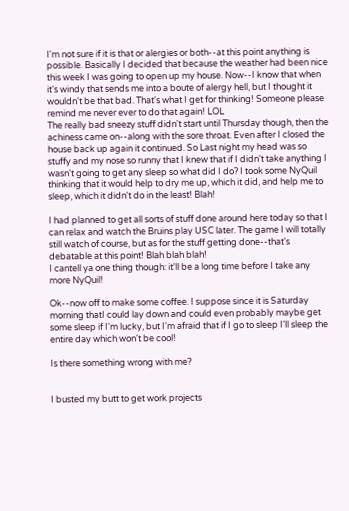I'm not sure if it is that or alergies or both--at this point anything is possible. Basically I decided that because the weather had been nice this week I was going to open up my house. Now--I know that when it's windy that sends me into a boute of alergy hell, but I thought it wouldn't be that bad. That's what I get for thinking! Someone please remind me never ever to do that again! LOL
The really bad sneezy stuff didn't start until Thursday though, then the achiness came on--along with the sore throat. Even after I closed the house back up again it continued. So Last night my head was so stuffy and my nose so runny that I knew that if I didn't take anything I wasn't going to get any sleep so what did I do? I took some NyQuil thinking that it would help to dry me up, which it did, and help me to sleep, which it didn't do in the least! Blah!

I had planned to get all sorts of stuff done around here today so that I can relax and watch the Bruins play USC later. The game I will totally still watch of course, but as for the stuff getting done--that's debatable at this point! Blah blah blah!
I cantell ya one thing though: it'll be a long time before I take any more NyQuil!

Ok--now off to make some coffee. I suppose since it is Saturday morning thatI could lay down and could even probably maybe get some sleep if I'm lucky, but I'm afraid that if I go to sleep I'll sleep the entire day which won't be cool!

Is there something wrong with me?


I busted my butt to get work projects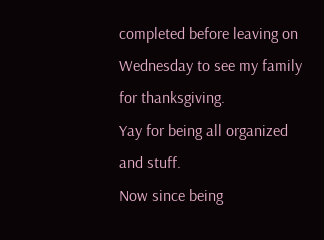completed before leaving on Wednesday to see my family for thanksgiving.
Yay for being all organized and stuff.
Now since being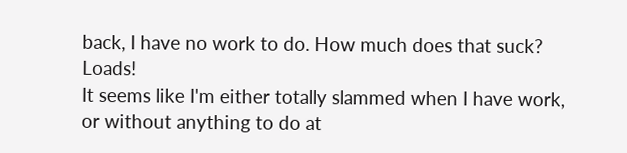back, I have no work to do. How much does that suck? Loads!
It seems like I'm either totally slammed when I have work, or without anything to do at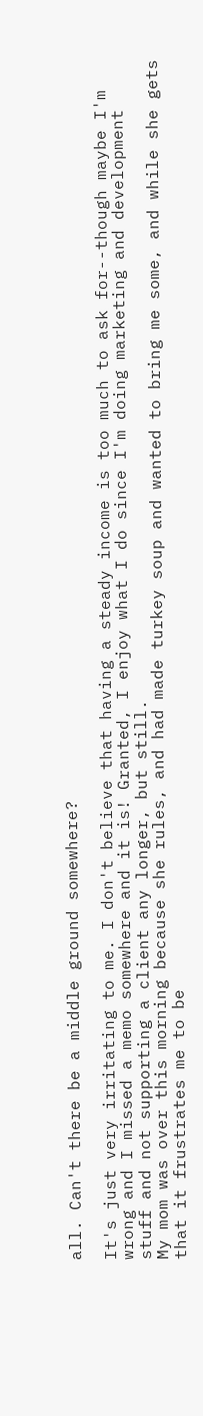all. Can't there be a middle ground somewhere?

It's just very irritating to me. I don't believe that having a steady income is too much to ask for--though maybe I'm wrong and I missed a memo somewhere and it is! Granted, I enjoy what I do since I'm doing marketing and development stuff and not supporting a client any longer, but still.
My mom was over this morning because she rules, and had made turkey soup and wanted to bring me some, and while she gets that it frustrates me to be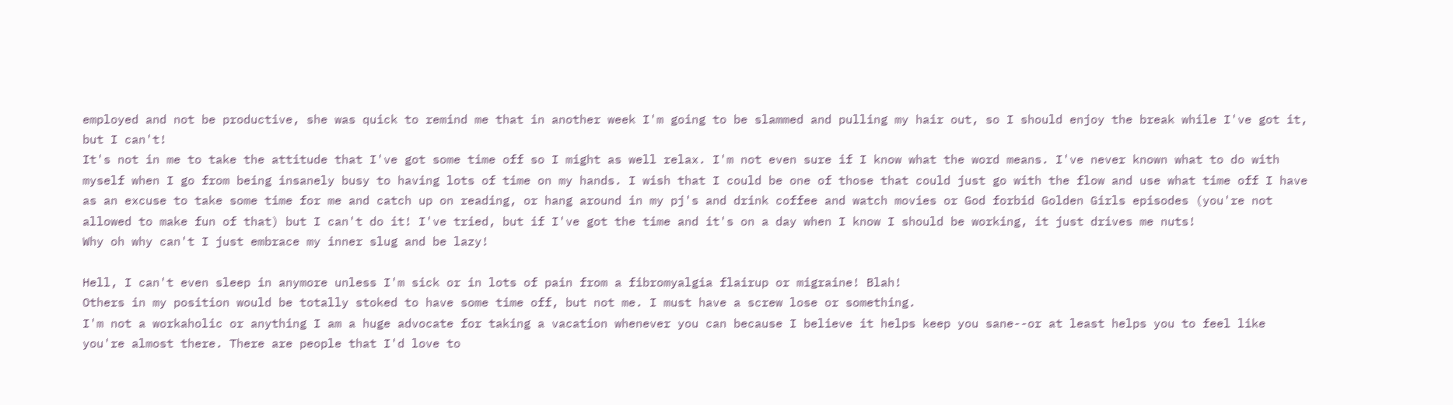employed and not be productive, she was quick to remind me that in another week I'm going to be slammed and pulling my hair out, so I should enjoy the break while I've got it, but I can't!
It's not in me to take the attitude that I've got some time off so I might as well relax. I'm not even sure if I know what the word means. I've never known what to do with myself when I go from being insanely busy to having lots of time on my hands. I wish that I could be one of those that could just go with the flow and use what time off I have as an excuse to take some time for me and catch up on reading, or hang around in my pj's and drink coffee and watch movies or God forbid Golden Girls episodes (you're not allowed to make fun of that) but I can't do it! I've tried, but if I've got the time and it's on a day when I know I should be working, it just drives me nuts!
Why oh why can't I just embrace my inner slug and be lazy!

Hell, I can't even sleep in anymore unless I'm sick or in lots of pain from a fibromyalgia flairup or migraine! Blah!
Others in my position would be totally stoked to have some time off, but not me. I must have a screw lose or something.
I'm not a workaholic or anything I am a huge advocate for taking a vacation whenever you can because I believe it helps keep you sane--or at least helps you to feel like you're almost there. There are people that I'd love to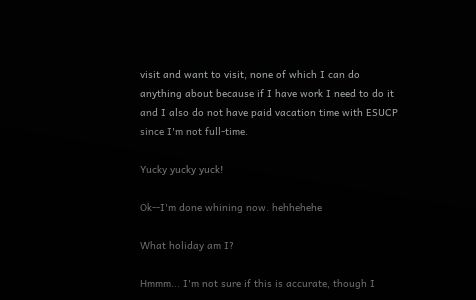visit and want to visit, none of which I can do anything about because if I have work I need to do it and I also do not have paid vacation time with ESUCP since I'm not full-time.

Yucky yucky yuck!

Ok--I'm done whining now. hehhehehe

What holiday am I?

Hmmm... I'm not sure if this is accurate, though I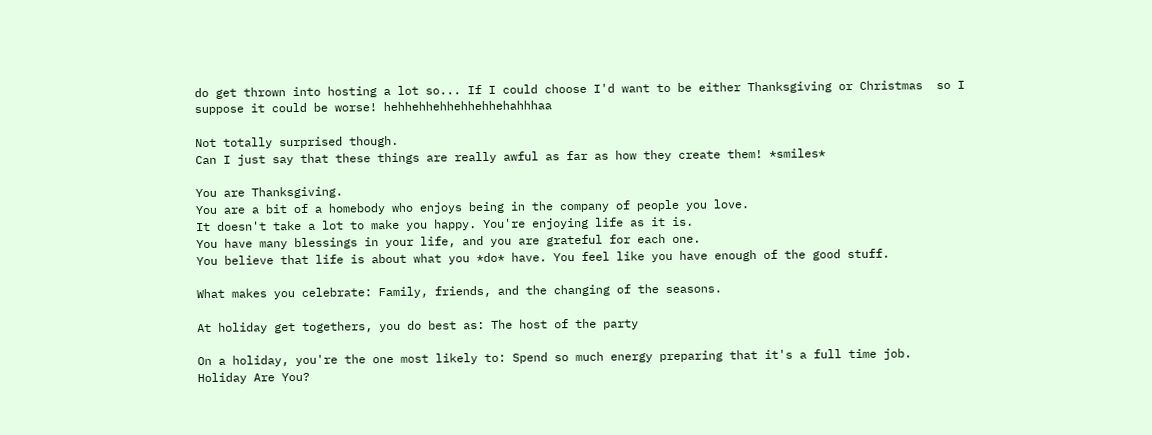do get thrown into hosting a lot so... If I could choose I'd want to be either Thanksgiving or Christmas  so I suppose it could be worse! hehhehhehhehhehhehahhhaa

Not totally surprised though.
Can I just say that these things are really awful as far as how they create them! *smiles*

You are Thanksgiving.
You are a bit of a homebody who enjoys being in the company of people you love.
It doesn't take a lot to make you happy. You're enjoying life as it is.
You have many blessings in your life, and you are grateful for each one.
You believe that life is about what you *do* have. You feel like you have enough of the good stuff.

What makes you celebrate: Family, friends, and the changing of the seasons.

At holiday get togethers, you do best as: The host of the party

On a holiday, you're the one most likely to: Spend so much energy preparing that it's a full time job.
Holiday Are You?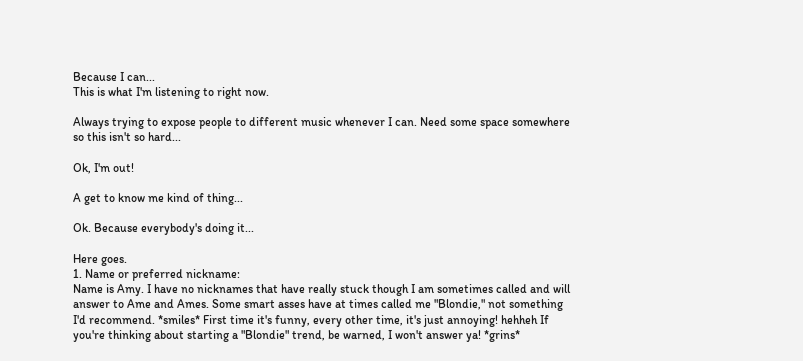Because I can...
This is what I'm listening to right now.

Always trying to expose people to different music whenever I can. Need some space somewhere so this isn't so hard...

Ok, I'm out!

A get to know me kind of thing...

Ok. Because everybody's doing it...

Here goes.
1. Name or preferred nickname:
Name is Amy. I have no nicknames that have really stuck though I am sometimes called and will answer to Ame and Ames. Some smart asses have at times called me "Blondie," not something I'd recommend. *smiles* First time it's funny, every other time, it's just annoying! hehheh If you're thinking about starting a "Blondie" trend, be warned, I won't answer ya! *grins*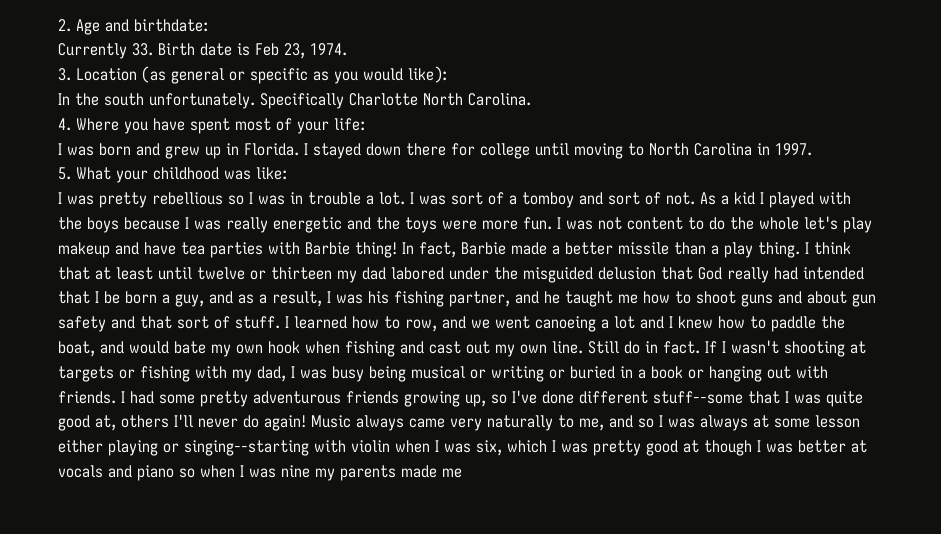2. Age and birthdate:
Currently 33. Birth date is Feb 23, 1974.
3. Location (as general or specific as you would like):
In the south unfortunately. Specifically Charlotte North Carolina.
4. Where you have spent most of your life:
I was born and grew up in Florida. I stayed down there for college until moving to North Carolina in 1997.
5. What your childhood was like:
I was pretty rebellious so I was in trouble a lot. I was sort of a tomboy and sort of not. As a kid I played with the boys because I was really energetic and the toys were more fun. I was not content to do the whole let's play makeup and have tea parties with Barbie thing! In fact, Barbie made a better missile than a play thing. I think that at least until twelve or thirteen my dad labored under the misguided delusion that God really had intended that I be born a guy, and as a result, I was his fishing partner, and he taught me how to shoot guns and about gun safety and that sort of stuff. I learned how to row, and we went canoeing a lot and I knew how to paddle the boat, and would bate my own hook when fishing and cast out my own line. Still do in fact. If I wasn't shooting at targets or fishing with my dad, I was busy being musical or writing or buried in a book or hanging out with friends. I had some pretty adventurous friends growing up, so I've done different stuff--some that I was quite good at, others I'll never do again! Music always came very naturally to me, and so I was always at some lesson either playing or singing--starting with violin when I was six, which I was pretty good at though I was better at vocals and piano so when I was nine my parents made me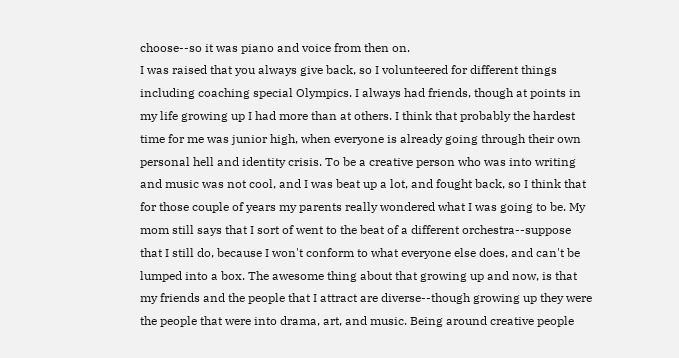choose--so it was piano and voice from then on.
I was raised that you always give back, so I volunteered for different things including coaching special Olympics. I always had friends, though at points in my life growing up I had more than at others. I think that probably the hardest time for me was junior high, when everyone is already going through their own personal hell and identity crisis. To be a creative person who was into writing and music was not cool, and I was beat up a lot, and fought back, so I think that for those couple of years my parents really wondered what I was going to be. My mom still says that I sort of went to the beat of a different orchestra--suppose that I still do, because I won't conform to what everyone else does, and can't be lumped into a box. The awesome thing about that growing up and now, is that my friends and the people that I attract are diverse--though growing up they were the people that were into drama, art, and music. Being around creative people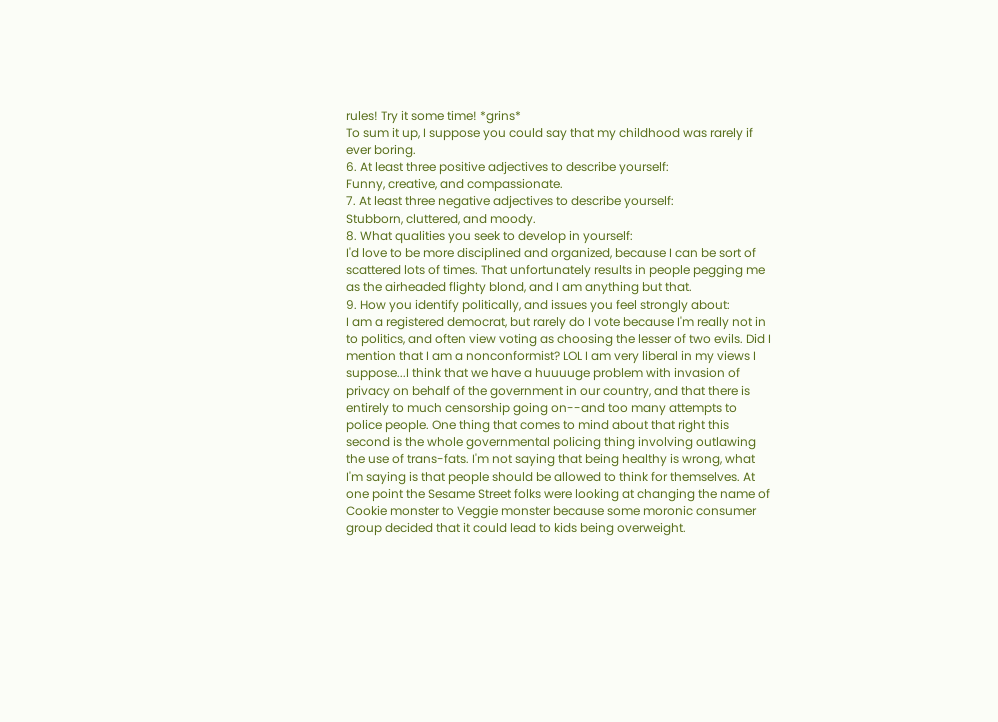rules! Try it some time! *grins*
To sum it up, I suppose you could say that my childhood was rarely if ever boring.
6. At least three positive adjectives to describe yourself:
Funny, creative, and compassionate.
7. At least three negative adjectives to describe yourself:
Stubborn, cluttered, and moody.
8. What qualities you seek to develop in yourself:
I'd love to be more disciplined and organized, because I can be sort of scattered lots of times. That unfortunately results in people pegging me as the airheaded flighty blond, and I am anything but that.
9. How you identify politically, and issues you feel strongly about:
I am a registered democrat, but rarely do I vote because I'm really not in to politics, and often view voting as choosing the lesser of two evils. Did I mention that I am a nonconformist? LOL I am very liberal in my views I suppose...I think that we have a huuuuge problem with invasion of privacy on behalf of the government in our country, and that there is entirely to much censorship going on--and too many attempts to police people. One thing that comes to mind about that right this second is the whole governmental policing thing involving outlawing the use of trans-fats. I'm not saying that being healthy is wrong, what I'm saying is that people should be allowed to think for themselves. At one point the Sesame Street folks were looking at changing the name of Cookie monster to Veggie monster because some moronic consumer group decided that it could lead to kids being overweight.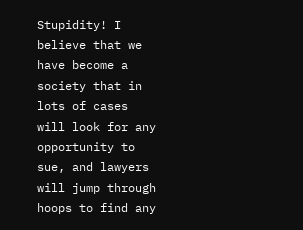Stupidity! I believe that we have become a society that in lots of cases will look for any opportunity to sue, and lawyers will jump through hoops to find any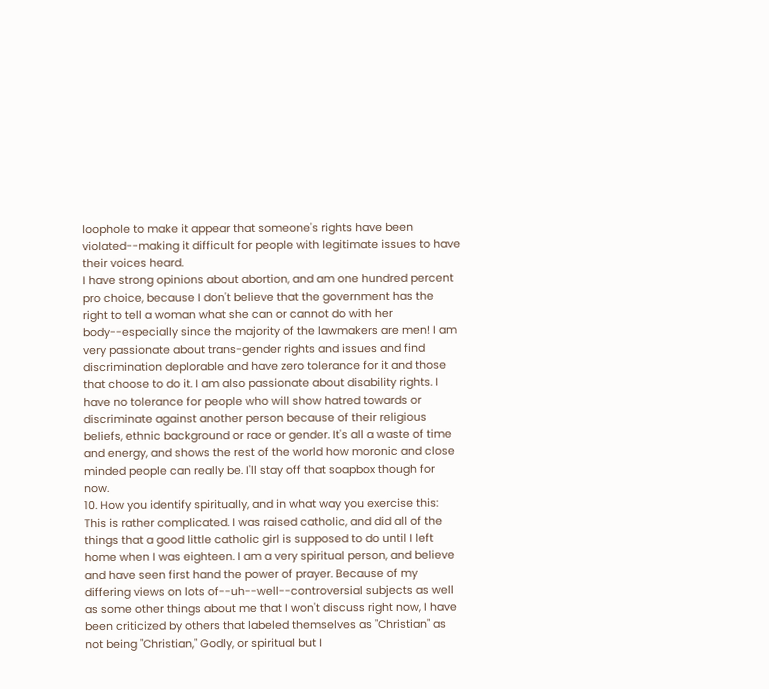loophole to make it appear that someone's rights have been violated--making it difficult for people with legitimate issues to have their voices heard.
I have strong opinions about abortion, and am one hundred percent pro choice, because I don't believe that the government has the right to tell a woman what she can or cannot do with her body--especially since the majority of the lawmakers are men! I am very passionate about trans-gender rights and issues and find discrimination deplorable and have zero tolerance for it and those that choose to do it. I am also passionate about disability rights. I have no tolerance for people who will show hatred towards or discriminate against another person because of their religious beliefs, ethnic background or race or gender. It's all a waste of time and energy, and shows the rest of the world how moronic and close minded people can really be. I'll stay off that soapbox though for now.
10. How you identify spiritually, and in what way you exercise this:
This is rather complicated. I was raised catholic, and did all of the things that a good little catholic girl is supposed to do until I left home when I was eighteen. I am a very spiritual person, and believe and have seen first hand the power of prayer. Because of my differing views on lots of--uh--well--controversial subjects as well as some other things about me that I won't discuss right now, I have been criticized by others that labeled themselves as "Christian" as not being "Christian," Godly, or spiritual but I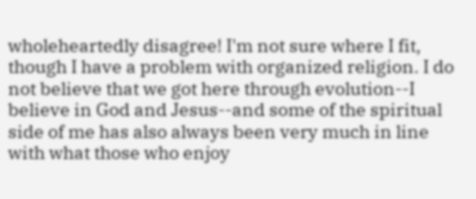wholeheartedly disagree! I'm not sure where I fit, though I have a problem with organized religion. I do not believe that we got here through evolution--I believe in God and Jesus--and some of the spiritual side of me has also always been very much in line with what those who enjoy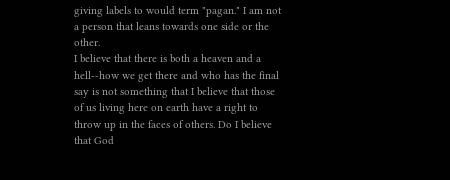giving labels to would term "pagan." I am not a person that leans towards one side or the other.
I believe that there is both a heaven and a hell--how we get there and who has the final say is not something that I believe that those of us living here on earth have a right to throw up in the faces of others. Do I believe that God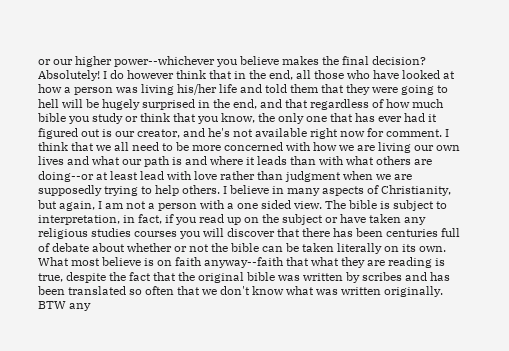or our higher power--whichever you believe makes the final decision? Absolutely! I do however think that in the end, all those who have looked at how a person was living his/her life and told them that they were going to hell will be hugely surprised in the end, and that regardless of how much bible you study or think that you know, the only one that has ever had it figured out is our creator, and he's not available right now for comment. I think that we all need to be more concerned with how we are living our own lives and what our path is and where it leads than with what others are doing--or at least lead with love rather than judgment when we are supposedly trying to help others. I believe in many aspects of Christianity, but again, I am not a person with a one sided view. The bible is subject to interpretation, in fact, if you read up on the subject or have taken any religious studies courses you will discover that there has been centuries full of debate about whether or not the bible can be taken literally on its own. What most believe is on faith anyway--faith that what they are reading is true, despite the fact that the original bible was written by scribes and has been translated so often that we don't know what was written originally. BTW any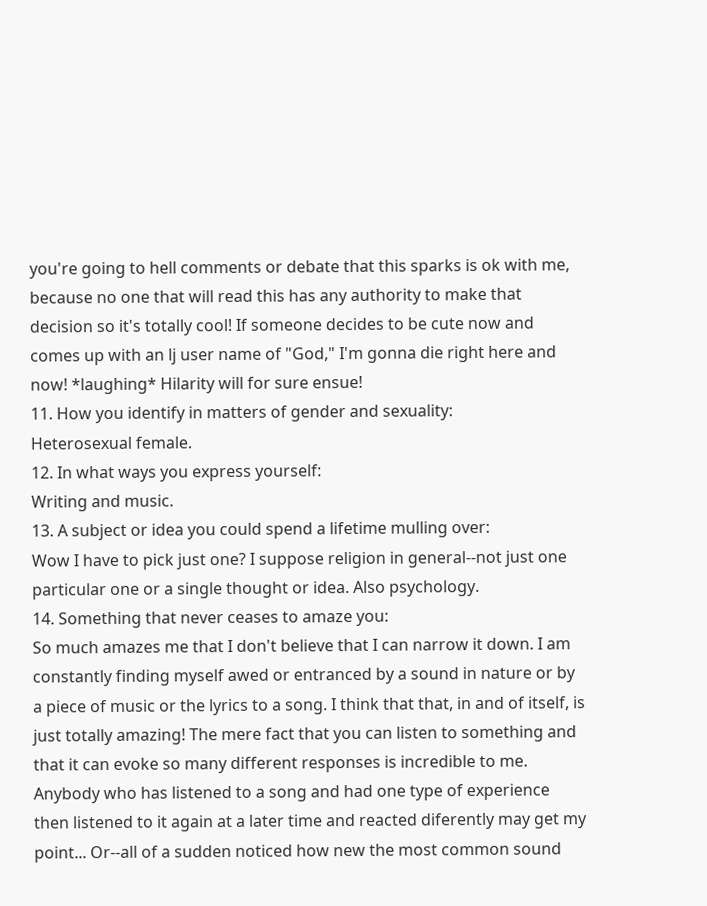you're going to hell comments or debate that this sparks is ok with me, because no one that will read this has any authority to make that decision so it's totally cool! If someone decides to be cute now and comes up with an lj user name of "God," I'm gonna die right here and now! *laughing* Hilarity will for sure ensue!
11. How you identify in matters of gender and sexuality:
Heterosexual female.
12. In what ways you express yourself:
Writing and music.
13. A subject or idea you could spend a lifetime mulling over:
Wow I have to pick just one? I suppose religion in general--not just one particular one or a single thought or idea. Also psychology.
14. Something that never ceases to amaze you:
So much amazes me that I don't believe that I can narrow it down. I am constantly finding myself awed or entranced by a sound in nature or by a piece of music or the lyrics to a song. I think that that, in and of itself, is just totally amazing! The mere fact that you can listen to something and that it can evoke so many different responses is incredible to me. Anybody who has listened to a song and had one type of experience then listened to it again at a later time and reacted diferently may get my point... Or--all of a sudden noticed how new the most common sound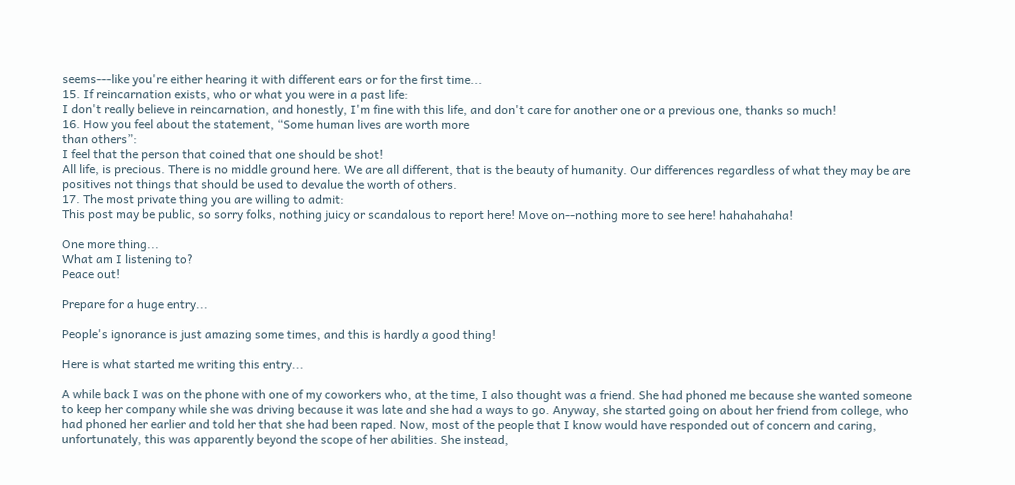seems---like you're either hearing it with different ears or for the first time...
15. If reincarnation exists, who or what you were in a past life:
I don't really believe in reincarnation, and honestly, I'm fine with this life, and don't care for another one or a previous one, thanks so much!
16. How you feel about the statement, “Some human lives are worth more
than others”:
I feel that the person that coined that one should be shot!
All life, is precious. There is no middle ground here. We are all different, that is the beauty of humanity. Our differences regardless of what they may be are positives not things that should be used to devalue the worth of others.
17. The most private thing you are willing to admit:
This post may be public, so sorry folks, nothing juicy or scandalous to report here! Move on--nothing more to see here! hahahahaha!

One more thing...
What am I listening to?
Peace out!

Prepare for a huge entry...

People's ignorance is just amazing some times, and this is hardly a good thing!

Here is what started me writing this entry...

A while back I was on the phone with one of my coworkers who, at the time, I also thought was a friend. She had phoned me because she wanted someone to keep her company while she was driving because it was late and she had a ways to go. Anyway, she started going on about her friend from college, who had phoned her earlier and told her that she had been raped. Now, most of the people that I know would have responded out of concern and caring, unfortunately, this was apparently beyond the scope of her abilities. She instead,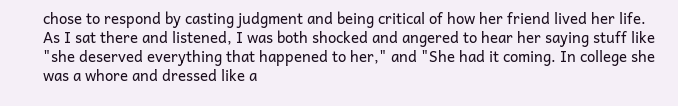chose to respond by casting judgment and being critical of how her friend lived her life.
As I sat there and listened, I was both shocked and angered to hear her saying stuff like "she deserved everything that happened to her," and "She had it coming. In college she was a whore and dressed like a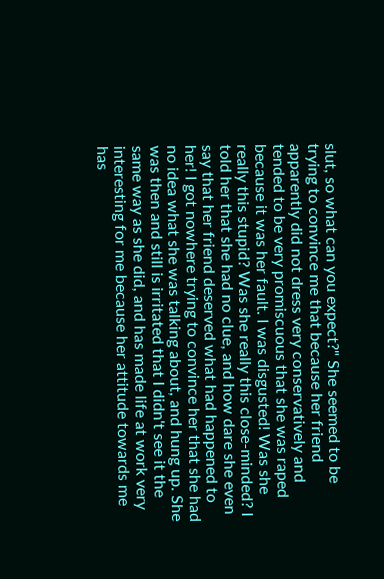slut, so what can you expect?" She seemed to be trying to convince me that because her friend apparently did not dress very conservatively and tended to be very promiscuous that she was raped because it was her fault. I was disgusted! Was she really this stupid? Was she really this close-minded? I told her that she had no clue, and how dare she even say that her friend deserved what had happened to her! I got nowhere trying to convince her that she had no idea what she was talking about, and hung up. She was then and still is irritated that I didn't see it the same way as she did, and has made life at work very interesting for me because her attitude towards me has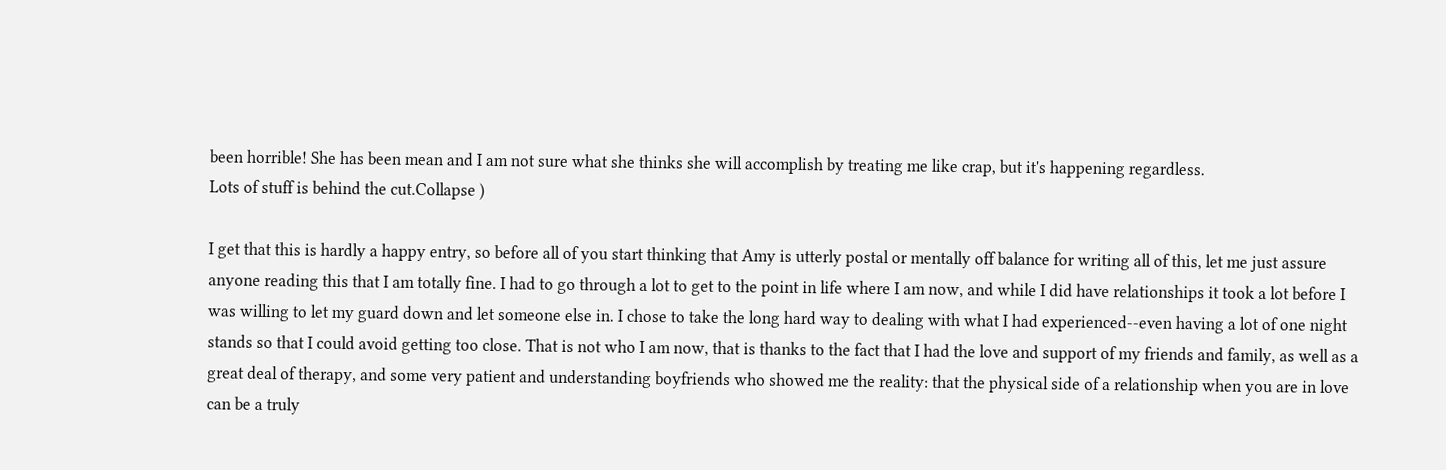been horrible! She has been mean and I am not sure what she thinks she will accomplish by treating me like crap, but it's happening regardless.
Lots of stuff is behind the cut.Collapse )

I get that this is hardly a happy entry, so before all of you start thinking that Amy is utterly postal or mentally off balance for writing all of this, let me just assure anyone reading this that I am totally fine. I had to go through a lot to get to the point in life where I am now, and while I did have relationships it took a lot before I was willing to let my guard down and let someone else in. I chose to take the long hard way to dealing with what I had experienced--even having a lot of one night stands so that I could avoid getting too close. That is not who I am now, that is thanks to the fact that I had the love and support of my friends and family, as well as a great deal of therapy, and some very patient and understanding boyfriends who showed me the reality: that the physical side of a relationship when you are in love can be a truly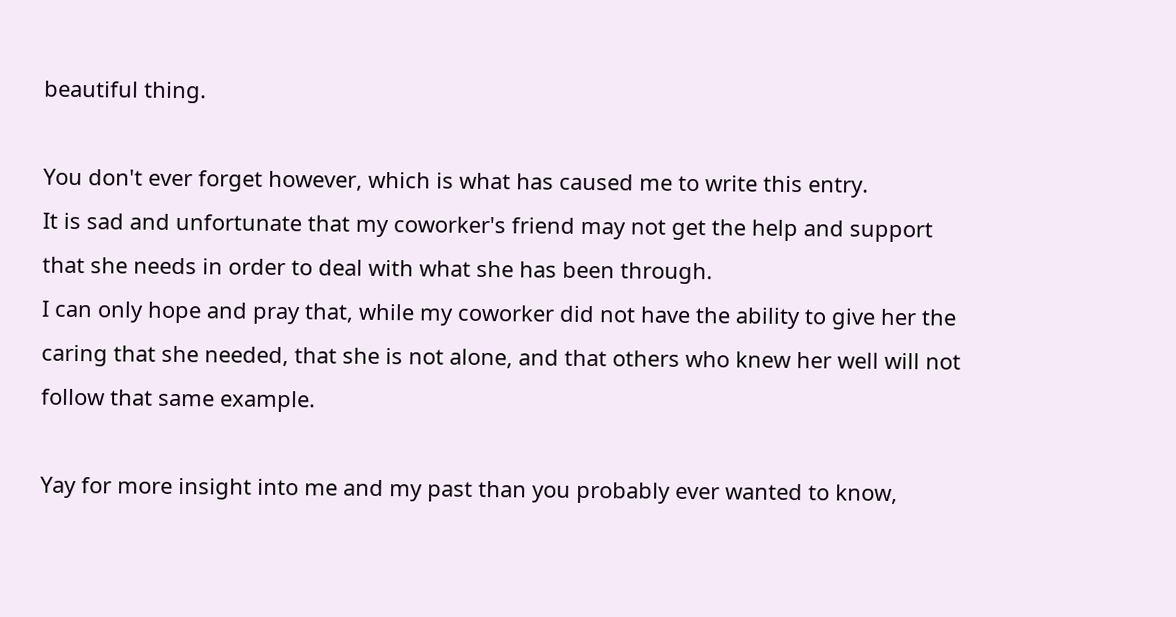beautiful thing.

You don't ever forget however, which is what has caused me to write this entry.
It is sad and unfortunate that my coworker's friend may not get the help and support that she needs in order to deal with what she has been through.
I can only hope and pray that, while my coworker did not have the ability to give her the caring that she needed, that she is not alone, and that others who knew her well will not follow that same example.

Yay for more insight into me and my past than you probably ever wanted to know,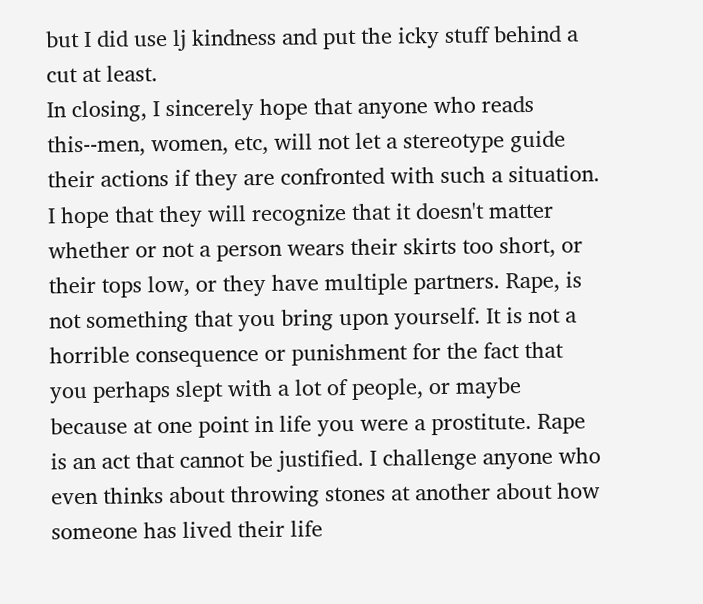but I did use lj kindness and put the icky stuff behind a cut at least.
In closing, I sincerely hope that anyone who reads this--men, women, etc, will not let a stereotype guide their actions if they are confronted with such a situation. I hope that they will recognize that it doesn't matter whether or not a person wears their skirts too short, or their tops low, or they have multiple partners. Rape, is not something that you bring upon yourself. It is not a horrible consequence or punishment for the fact that you perhaps slept with a lot of people, or maybe because at one point in life you were a prostitute. Rape is an act that cannot be justified. I challenge anyone who even thinks about throwing stones at another about how someone has lived their life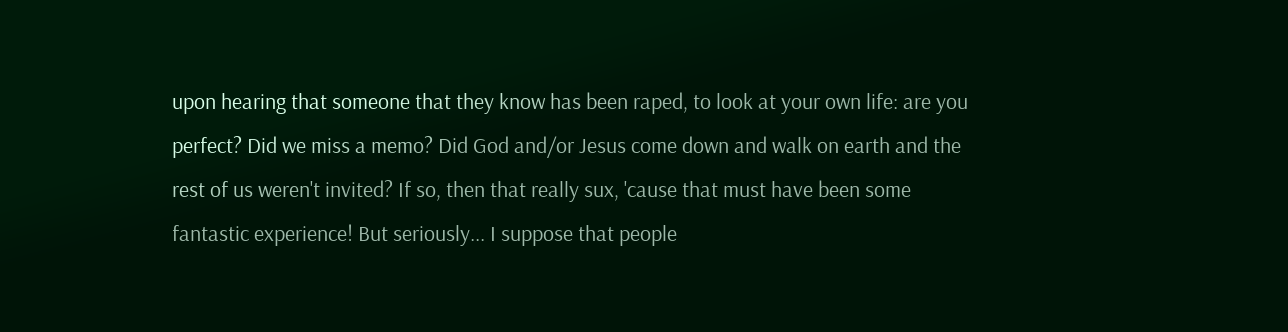upon hearing that someone that they know has been raped, to look at your own life: are you perfect? Did we miss a memo? Did God and/or Jesus come down and walk on earth and the rest of us weren't invited? If so, then that really sux, 'cause that must have been some fantastic experience! But seriously... I suppose that people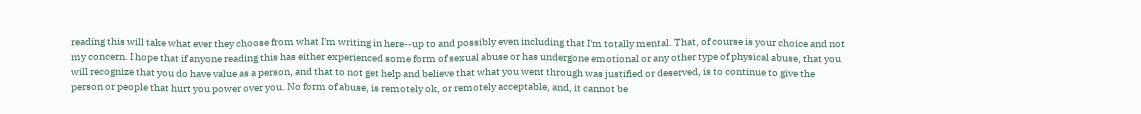reading this will take what ever they choose from what I'm writing in here--up to and possibly even including that I'm totally mental. That, of course is your choice and not my concern. I hope that if anyone reading this has either experienced some form of sexual abuse or has undergone emotional or any other type of physical abuse, that you will recognize that you do have value as a person, and that to not get help and believe that what you went through was justified or deserved, is to continue to give the person or people that hurt you power over you. No form of abuse, is remotely ok, or remotely acceptable, and, it cannot be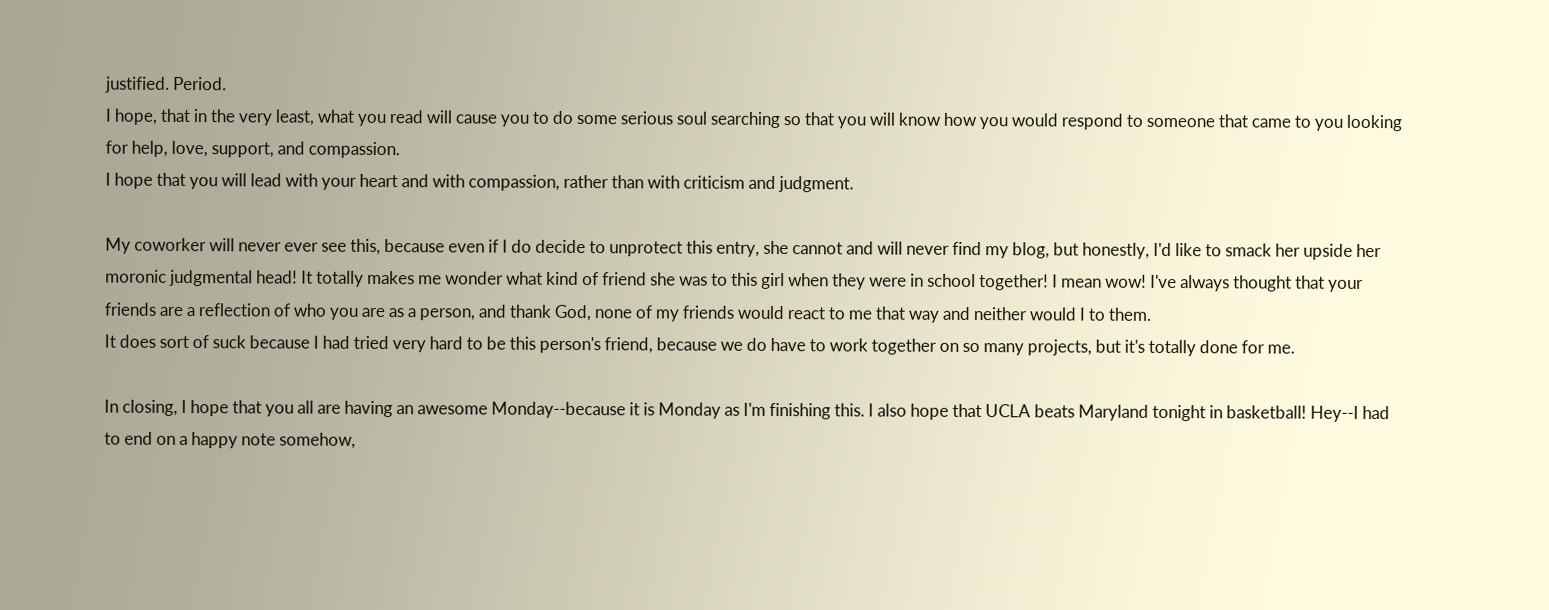justified. Period.
I hope, that in the very least, what you read will cause you to do some serious soul searching so that you will know how you would respond to someone that came to you looking for help, love, support, and compassion.
I hope that you will lead with your heart and with compassion, rather than with criticism and judgment.

My coworker will never ever see this, because even if I do decide to unprotect this entry, she cannot and will never find my blog, but honestly, I'd like to smack her upside her moronic judgmental head! It totally makes me wonder what kind of friend she was to this girl when they were in school together! I mean wow! I've always thought that your friends are a reflection of who you are as a person, and thank God, none of my friends would react to me that way and neither would I to them.
It does sort of suck because I had tried very hard to be this person's friend, because we do have to work together on so many projects, but it's totally done for me.

In closing, I hope that you all are having an awesome Monday--because it is Monday as I'm finishing this. I also hope that UCLA beats Maryland tonight in basketball! Hey--I had to end on a happy note somehow,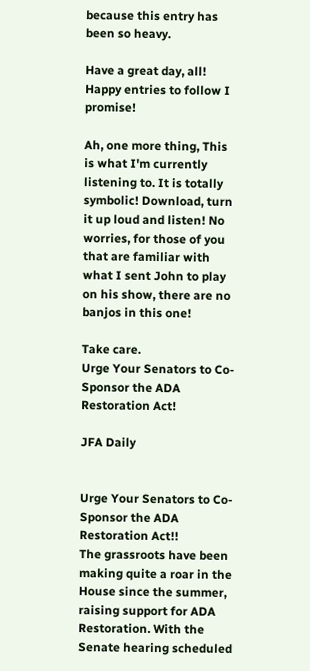because this entry has been so heavy.

Have a great day, all! Happy entries to follow I promise!

Ah, one more thing, This is what I'm currently listening to. It is totally symbolic! Download, turn it up loud and listen! No worries, for those of you that are familiar with what I sent John to play on his show, there are no banjos in this one!

Take care.
Urge Your Senators to Co-Sponsor the ADA Restoration Act!

JFA Daily


Urge Your Senators to Co-Sponsor the ADA Restoration Act!!
The grassroots have been making quite a roar in the House since the summer, raising support for ADA Restoration. With the Senate hearing scheduled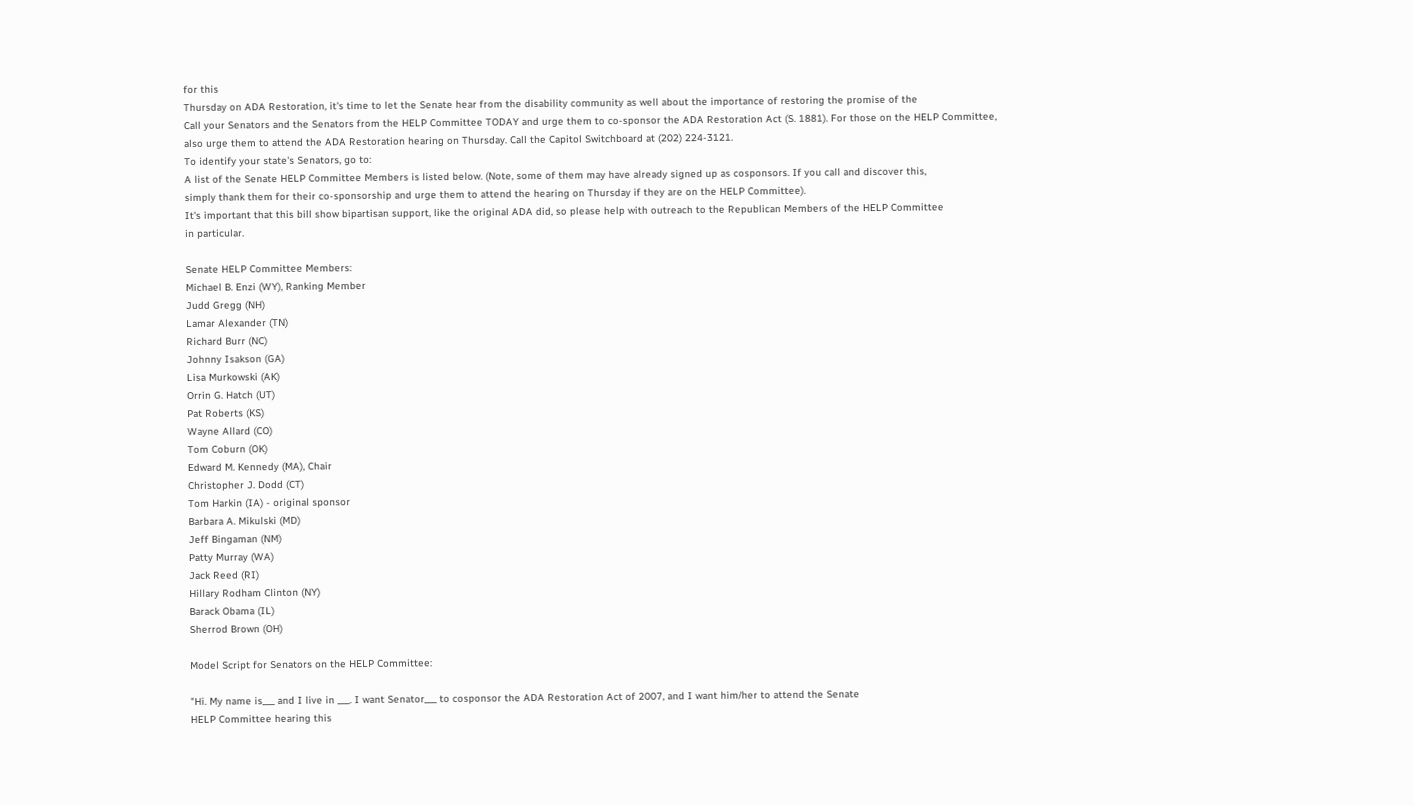for this
Thursday on ADA Restoration, it's time to let the Senate hear from the disability community as well about the importance of restoring the promise of the
Call your Senators and the Senators from the HELP Committee TODAY and urge them to co-sponsor the ADA Restoration Act (S. 1881). For those on the HELP Committee,
also urge them to attend the ADA Restoration hearing on Thursday. Call the Capitol Switchboard at (202) 224-3121.
To identify your state's Senators, go to:
A list of the Senate HELP Committee Members is listed below. (Note, some of them may have already signed up as cosponsors. If you call and discover this,
simply thank them for their co-sponsorship and urge them to attend the hearing on Thursday if they are on the HELP Committee).
It's important that this bill show bipartisan support, like the original ADA did, so please help with outreach to the Republican Members of the HELP Committee
in particular.

Senate HELP Committee Members:
Michael B. Enzi (WY), Ranking Member
Judd Gregg (NH)
Lamar Alexander (TN)
Richard Burr (NC)
Johnny Isakson (GA)
Lisa Murkowski (AK)
Orrin G. Hatch (UT)
Pat Roberts (KS)
Wayne Allard (CO)
Tom Coburn (OK)
Edward M. Kennedy (MA), Chair
Christopher J. Dodd (CT)
Tom Harkin (IA) - original sponsor
Barbara A. Mikulski (MD)
Jeff Bingaman (NM)
Patty Murray (WA)
Jack Reed (RI)
Hillary Rodham Clinton (NY)
Barack Obama (IL)
Sherrod Brown (OH)

Model Script for Senators on the HELP Committee:

"Hi. My name is___ and I live in ___. I want Senator___ to cosponsor the ADA Restoration Act of 2007, and I want him/her to attend the Senate
HELP Committee hearing this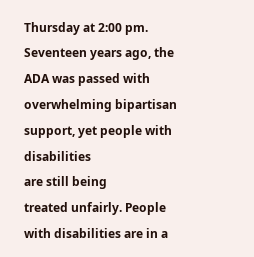Thursday at 2:00 pm. Seventeen years ago, the ADA was passed with overwhelming bipartisan support, yet people with disabilities
are still being
treated unfairly. People with disabilities are in a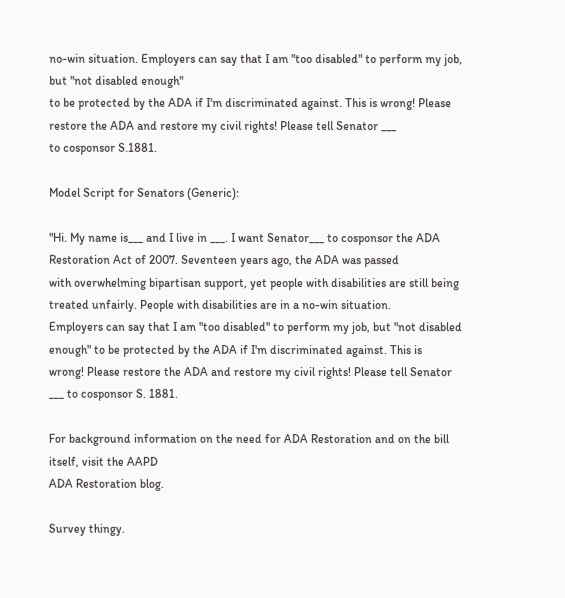no-win situation. Employers can say that I am "too disabled" to perform my job, but "not disabled enough"
to be protected by the ADA if I'm discriminated against. This is wrong! Please restore the ADA and restore my civil rights! Please tell Senator ___
to cosponsor S.1881.

Model Script for Senators (Generic):

"Hi. My name is___ and I live in ___. I want Senator___ to cosponsor the ADA Restoration Act of 2007. Seventeen years ago, the ADA was passed
with overwhelming bipartisan support, yet people with disabilities are still being treated unfairly. People with disabilities are in a no-win situation.
Employers can say that I am "too disabled" to perform my job, but "not disabled enough" to be protected by the ADA if I'm discriminated against. This is
wrong! Please restore the ADA and restore my civil rights! Please tell Senator ___ to cosponsor S. 1881.

For background information on the need for ADA Restoration and on the bill itself, visit the AAPD
ADA Restoration blog.

Survey thingy.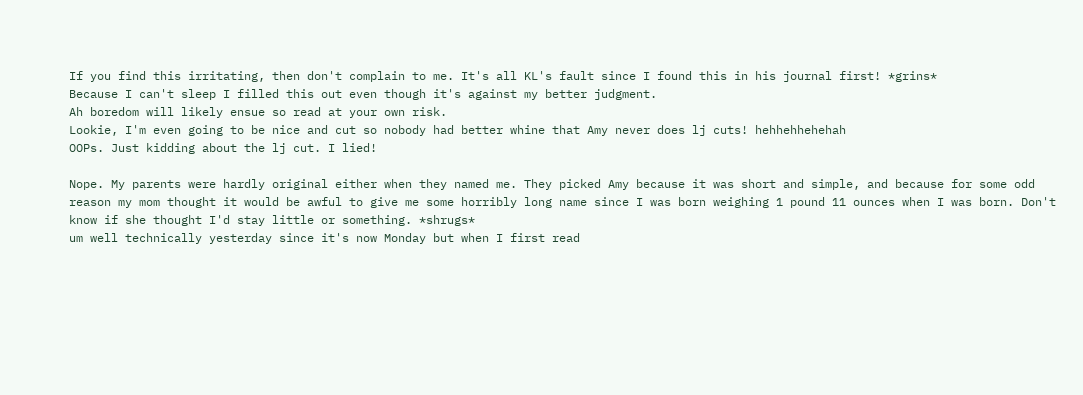If you find this irritating, then don't complain to me. It's all KL's fault since I found this in his journal first! *grins*
Because I can't sleep I filled this out even though it's against my better judgment.
Ah boredom will likely ensue so read at your own risk.
Lookie, I'm even going to be nice and cut so nobody had better whine that Amy never does lj cuts! hehhehhehehah
OOPs. Just kidding about the lj cut. I lied!

Nope. My parents were hardly original either when they named me. They picked Amy because it was short and simple, and because for some odd reason my mom thought it would be awful to give me some horribly long name since I was born weighing 1 pound 11 ounces when I was born. Don't know if she thought I'd stay little or something. *shrugs*
um well technically yesterday since it's now Monday but when I first read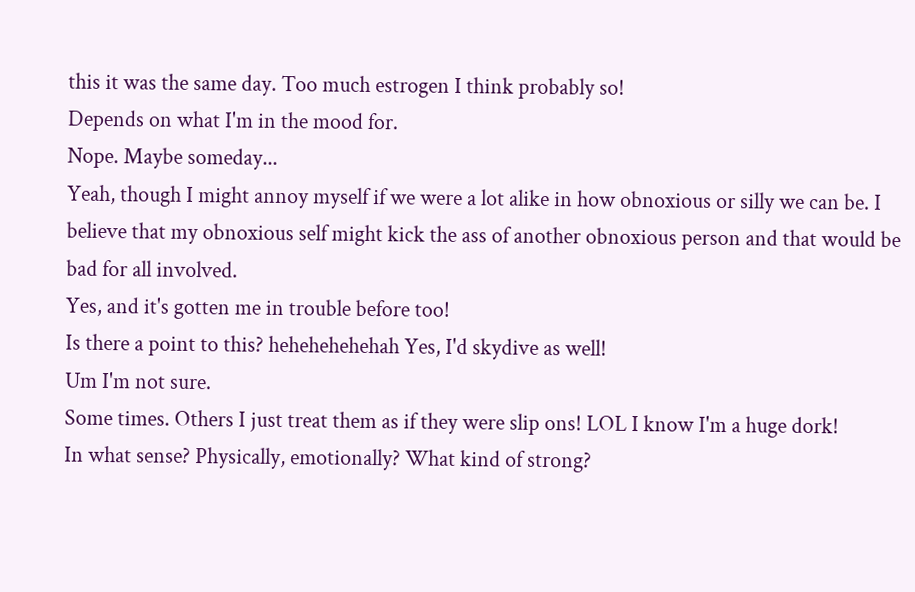this it was the same day. Too much estrogen I think probably so!
Depends on what I'm in the mood for.
Nope. Maybe someday...
Yeah, though I might annoy myself if we were a lot alike in how obnoxious or silly we can be. I believe that my obnoxious self might kick the ass of another obnoxious person and that would be bad for all involved.
Yes, and it's gotten me in trouble before too!
Is there a point to this? hehehehehehah Yes, I'd skydive as well!
Um I'm not sure.
Some times. Others I just treat them as if they were slip ons! LOL I know I'm a huge dork!
In what sense? Physically, emotionally? What kind of strong?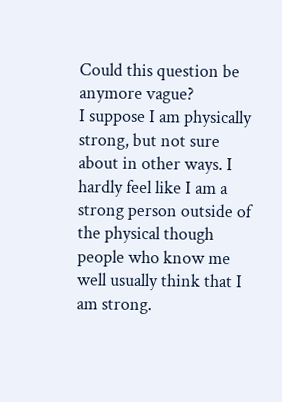Could this question be anymore vague?
I suppose I am physically strong, but not sure about in other ways. I hardly feel like I am a strong person outside of the physical though people who know me well usually think that I am strong.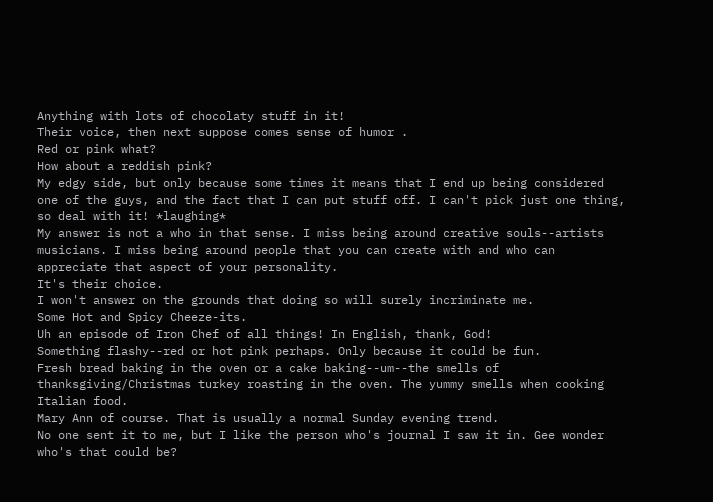Anything with lots of chocolaty stuff in it!
Their voice, then next suppose comes sense of humor .
Red or pink what?
How about a reddish pink?
My edgy side, but only because some times it means that I end up being considered one of the guys, and the fact that I can put stuff off. I can't pick just one thing, so deal with it! *laughing*
My answer is not a who in that sense. I miss being around creative souls--artists musicians. I miss being around people that you can create with and who can appreciate that aspect of your personality.
It's their choice.
I won't answer on the grounds that doing so will surely incriminate me.
Some Hot and Spicy Cheeze-its.
Uh an episode of Iron Chef of all things! In English, thank, God!
Something flashy--red or hot pink perhaps. Only because it could be fun.
Fresh bread baking in the oven or a cake baking--um--the smells of thanksgiving/Christmas turkey roasting in the oven. The yummy smells when cooking Italian food.
Mary Ann of course. That is usually a normal Sunday evening trend.
No one sent it to me, but I like the person who's journal I saw it in. Gee wonder who's that could be?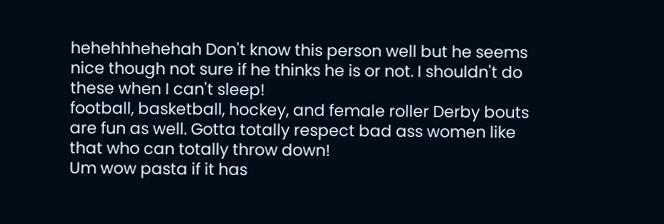hehehhhehehah Don't know this person well but he seems nice though not sure if he thinks he is or not. I shouldn't do these when I can't sleep!
football, basketball, hockey, and female roller Derby bouts are fun as well. Gotta totally respect bad ass women like that who can totally throw down!
Um wow pasta if it has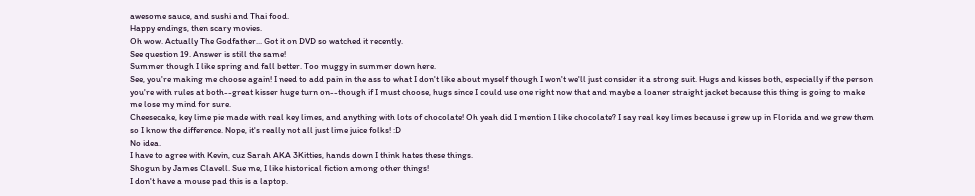awesome sauce, and sushi and Thai food.
Happy endings, then scary movies.
Oh wow. Actually The Godfather... Got it on DVD so watched it recently.
See question 19. Answer is still the same!
Summer though I like spring and fall better. Too muggy in summer down here.
See, you're making me choose again! I need to add pain in the ass to what I don't like about myself though I won't we'll just consider it a strong suit. Hugs and kisses both, especially if the person you're with rules at both--great kisser huge turn on--though if I must choose, hugs since I could use one right now that and maybe a loaner straight jacket because this thing is going to make me lose my mind for sure.
Cheesecake, key lime pie made with real key limes, and anything with lots of chocolate! Oh yeah did I mention I like chocolate? I say real key limes because i grew up in Florida and we grew them so I know the difference. Nope, it's really not all just lime juice folks! :D
No idea.
I have to agree with Kevin, cuz Sarah AKA 3Kitties, hands down I think hates these things.
Shogun by James Clavell. Sue me, I like historical fiction among other things!
I don't have a mouse pad this is a laptop.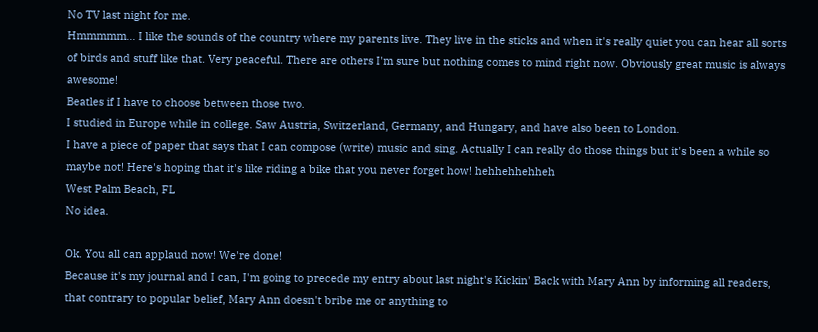No TV last night for me.
Hmmmmm... I like the sounds of the country where my parents live. They live in the sticks and when it's really quiet you can hear all sorts of birds and stuff like that. Very peaceful. There are others I'm sure but nothing comes to mind right now. Obviously great music is always awesome!
Beatles if I have to choose between those two.
I studied in Europe while in college. Saw Austria, Switzerland, Germany, and Hungary, and have also been to London.
I have a piece of paper that says that I can compose (write) music and sing. Actually I can really do those things but it's been a while so maybe not! Here's hoping that it's like riding a bike that you never forget how! hehhehhehheh
West Palm Beach, FL
No idea.

Ok. You all can applaud now! We're done!
Because it's my journal and I can, I'm going to precede my entry about last night's Kickin' Back with Mary Ann by informing all readers, that contrary to popular belief, Mary Ann doesn't bribe me or anything to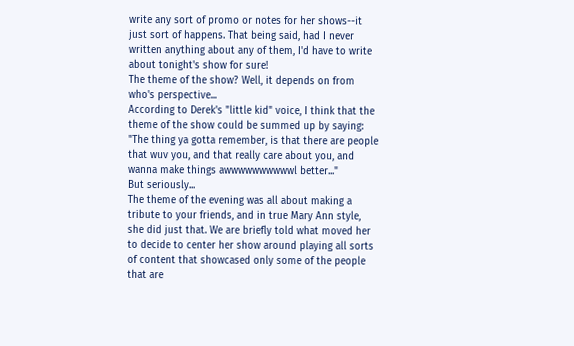write any sort of promo or notes for her shows--it just sort of happens. That being said, had I never written anything about any of them, I'd have to write about tonight's show for sure!
The theme of the show? Well, it depends on from who's perspective...
According to Derek's "little kid" voice, I think that the theme of the show could be summed up by saying:
"The thing ya gotta remember, is that there are people that wuv you, and that really care about you, and wanna make things awwwwwwwwwwl better..."
But seriously...
The theme of the evening was all about making a tribute to your friends, and in true Mary Ann style, she did just that. We are briefly told what moved her to decide to center her show around playing all sorts of content that showcased only some of the people that are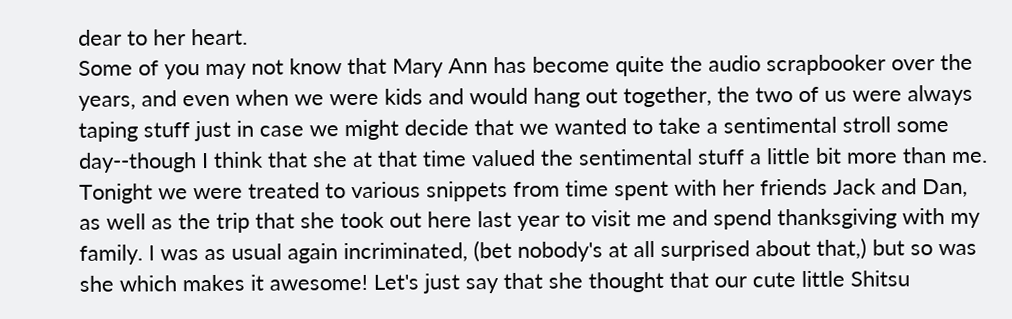dear to her heart.
Some of you may not know that Mary Ann has become quite the audio scrapbooker over the years, and even when we were kids and would hang out together, the two of us were always taping stuff just in case we might decide that we wanted to take a sentimental stroll some day--though I think that she at that time valued the sentimental stuff a little bit more than me.
Tonight we were treated to various snippets from time spent with her friends Jack and Dan, as well as the trip that she took out here last year to visit me and spend thanksgiving with my family. I was as usual again incriminated, (bet nobody's at all surprised about that,) but so was she which makes it awesome! Let's just say that she thought that our cute little Shitsu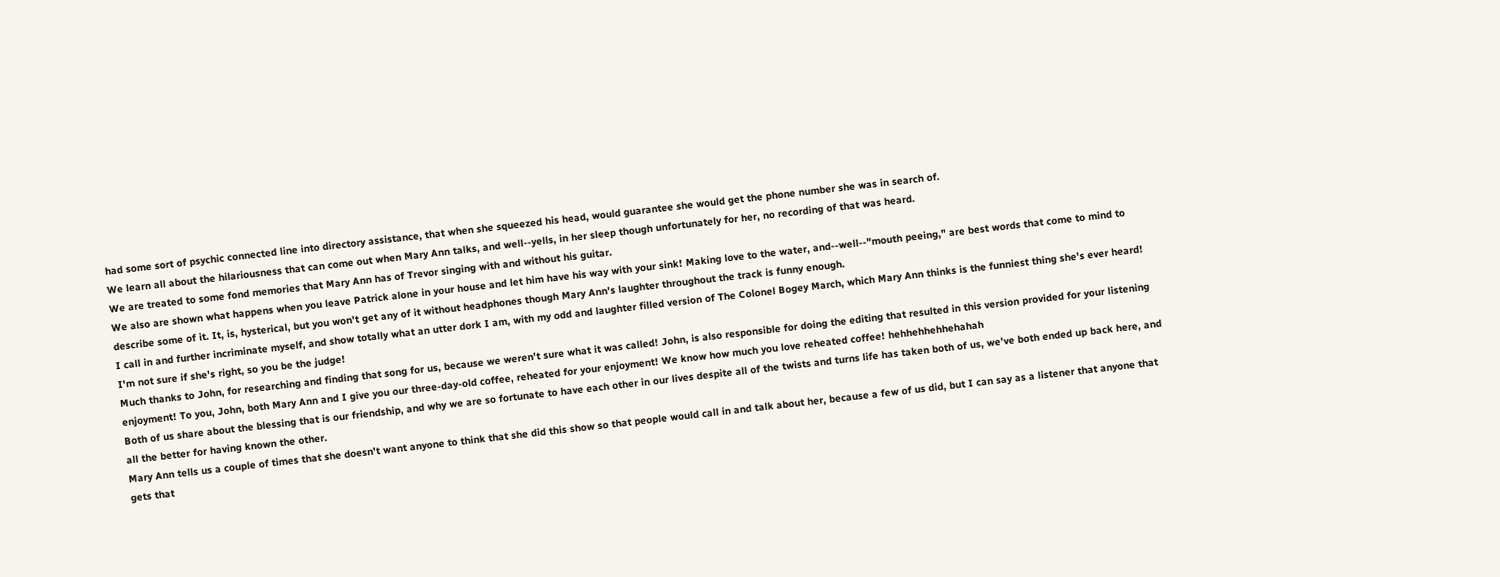had some sort of psychic connected line into directory assistance, that when she squeezed his head, would guarantee she would get the phone number she was in search of.
We learn all about the hilariousness that can come out when Mary Ann talks, and well--yells, in her sleep though unfortunately for her, no recording of that was heard.
We are treated to some fond memories that Mary Ann has of Trevor singing with and without his guitar.
We also are shown what happens when you leave Patrick alone in your house and let him have his way with your sink! Making love to the water, and--well--"mouth peeing," are best words that come to mind to describe some of it. It, is, hysterical, but you won't get any of it without headphones though Mary Ann's laughter throughout the track is funny enough.
I call in and further incriminate myself, and show totally what an utter dork I am, with my odd and laughter filled version of The Colonel Bogey March, which Mary Ann thinks is the funniest thing she's ever heard! I'm not sure if she's right, so you be the judge!
Much thanks to John, for researching and finding that song for us, because we weren't sure what it was called! John, is also responsible for doing the editing that resulted in this version provided for your listening enjoyment! To you, John, both Mary Ann and I give you our three-day-old coffee, reheated for your enjoyment! We know how much you love reheated coffee! hehhehhehhehahah
Both of us share about the blessing that is our friendship, and why we are so fortunate to have each other in our lives despite all of the twists and turns life has taken both of us, we've both ended up back here, and all the better for having known the other.
Mary Ann tells us a couple of times that she doesn't want anyone to think that she did this show so that people would call in and talk about her, because a few of us did, but I can say as a listener that anyone that gets that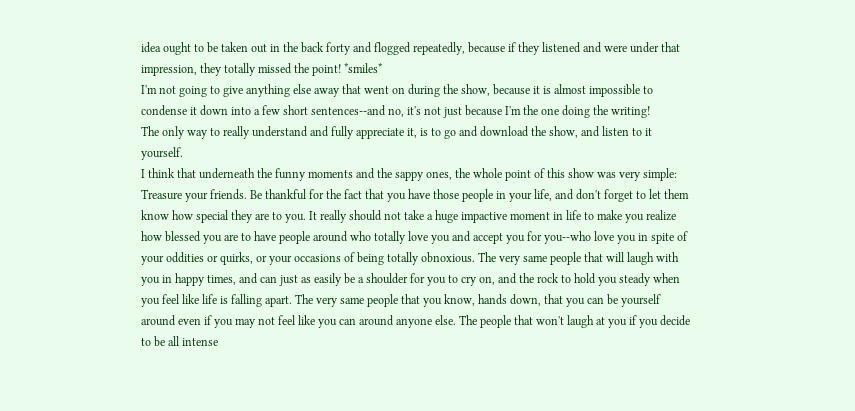idea ought to be taken out in the back forty and flogged repeatedly, because if they listened and were under that impression, they totally missed the point! *smiles*
I'm not going to give anything else away that went on during the show, because it is almost impossible to condense it down into a few short sentences--and no, it's not just because I'm the one doing the writing!
The only way to really understand and fully appreciate it, is to go and download the show, and listen to it yourself.
I think that underneath the funny moments and the sappy ones, the whole point of this show was very simple:
Treasure your friends. Be thankful for the fact that you have those people in your life, and don't forget to let them know how special they are to you. It really should not take a huge impactive moment in life to make you realize how blessed you are to have people around who totally love you and accept you for you--who love you in spite of your oddities or quirks, or your occasions of being totally obnoxious. The very same people that will laugh with you in happy times, and can just as easily be a shoulder for you to cry on, and the rock to hold you steady when you feel like life is falling apart. The very same people that you know, hands down, that you can be yourself around even if you may not feel like you can around anyone else. The people that won't laugh at you if you decide to be all intense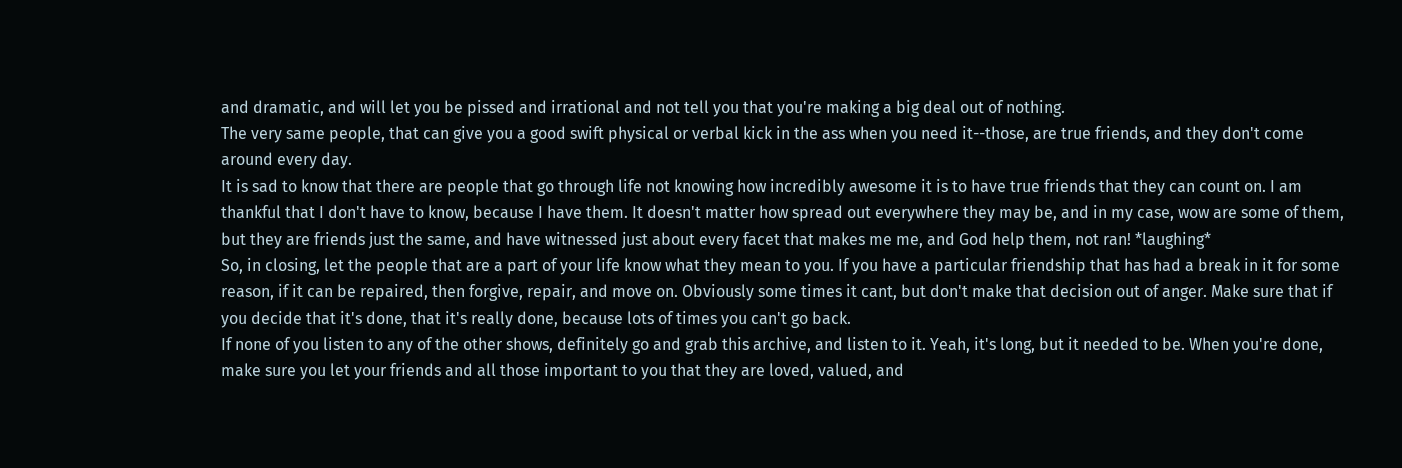and dramatic, and will let you be pissed and irrational and not tell you that you're making a big deal out of nothing.
The very same people, that can give you a good swift physical or verbal kick in the ass when you need it--those, are true friends, and they don't come around every day.
It is sad to know that there are people that go through life not knowing how incredibly awesome it is to have true friends that they can count on. I am thankful that I don't have to know, because I have them. It doesn't matter how spread out everywhere they may be, and in my case, wow are some of them, but they are friends just the same, and have witnessed just about every facet that makes me me, and God help them, not ran! *laughing*
So, in closing, let the people that are a part of your life know what they mean to you. If you have a particular friendship that has had a break in it for some reason, if it can be repaired, then forgive, repair, and move on. Obviously some times it cant, but don't make that decision out of anger. Make sure that if you decide that it's done, that it's really done, because lots of times you can't go back.
If none of you listen to any of the other shows, definitely go and grab this archive, and listen to it. Yeah, it's long, but it needed to be. When you're done, make sure you let your friends and all those important to you that they are loved, valued, and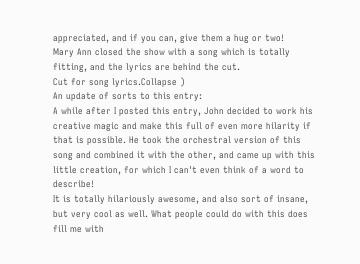appreciated, and if you can, give them a hug or two!
Mary Ann closed the show with a song which is totally fitting, and the lyrics are behind the cut.
Cut for song lyrics.Collapse )
An update of sorts to this entry:
A while after I posted this entry, John decided to work his creative magic and make this full of even more hilarity if that is possible. He took the orchestral version of this song and combined it with the other, and came up with this little creation, for which I can't even think of a word to describe!
It is totally hilariously awesome, and also sort of insane, but very cool as well. What people could do with this does fill me with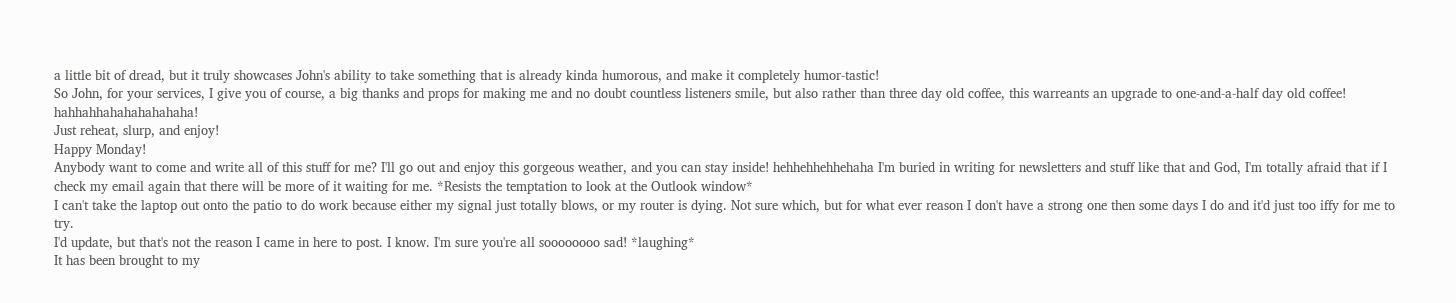a little bit of dread, but it truly showcases John's ability to take something that is already kinda humorous, and make it completely humor-tastic!
So John, for your services, I give you of course, a big thanks and props for making me and no doubt countless listeners smile, but also rather than three day old coffee, this warreants an upgrade to one-and-a-half day old coffee! hahhahhahahahahahaha!
Just reheat, slurp, and enjoy!
Happy Monday!
Anybody want to come and write all of this stuff for me? I'll go out and enjoy this gorgeous weather, and you can stay inside! hehhehhehhehaha I'm buried in writing for newsletters and stuff like that and God, I'm totally afraid that if I check my email again that there will be more of it waiting for me. *Resists the temptation to look at the Outlook window*
I can't take the laptop out onto the patio to do work because either my signal just totally blows, or my router is dying. Not sure which, but for what ever reason I don't have a strong one then some days I do and it'd just too iffy for me to try.
I'd update, but that's not the reason I came in here to post. I know. I'm sure you're all soooooooo sad! *laughing*
It has been brought to my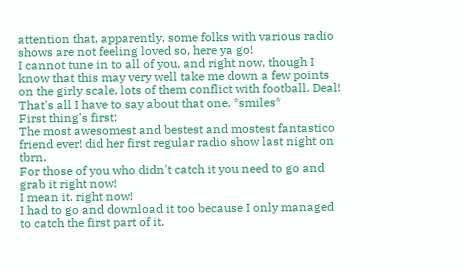attention that, apparently, some folks with various radio shows are not feeling loved so, here ya go!
I cannot tune in to all of you, and right now, though I know that this may very well take me down a few points on the girly scale, lots of them conflict with football. Deal! That's all I have to say about that one. *smiles*
First thing's first:
The most awesomest and bestest and mostest fantastico friend ever! did her first regular radio show last night on tbrn.
For those of you who didn't catch it you need to go and grab it right now!
I mean it. right now!
I had to go and download it too because I only managed to catch the first part of it.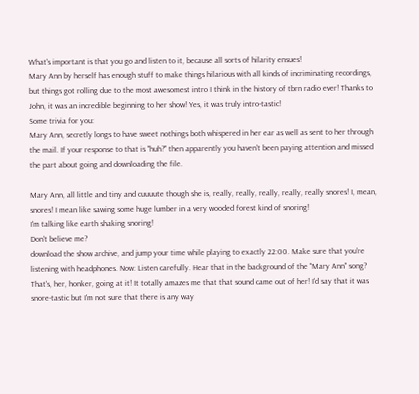What's important is that you go and listen to it, because all sorts of hilarity ensues!
Mary Ann by herself has enough stuff to make things hilarious with all kinds of incriminating recordings, but things got rolling due to the most awesomest intro I think in the history of tbrn radio ever! Thanks to John, it was an incredible beginning to her show! Yes, it was truly intro-tastic!
Some trivia for you:
Mary Ann, secretly longs to have sweet nothings both whispered in her ear as well as sent to her through the mail. If your response to that is "huh?" then apparently you haven't been paying attention and missed the part about going and downloading the file.

Mary Ann, all little and tiny and cuuuute though she is, really, really, really, really, really snores! I, mean, snores! I mean like sawing some huge lumber in a very wooded forest kind of snoring!
I'm talking like earth shaking snoring!
Don't believe me?
download the show archive, and jump your time while playing to exactly 22:00. Make sure that you're listening with headphones. Now: Listen carefully. Hear that in the background of the "Mary Ann" song? That's, her, honker, going at it! It totally amazes me that that sound came out of her! I'd say that it was snore-tastic but I'm not sure that there is any way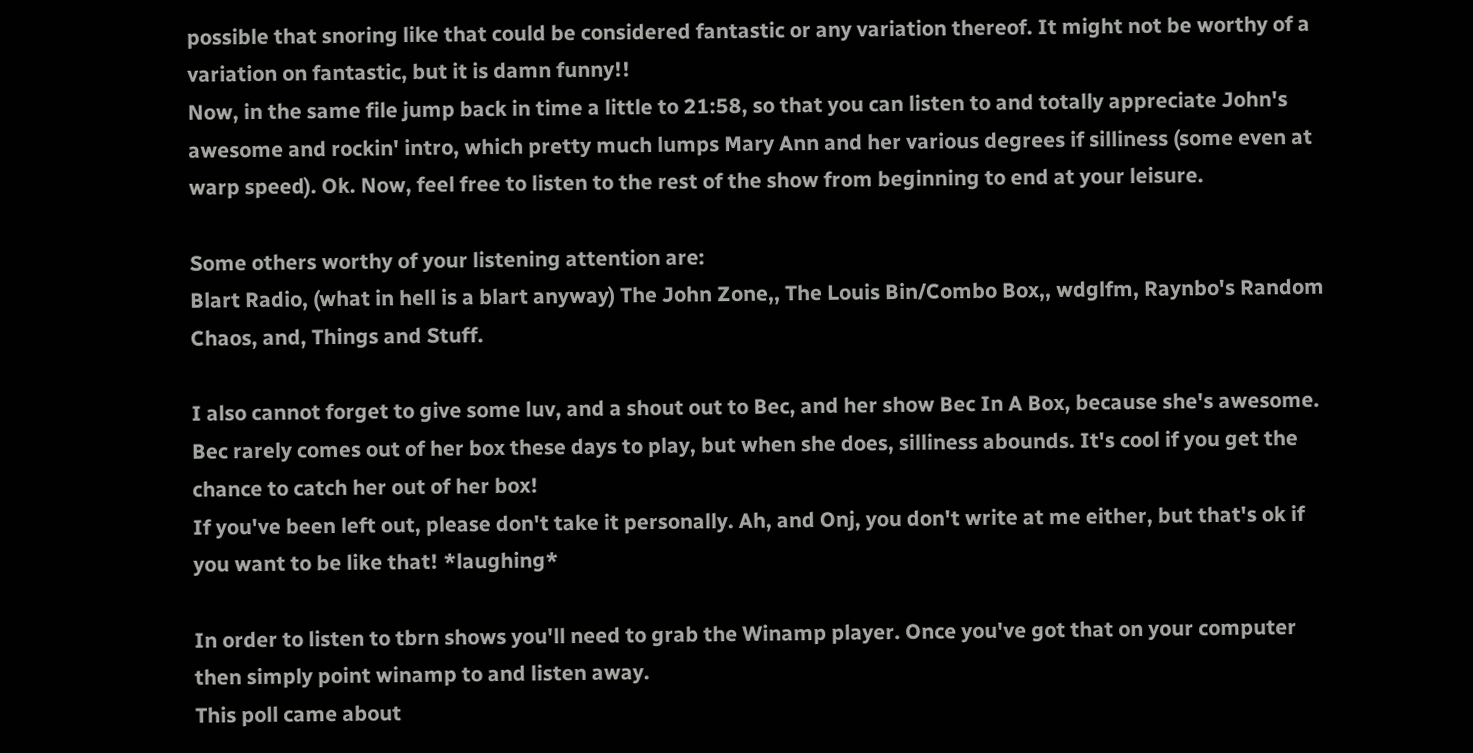possible that snoring like that could be considered fantastic or any variation thereof. It might not be worthy of a variation on fantastic, but it is damn funny!!
Now, in the same file jump back in time a little to 21:58, so that you can listen to and totally appreciate John's awesome and rockin' intro, which pretty much lumps Mary Ann and her various degrees if silliness (some even at warp speed). Ok. Now, feel free to listen to the rest of the show from beginning to end at your leisure.

Some others worthy of your listening attention are:
Blart Radio, (what in hell is a blart anyway) The John Zone,, The Louis Bin/Combo Box,, wdglfm, Raynbo's Random Chaos, and, Things and Stuff.

I also cannot forget to give some luv, and a shout out to Bec, and her show Bec In A Box, because she's awesome. Bec rarely comes out of her box these days to play, but when she does, silliness abounds. It's cool if you get the chance to catch her out of her box!
If you've been left out, please don't take it personally. Ah, and Onj, you don't write at me either, but that's ok if you want to be like that! *laughing*

In order to listen to tbrn shows you'll need to grab the Winamp player. Once you've got that on your computer then simply point winamp to and listen away.
This poll came about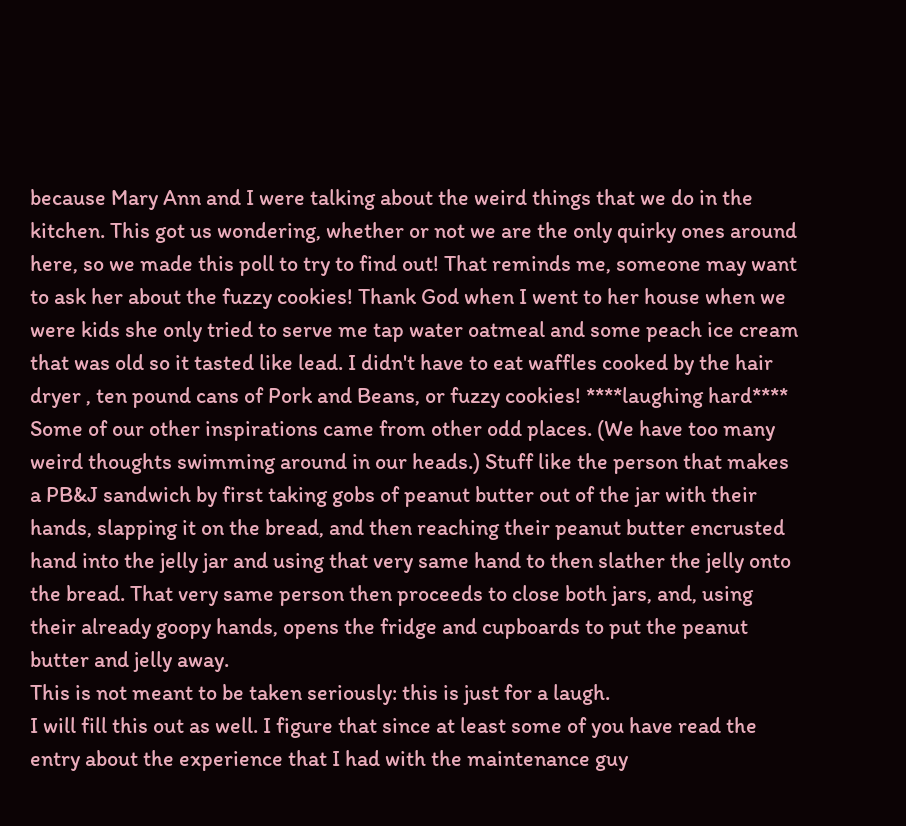because Mary Ann and I were talking about the weird things that we do in the kitchen. This got us wondering, whether or not we are the only quirky ones around here, so we made this poll to try to find out! That reminds me, someone may want to ask her about the fuzzy cookies! Thank God when I went to her house when we were kids she only tried to serve me tap water oatmeal and some peach ice cream that was old so it tasted like lead. I didn't have to eat waffles cooked by the hair dryer , ten pound cans of Pork and Beans, or fuzzy cookies! ****laughing hard****
Some of our other inspirations came from other odd places. (We have too many weird thoughts swimming around in our heads.) Stuff like the person that makes a PB&J sandwich by first taking gobs of peanut butter out of the jar with their hands, slapping it on the bread, and then reaching their peanut butter encrusted hand into the jelly jar and using that very same hand to then slather the jelly onto the bread. That very same person then proceeds to close both jars, and, using their already goopy hands, opens the fridge and cupboards to put the peanut butter and jelly away.
This is not meant to be taken seriously: this is just for a laugh.
I will fill this out as well. I figure that since at least some of you have read the entry about the experience that I had with the maintenance guy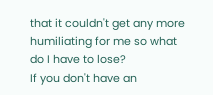that it couldn't get any more humiliating for me so what do I have to lose?
If you don't have an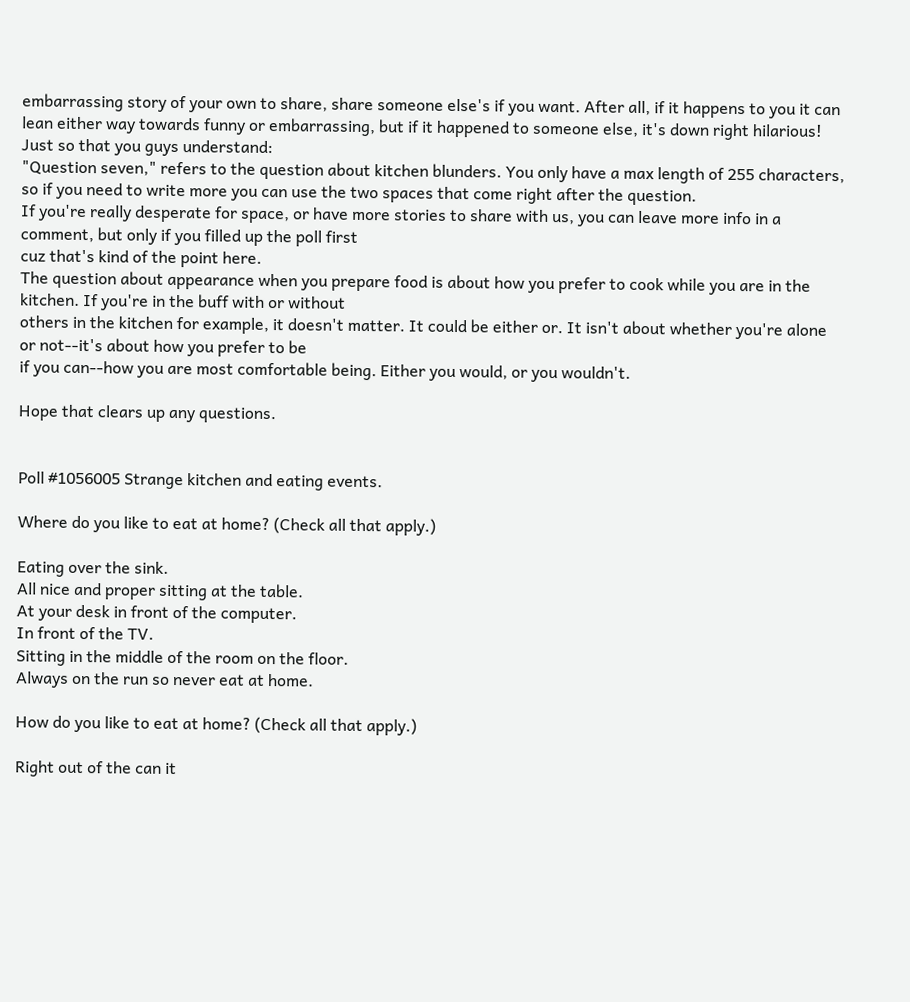embarrassing story of your own to share, share someone else's if you want. After all, if it happens to you it can lean either way towards funny or embarrassing, but if it happened to someone else, it's down right hilarious!
Just so that you guys understand:
"Question seven," refers to the question about kitchen blunders. You only have a max length of 255 characters, so if you need to write more you can use the two spaces that come right after the question.
If you're really desperate for space, or have more stories to share with us, you can leave more info in a comment, but only if you filled up the poll first
cuz that's kind of the point here.
The question about appearance when you prepare food is about how you prefer to cook while you are in the kitchen. If you're in the buff with or without
others in the kitchen for example, it doesn't matter. It could be either or. It isn't about whether you're alone or not--it's about how you prefer to be
if you can--how you are most comfortable being. Either you would, or you wouldn't.

Hope that clears up any questions.


Poll #1056005 Strange kitchen and eating events.

Where do you like to eat at home? (Check all that apply.)

Eating over the sink.
All nice and proper sitting at the table.
At your desk in front of the computer.
In front of the TV.
Sitting in the middle of the room on the floor.
Always on the run so never eat at home.

How do you like to eat at home? (Check all that apply.)

Right out of the can it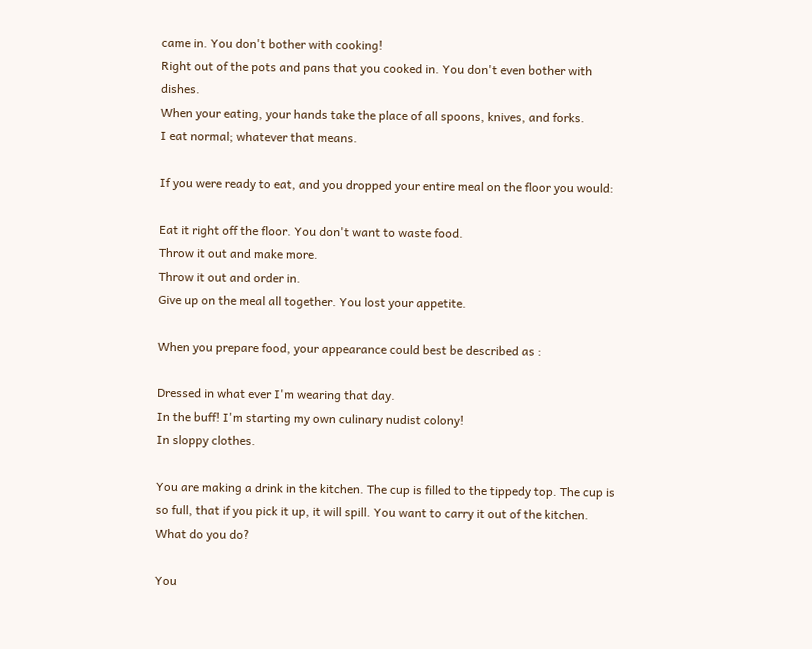came in. You don't bother with cooking!
Right out of the pots and pans that you cooked in. You don't even bother with dishes.
When your eating, your hands take the place of all spoons, knives, and forks.
I eat normal; whatever that means.

If you were ready to eat, and you dropped your entire meal on the floor you would:

Eat it right off the floor. You don't want to waste food.
Throw it out and make more.
Throw it out and order in.
Give up on the meal all together. You lost your appetite.

When you prepare food, your appearance could best be described as :

Dressed in what ever I'm wearing that day.
In the buff! I'm starting my own culinary nudist colony!
In sloppy clothes.

You are making a drink in the kitchen. The cup is filled to the tippedy top. The cup is so full, that if you pick it up, it will spill. You want to carry it out of the kitchen. What do you do?

You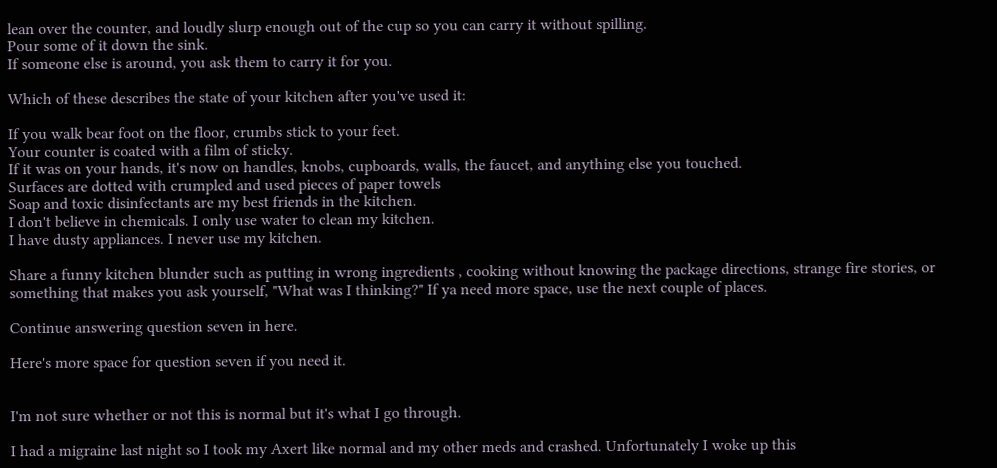lean over the counter, and loudly slurp enough out of the cup so you can carry it without spilling.
Pour some of it down the sink.
If someone else is around, you ask them to carry it for you.

Which of these describes the state of your kitchen after you've used it:

If you walk bear foot on the floor, crumbs stick to your feet.
Your counter is coated with a film of sticky.
If it was on your hands, it's now on handles, knobs, cupboards, walls, the faucet, and anything else you touched.
Surfaces are dotted with crumpled and used pieces of paper towels
Soap and toxic disinfectants are my best friends in the kitchen.
I don't believe in chemicals. I only use water to clean my kitchen.
I have dusty appliances. I never use my kitchen.

Share a funny kitchen blunder such as putting in wrong ingredients , cooking without knowing the package directions, strange fire stories, or something that makes you ask yourself, "What was I thinking?" If ya need more space, use the next couple of places.

Continue answering question seven in here.

Here's more space for question seven if you need it.


I'm not sure whether or not this is normal but it's what I go through.

I had a migraine last night so I took my Axert like normal and my other meds and crashed. Unfortunately I woke up this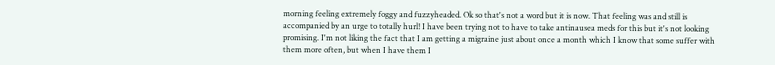morning feeling extremely foggy and fuzzyheaded. Ok so that's not a word but it is now. That feeling was and still is accompanied by an urge to totally hurl! I have been trying not to have to take antinausea meds for this but it's not looking promising. I'm not liking the fact that I am getting a migraine just about once a month which I know that some suffer with them more often, but when I have them I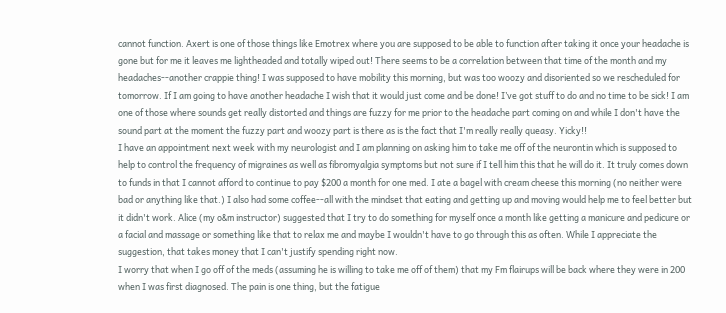cannot function. Axert is one of those things like Emotrex where you are supposed to be able to function after taking it once your headache is gone but for me it leaves me lightheaded and totally wiped out! There seems to be a correlation between that time of the month and my headaches--another crappie thing! I was supposed to have mobility this morning, but was too woozy and disoriented so we rescheduled for tomorrow. If I am going to have another headache I wish that it would just come and be done! I’ve got stuff to do and no time to be sick! I am one of those where sounds get really distorted and things are fuzzy for me prior to the headache part coming on and while I don't have the sound part at the moment the fuzzy part and woozy part is there as is the fact that I'm really really queasy. Yicky!!
I have an appointment next week with my neurologist and I am planning on asking him to take me off of the neurontin which is supposed to help to control the frequency of migraines as well as fibromyalgia symptoms but not sure if I tell him this that he will do it. It truly comes down to funds in that I cannot afford to continue to pay $200 a month for one med. I ate a bagel with cream cheese this morning (no neither were bad or anything like that.) I also had some coffee--all with the mindset that eating and getting up and moving would help me to feel better but it didn't work. Alice (my o&m instructor) suggested that I try to do something for myself once a month like getting a manicure and pedicure or a facial and massage or something like that to relax me and maybe I wouldn't have to go through this as often. While I appreciate the suggestion, that takes money that I can't justify spending right now.
I worry that when I go off of the meds (assuming he is willing to take me off of them) that my Fm flairups will be back where they were in 200 when I was first diagnosed. The pain is one thing, but the fatigue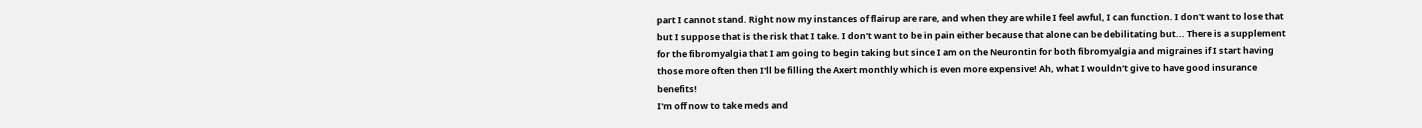part I cannot stand. Right now my instances of flairup are rare, and when they are while I feel awful, I can function. I don't want to lose that but I suppose that is the risk that I take. I don't want to be in pain either because that alone can be debilitating but... There is a supplement for the fibromyalgia that I am going to begin taking but since I am on the Neurontin for both fibromyalgia and migraines if I start having those more often then I'll be filling the Axert monthly which is even more expensive! Ah, what I wouldn't give to have good insurance benefits!
I'm off now to take meds and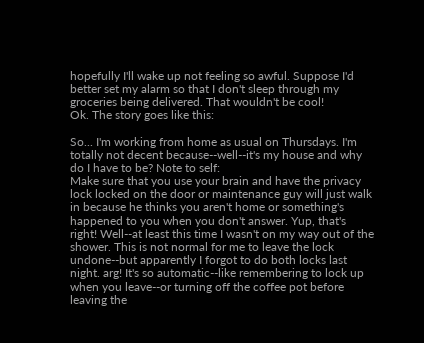hopefully I'll wake up not feeling so awful. Suppose I'd better set my alarm so that I don't sleep through my groceries being delivered. That wouldn't be cool!
Ok. The story goes like this:

So... I'm working from home as usual on Thursdays. I'm totally not decent because--well--it's my house and why do I have to be? Note to self:
Make sure that you use your brain and have the privacy lock locked on the door or maintenance guy will just walk in because he thinks you aren't home or something's happened to you when you don't answer. Yup, that's right! Well--at least this time I wasn't on my way out of the shower. This is not normal for me to leave the lock undone--but apparently I forgot to do both locks last night. arg! It's so automatic--like remembering to lock up when you leave--or turning off the coffee pot before leaving the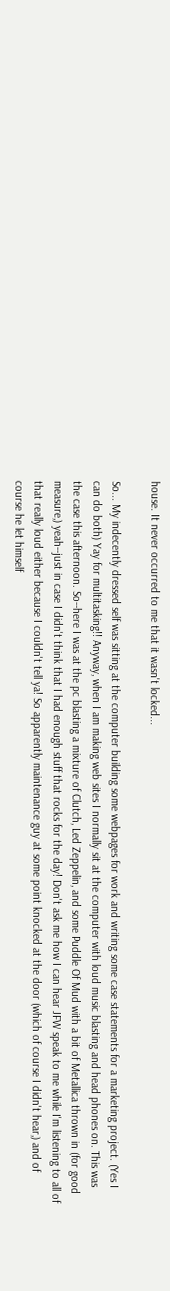house. It never occurred to me that it wasn't locked...

So... My indecently dressed self was sitting at the computer building some webpages for work and writing some case statements for a marketing project. (Yes I can do both) Yay for multitasking!! Anyway, when I am making web sites I normally sit at the computer with loud music blasting and head phones on. This was the case this afternoon. So--here I was at the pc blasting a mixture of Clutch, Led Zeppelin, and some Puddle Of Mud with a bit of Metallica thrown in (for good measure,) yeah--just in case I didn't think that I had enough stuff that rocks for the day! Don't ask me how I can hear JFW speak to me while I'm listening to all of that really loud either because I couldn't tell ya! So apparently maintenance guy at some point knocked at the door (which of course I didn't hear,) and of course he let himself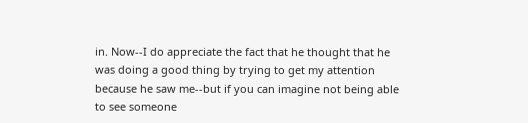in. Now--I do appreciate the fact that he thought that he was doing a good thing by trying to get my attention because he saw me--but if you can imagine not being able to see someone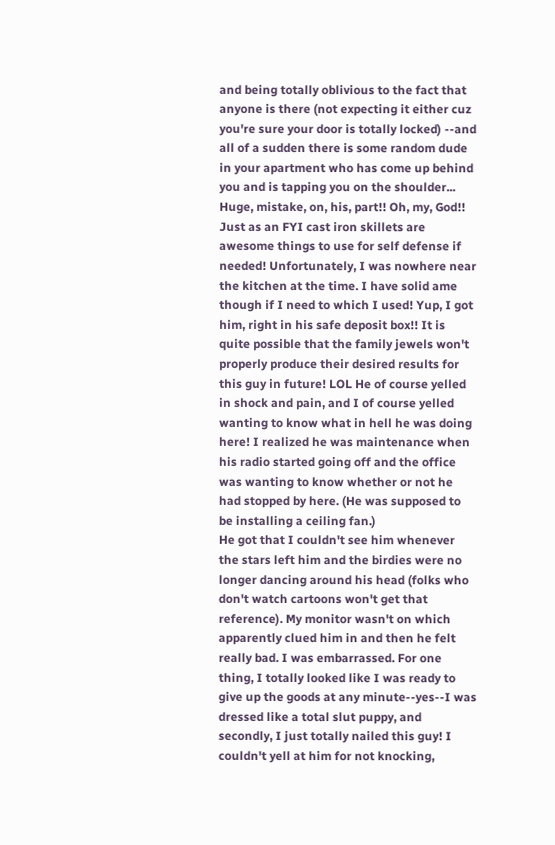and being totally oblivious to the fact that anyone is there (not expecting it either cuz you're sure your door is totally locked) --and all of a sudden there is some random dude in your apartment who has come up behind you and is tapping you on the shoulder... Huge, mistake, on, his, part!! Oh, my, God!! Just as an FYI cast iron skillets are awesome things to use for self defense if needed! Unfortunately, I was nowhere near the kitchen at the time. I have solid ame though if I need to which I used! Yup, I got him, right in his safe deposit box!! It is quite possible that the family jewels won't properly produce their desired results for this guy in future! LOL He of course yelled in shock and pain, and I of course yelled wanting to know what in hell he was doing here! I realized he was maintenance when his radio started going off and the office was wanting to know whether or not he had stopped by here. (He was supposed to be installing a ceiling fan.)
He got that I couldn't see him whenever the stars left him and the birdies were no longer dancing around his head (folks who don't watch cartoons won't get that reference). My monitor wasn't on which apparently clued him in and then he felt really bad. I was embarrassed. For one thing, I totally looked like I was ready to give up the goods at any minute--yes--I was dressed like a total slut puppy, and secondly, I just totally nailed this guy! I couldn't yell at him for not knocking,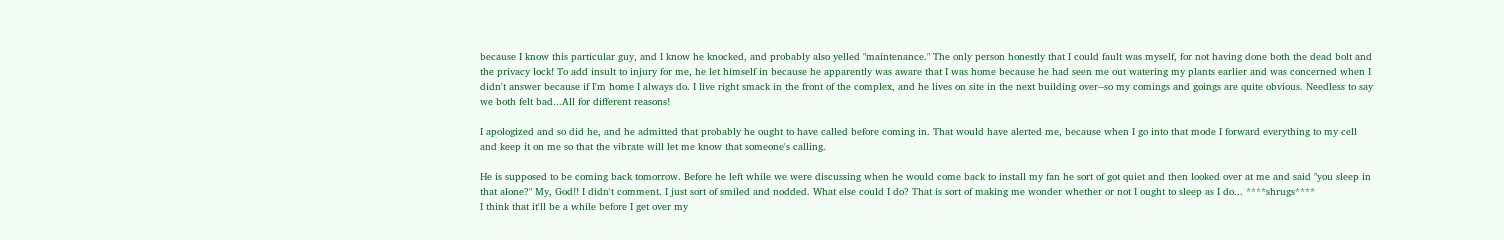because I know this particular guy, and I know he knocked, and probably also yelled "maintenance." The only person honestly that I could fault was myself, for not having done both the dead bolt and the privacy lock! To add insult to injury for me, he let himself in because he apparently was aware that I was home because he had seen me out watering my plants earlier and was concerned when I didn't answer because if I'm home I always do. I live right smack in the front of the complex, and he lives on site in the next building over--so my comings and goings are quite obvious. Needless to say we both felt bad...All for different reasons!

I apologized and so did he, and he admitted that probably he ought to have called before coming in. That would have alerted me, because when I go into that mode I forward everything to my cell and keep it on me so that the vibrate will let me know that someone's calling.

He is supposed to be coming back tomorrow. Before he left while we were discussing when he would come back to install my fan he sort of got quiet and then looked over at me and said "you sleep in that alone?" My, God!! I didn't comment. I just sort of smiled and nodded. What else could I do? That is sort of making me wonder whether or not I ought to sleep as I do... ****shrugs****
I think that it'll be a while before I get over my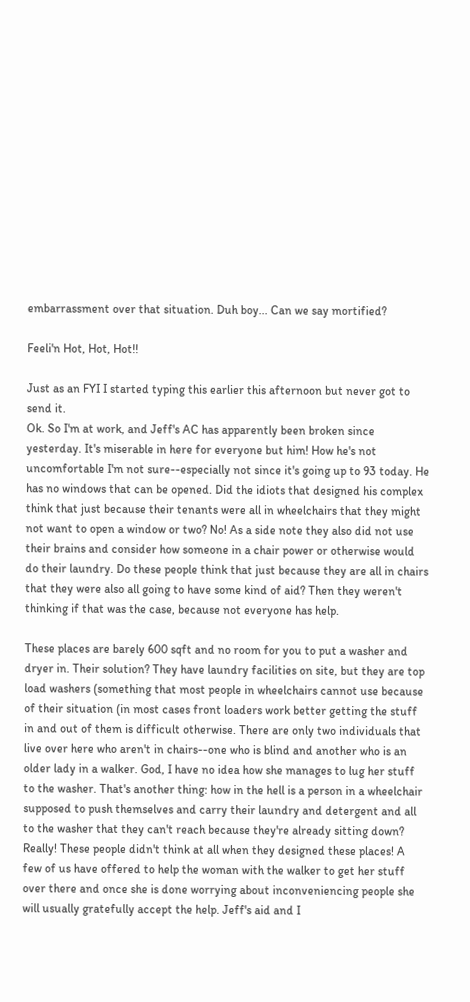embarrassment over that situation. Duh boy... Can we say mortified?

Feeli'n Hot, Hot, Hot!!

Just as an FYI I started typing this earlier this afternoon but never got to send it.
Ok. So I'm at work, and Jeff's AC has apparently been broken since yesterday. It's miserable in here for everyone but him! How he's not uncomfortable I'm not sure--especially not since it's going up to 93 today. He has no windows that can be opened. Did the idiots that designed his complex think that just because their tenants were all in wheelchairs that they might not want to open a window or two? No! As a side note they also did not use their brains and consider how someone in a chair power or otherwise would do their laundry. Do these people think that just because they are all in chairs that they were also all going to have some kind of aid? Then they weren't thinking if that was the case, because not everyone has help.

These places are barely 600 sqft and no room for you to put a washer and dryer in. Their solution? They have laundry facilities on site, but they are top load washers (something that most people in wheelchairs cannot use because of their situation (in most cases front loaders work better getting the stuff in and out of them is difficult otherwise. There are only two individuals that live over here who aren't in chairs--one who is blind and another who is an older lady in a walker. God, I have no idea how she manages to lug her stuff to the washer. That's another thing: how in the hell is a person in a wheelchair supposed to push themselves and carry their laundry and detergent and all to the washer that they can't reach because they're already sitting down? Really! These people didn't think at all when they designed these places! A few of us have offered to help the woman with the walker to get her stuff over there and once she is done worrying about inconveniencing people she will usually gratefully accept the help. Jeff's aid and I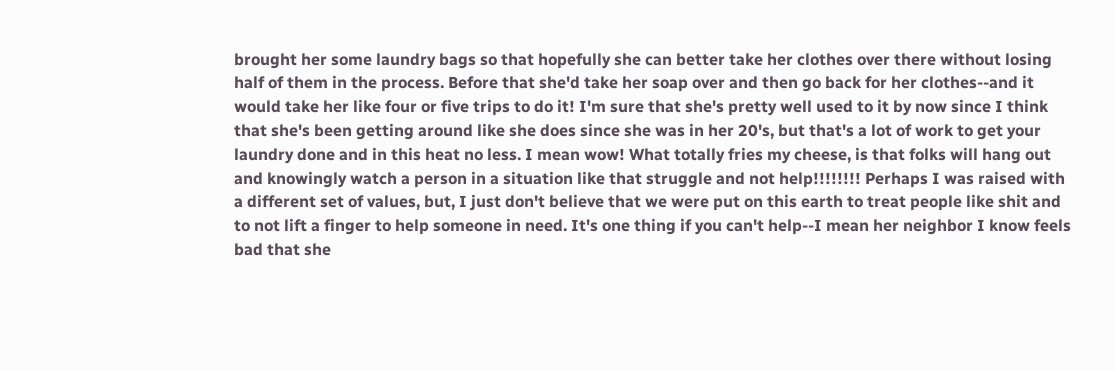brought her some laundry bags so that hopefully she can better take her clothes over there without losing half of them in the process. Before that she'd take her soap over and then go back for her clothes--and it would take her like four or five trips to do it! I'm sure that she's pretty well used to it by now since I think that she's been getting around like she does since she was in her 20's, but that's a lot of work to get your laundry done and in this heat no less. I mean wow! What totally fries my cheese, is that folks will hang out and knowingly watch a person in a situation like that struggle and not help!!!!!!!! Perhaps I was raised with a different set of values, but, I just don't believe that we were put on this earth to treat people like shit and to not lift a finger to help someone in need. It's one thing if you can't help--I mean her neighbor I know feels bad that she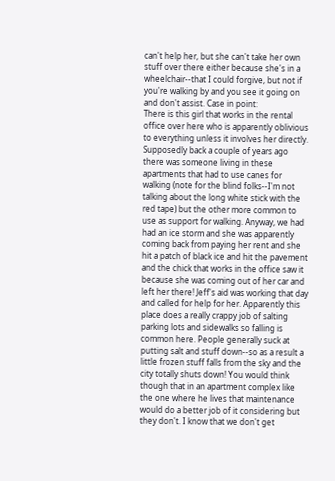can't help her, but she can't take her own stuff over there either because she's in a wheelchair--that I could forgive, but not if you're walking by and you see it going on and don't assist. Case in point:
There is this girl that works in the rental office over here who is apparently oblivious to everything unless it involves her directly. Supposedly back a couple of years ago there was someone living in these apartments that had to use canes for walking (note for the blind folks--I'm not talking about the long white stick with the red tape) but the other more common to use as support for walking. Anyway, we had had an ice storm and she was apparently coming back from paying her rent and she hit a patch of black ice and hit the pavement and the chick that works in the office saw it because she was coming out of her car and left her there! Jeff's aid was working that day and called for help for her. Apparently this place does a really crappy job of salting parking lots and sidewalks so falling is common here. People generally suck at putting salt and stuff down--so as a result a little frozen stuff falls from the sky and the city totally shuts down! You would think though that in an apartment complex like the one where he lives that maintenance would do a better job of it considering but they don't. I know that we don't get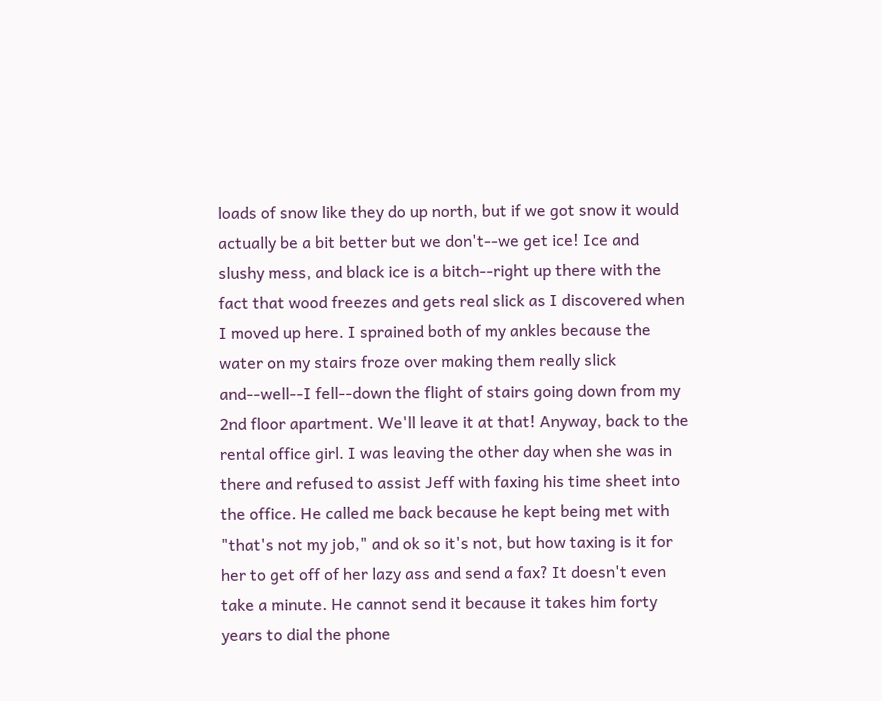loads of snow like they do up north, but if we got snow it would actually be a bit better but we don't--we get ice! Ice and slushy mess, and black ice is a bitch--right up there with the fact that wood freezes and gets real slick as I discovered when I moved up here. I sprained both of my ankles because the water on my stairs froze over making them really slick and--well--I fell--down the flight of stairs going down from my 2nd floor apartment. We'll leave it at that! Anyway, back to the rental office girl. I was leaving the other day when she was in there and refused to assist Jeff with faxing his time sheet into the office. He called me back because he kept being met with "that's not my job," and ok so it's not, but how taxing is it for her to get off of her lazy ass and send a fax? It doesn't even take a minute. He cannot send it because it takes him forty years to dial the phone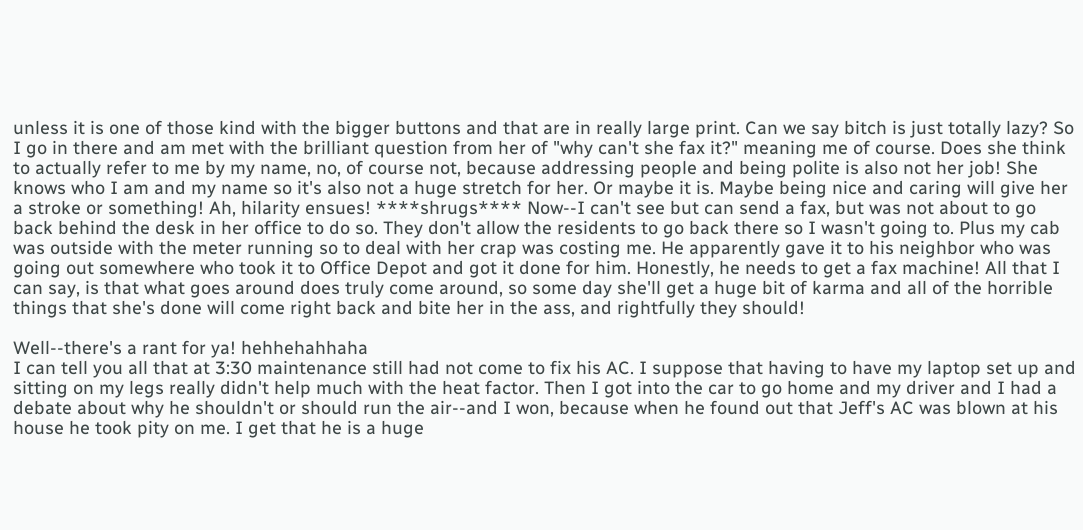unless it is one of those kind with the bigger buttons and that are in really large print. Can we say bitch is just totally lazy? So I go in there and am met with the brilliant question from her of "why can't she fax it?" meaning me of course. Does she think to actually refer to me by my name, no, of course not, because addressing people and being polite is also not her job! She knows who I am and my name so it's also not a huge stretch for her. Or maybe it is. Maybe being nice and caring will give her a stroke or something! Ah, hilarity ensues! ****shrugs**** Now--I can't see but can send a fax, but was not about to go back behind the desk in her office to do so. They don't allow the residents to go back there so I wasn't going to. Plus my cab was outside with the meter running so to deal with her crap was costing me. He apparently gave it to his neighbor who was going out somewhere who took it to Office Depot and got it done for him. Honestly, he needs to get a fax machine! All that I can say, is that what goes around does truly come around, so some day she'll get a huge bit of karma and all of the horrible things that she's done will come right back and bite her in the ass, and rightfully they should!

Well--there's a rant for ya! hehhehahhaha
I can tell you all that at 3:30 maintenance still had not come to fix his AC. I suppose that having to have my laptop set up and sitting on my legs really didn't help much with the heat factor. Then I got into the car to go home and my driver and I had a debate about why he shouldn't or should run the air--and I won, because when he found out that Jeff's AC was blown at his house he took pity on me. I get that he is a huge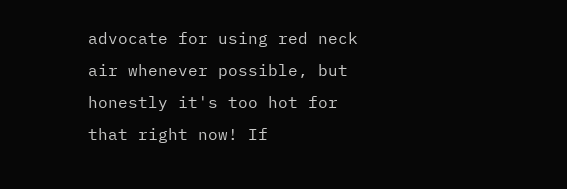advocate for using red neck air whenever possible, but honestly it's too hot for that right now! If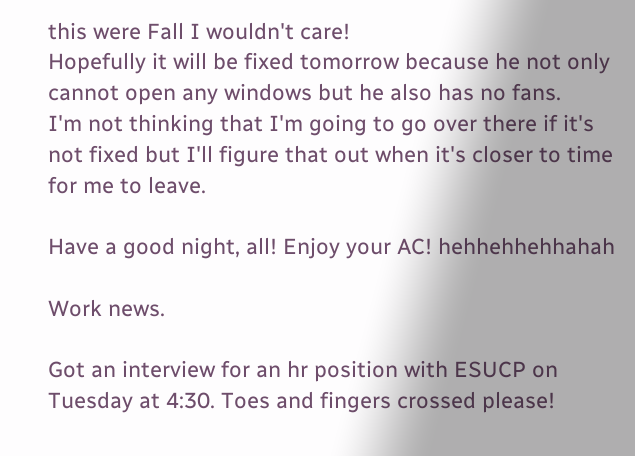this were Fall I wouldn't care!
Hopefully it will be fixed tomorrow because he not only cannot open any windows but he also has no fans.
I'm not thinking that I'm going to go over there if it's not fixed but I'll figure that out when it's closer to time for me to leave.

Have a good night, all! Enjoy your AC! hehhehhehhahah

Work news.

Got an interview for an hr position with ESUCP on Tuesday at 4:30. Toes and fingers crossed please!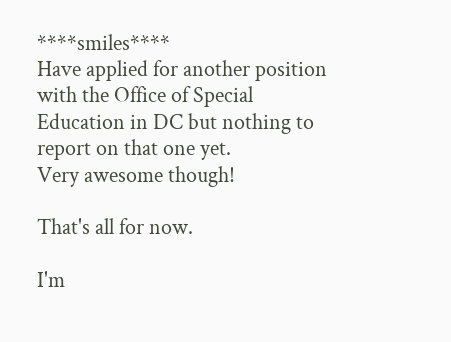****smiles****
Have applied for another position with the Office of Special Education in DC but nothing to report on that one yet.
Very awesome though!

That's all for now.

I'm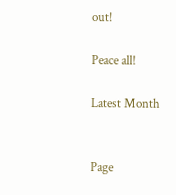out!

Peace all!

Latest Month


Page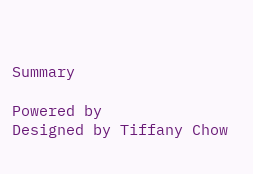Summary

Powered by
Designed by Tiffany Chow